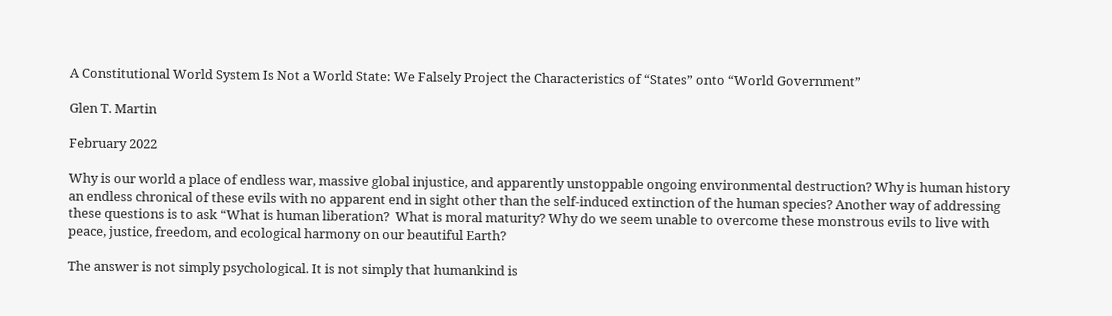A Constitutional World System Is Not a World State: We Falsely Project the Characteristics of “States” onto “World Government”

Glen T. Martin

February 2022

Why is our world a place of endless war, massive global injustice, and apparently unstoppable ongoing environmental destruction? Why is human history an endless chronical of these evils with no apparent end in sight other than the self-induced extinction of the human species? Another way of addressing these questions is to ask “What is human liberation?  What is moral maturity? Why do we seem unable to overcome these monstrous evils to live with peace, justice, freedom, and ecological harmony on our beautiful Earth?

The answer is not simply psychological. It is not simply that humankind is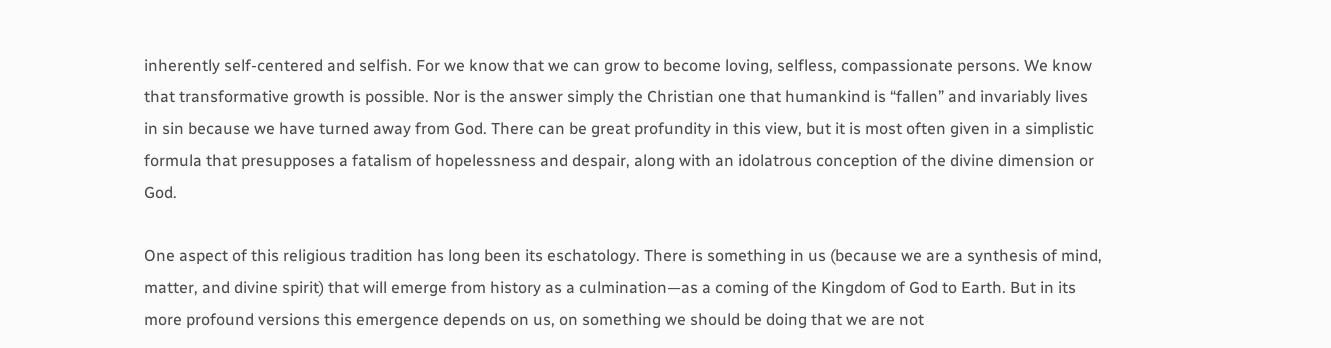inherently self-centered and selfish. For we know that we can grow to become loving, selfless, compassionate persons. We know that transformative growth is possible. Nor is the answer simply the Christian one that humankind is “fallen” and invariably lives in sin because we have turned away from God. There can be great profundity in this view, but it is most often given in a simplistic formula that presupposes a fatalism of hopelessness and despair, along with an idolatrous conception of the divine dimension or God.

One aspect of this religious tradition has long been its eschatology. There is something in us (because we are a synthesis of mind, matter, and divine spirit) that will emerge from history as a culmination—as a coming of the Kingdom of God to Earth. But in its more profound versions this emergence depends on us, on something we should be doing that we are not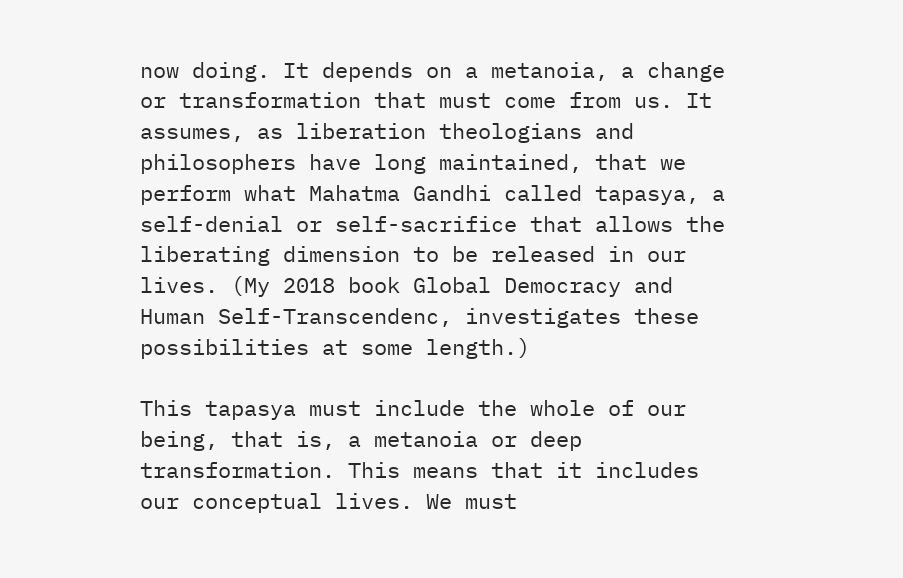now doing. It depends on a metanoia, a change or transformation that must come from us. It assumes, as liberation theologians and philosophers have long maintained, that we perform what Mahatma Gandhi called tapasya, a self-denial or self-sacrifice that allows the liberating dimension to be released in our lives. (My 2018 book Global Democracy and Human Self-Transcendenc, investigates these possibilities at some length.)

This tapasya must include the whole of our being, that is, a metanoia or deep transformation. This means that it includes our conceptual lives. We must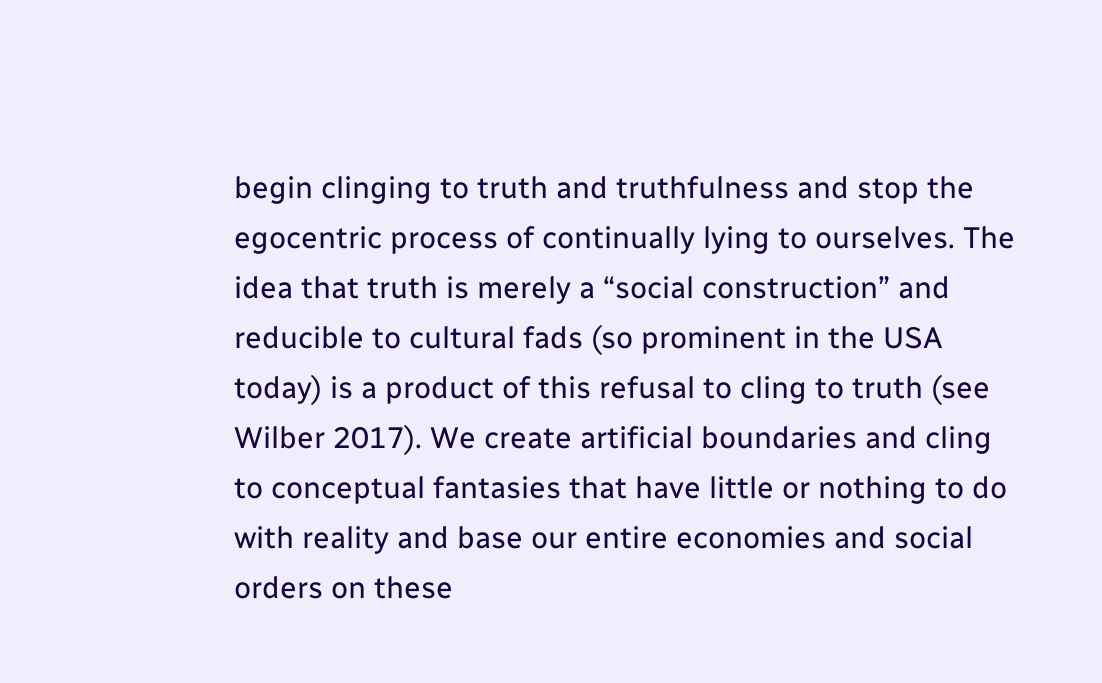begin clinging to truth and truthfulness and stop the egocentric process of continually lying to ourselves. The idea that truth is merely a “social construction” and reducible to cultural fads (so prominent in the USA today) is a product of this refusal to cling to truth (see Wilber 2017). We create artificial boundaries and cling to conceptual fantasies that have little or nothing to do with reality and base our entire economies and social orders on these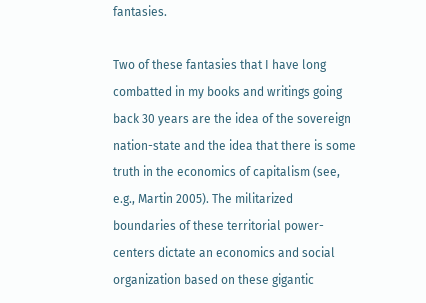fantasies.

Two of these fantasies that I have long combatted in my books and writings going back 30 years are the idea of the sovereign nation-state and the idea that there is some truth in the economics of capitalism (see, e.g., Martin 2005). The militarized boundaries of these territorial power-centers dictate an economics and social organization based on these gigantic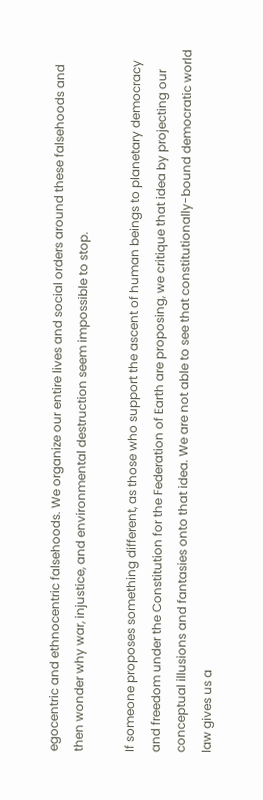egocentric and ethnocentric falsehoods. We organize our entire lives and social orders around these falsehoods and then wonder why war, injustice, and environmental destruction seem impossible to stop.

If someone proposes something different, as those who support the ascent of human beings to planetary democracy and freedom under the Constitution for the Federation of Earth are proposing, we critique that idea by projecting our conceptual illusions and fantasies onto that idea. We are not able to see that constitutionally-bound democratic world law gives us a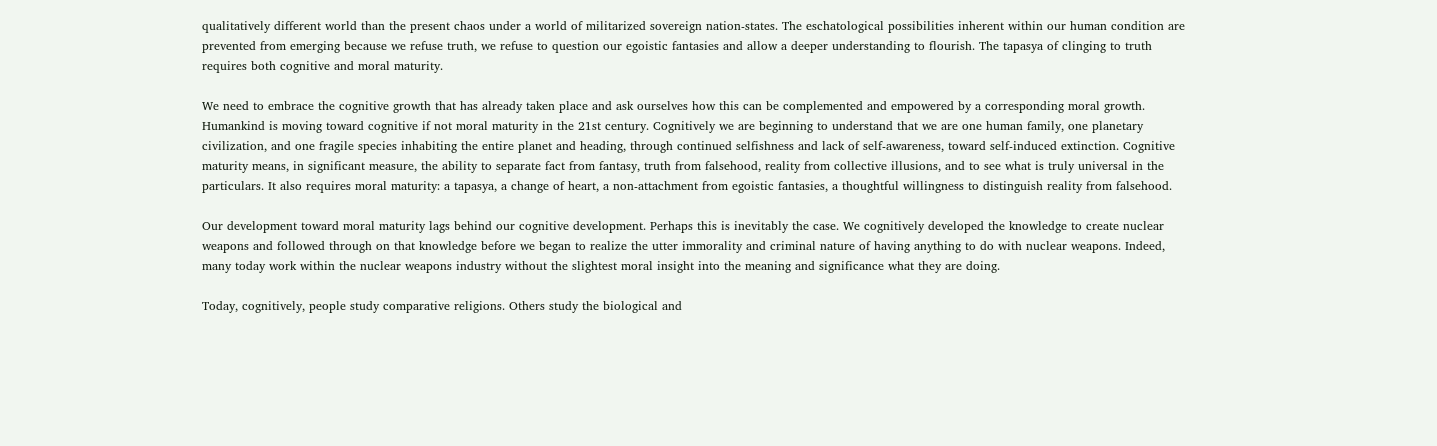qualitatively different world than the present chaos under a world of militarized sovereign nation-states. The eschatological possibilities inherent within our human condition are prevented from emerging because we refuse truth, we refuse to question our egoistic fantasies and allow a deeper understanding to flourish. The tapasya of clinging to truth requires both cognitive and moral maturity.

We need to embrace the cognitive growth that has already taken place and ask ourselves how this can be complemented and empowered by a corresponding moral growth. Humankind is moving toward cognitive if not moral maturity in the 21st century. Cognitively we are beginning to understand that we are one human family, one planetary civilization, and one fragile species inhabiting the entire planet and heading, through continued selfishness and lack of self-awareness, toward self-induced extinction. Cognitive maturity means, in significant measure, the ability to separate fact from fantasy, truth from falsehood, reality from collective illusions, and to see what is truly universal in the particulars. It also requires moral maturity: a tapasya, a change of heart, a non-attachment from egoistic fantasies, a thoughtful willingness to distinguish reality from falsehood.

Our development toward moral maturity lags behind our cognitive development. Perhaps this is inevitably the case. We cognitively developed the knowledge to create nuclear weapons and followed through on that knowledge before we began to realize the utter immorality and criminal nature of having anything to do with nuclear weapons. Indeed, many today work within the nuclear weapons industry without the slightest moral insight into the meaning and significance what they are doing.

Today, cognitively, people study comparative religions. Others study the biological and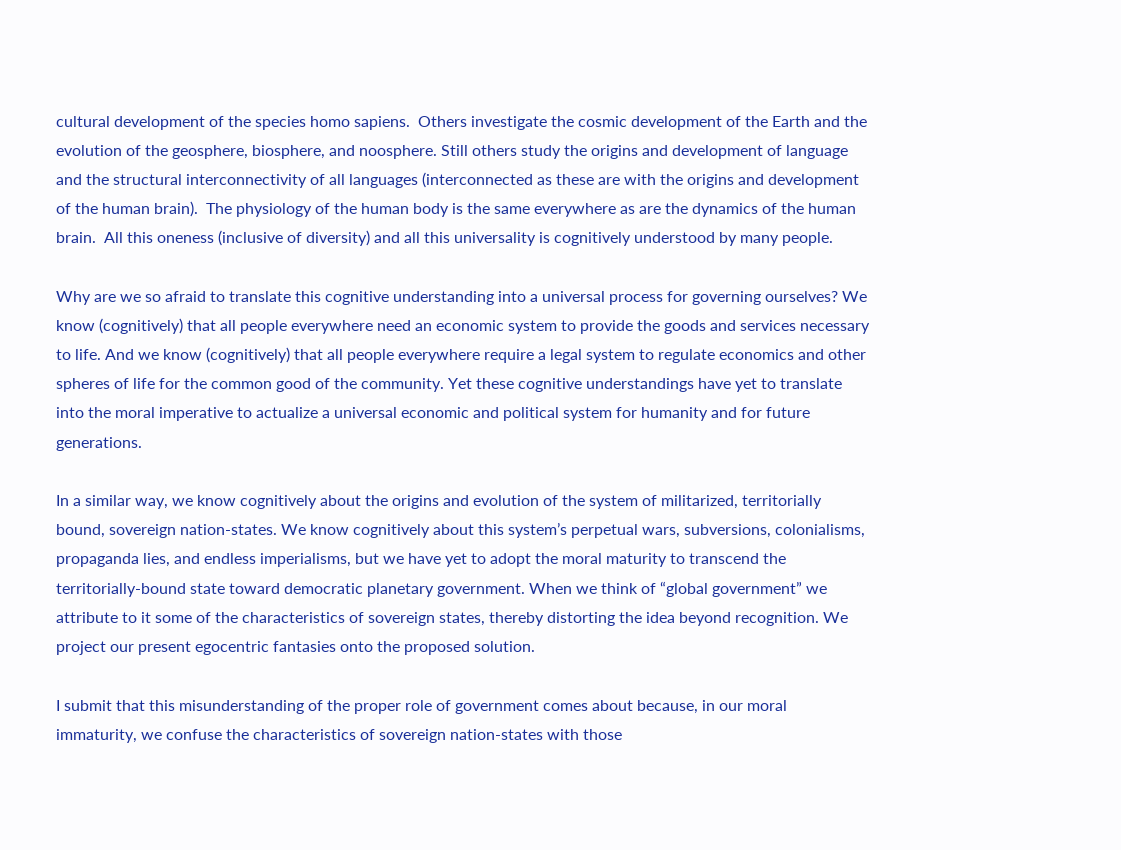cultural development of the species homo sapiens.  Others investigate the cosmic development of the Earth and the evolution of the geosphere, biosphere, and noosphere. Still others study the origins and development of language and the structural interconnectivity of all languages (interconnected as these are with the origins and development of the human brain).  The physiology of the human body is the same everywhere as are the dynamics of the human brain.  All this oneness (inclusive of diversity) and all this universality is cognitively understood by many people.

Why are we so afraid to translate this cognitive understanding into a universal process for governing ourselves? We know (cognitively) that all people everywhere need an economic system to provide the goods and services necessary to life. And we know (cognitively) that all people everywhere require a legal system to regulate economics and other spheres of life for the common good of the community. Yet these cognitive understandings have yet to translate into the moral imperative to actualize a universal economic and political system for humanity and for future generations.

In a similar way, we know cognitively about the origins and evolution of the system of militarized, territorially bound, sovereign nation-states. We know cognitively about this system’s perpetual wars, subversions, colonialisms, propaganda lies, and endless imperialisms, but we have yet to adopt the moral maturity to transcend the territorially-bound state toward democratic planetary government. When we think of “global government” we attribute to it some of the characteristics of sovereign states, thereby distorting the idea beyond recognition. We project our present egocentric fantasies onto the proposed solution.

I submit that this misunderstanding of the proper role of government comes about because, in our moral immaturity, we confuse the characteristics of sovereign nation-states with those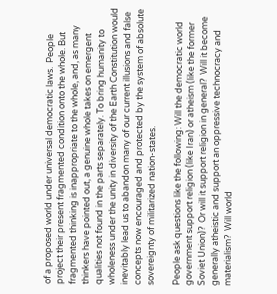of a proposed world under universal democratic laws.  People project their present fragmented condition onto the whole. But fragmented thinking is inappropriate to the whole, and, as many thinkers have pointed out, a genuine whole takes on emergent qualities not found in the parts separately. To bring humanity to wholeness under the unity in diversity of the Earth Constitution would inevitably lead us to abandon many of our current illusions and false concepts now encouraged and protected by the system of absolute sovereignty of militarized nation-states.

People ask questions like the following: Will the democratic world government support religion (like Iran) or atheism (like the former Soviet Union)?  Or will it support religion in general?  Will it become generally atheistic and support an oppressive technocracy and materialism?  Will world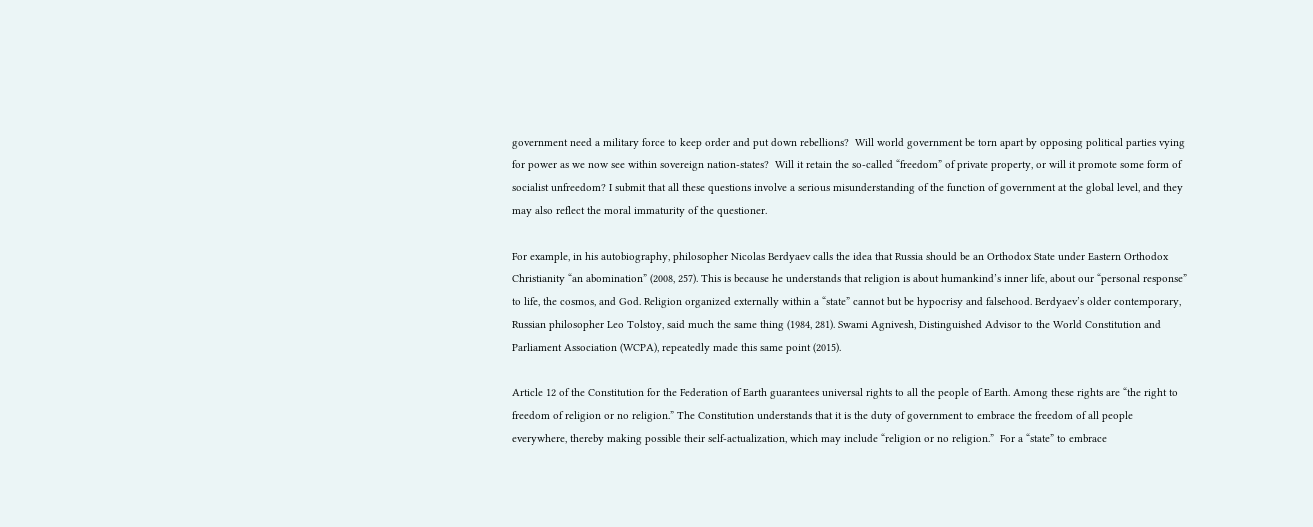government need a military force to keep order and put down rebellions?  Will world government be torn apart by opposing political parties vying for power as we now see within sovereign nation-states?  Will it retain the so-called “freedom” of private property, or will it promote some form of socialist unfreedom? I submit that all these questions involve a serious misunderstanding of the function of government at the global level, and they may also reflect the moral immaturity of the questioner.

For example, in his autobiography, philosopher Nicolas Berdyaev calls the idea that Russia should be an Orthodox State under Eastern Orthodox Christianity “an abomination” (2008, 257). This is because he understands that religion is about humankind’s inner life, about our “personal response” to life, the cosmos, and God. Religion organized externally within a “state” cannot but be hypocrisy and falsehood. Berdyaev’s older contemporary, Russian philosopher Leo Tolstoy, said much the same thing (1984, 281). Swami Agnivesh, Distinguished Advisor to the World Constitution and Parliament Association (WCPA), repeatedly made this same point (2015).

Article 12 of the Constitution for the Federation of Earth guarantees universal rights to all the people of Earth. Among these rights are “the right to freedom of religion or no religion.” The Constitution understands that it is the duty of government to embrace the freedom of all people everywhere, thereby making possible their self-actualization, which may include “religion or no religion.”  For a “state” to embrace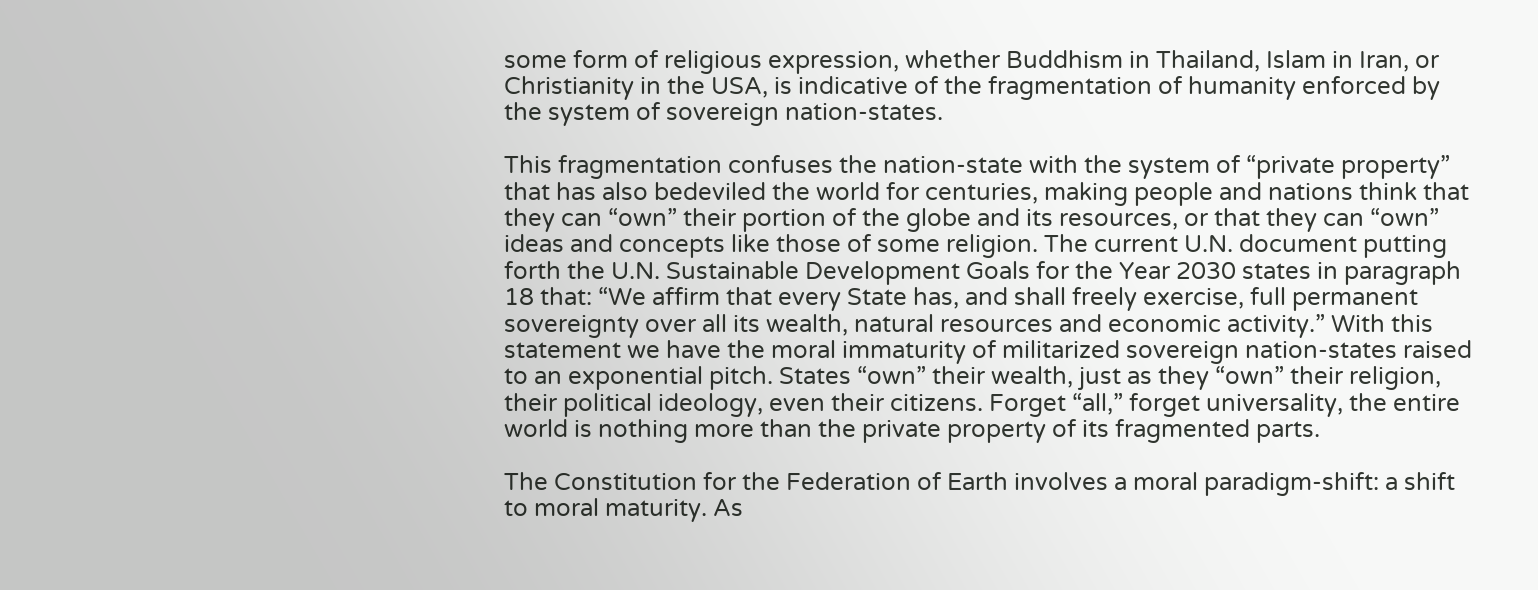some form of religious expression, whether Buddhism in Thailand, Islam in Iran, or Christianity in the USA, is indicative of the fragmentation of humanity enforced by the system of sovereign nation-states.

This fragmentation confuses the nation-state with the system of “private property” that has also bedeviled the world for centuries, making people and nations think that they can “own” their portion of the globe and its resources, or that they can “own” ideas and concepts like those of some religion. The current U.N. document putting forth the U.N. Sustainable Development Goals for the Year 2030 states in paragraph 18 that: “We affirm that every State has, and shall freely exercise, full permanent sovereignty over all its wealth, natural resources and economic activity.” With this statement we have the moral immaturity of militarized sovereign nation-states raised to an exponential pitch. States “own” their wealth, just as they “own” their religion, their political ideology, even their citizens. Forget “all,” forget universality, the entire world is nothing more than the private property of its fragmented parts.

The Constitution for the Federation of Earth involves a moral paradigm-shift: a shift to moral maturity. As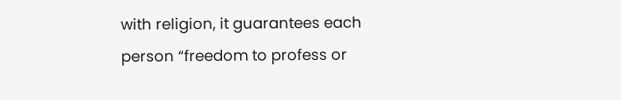with religion, it guarantees each person “freedom to profess or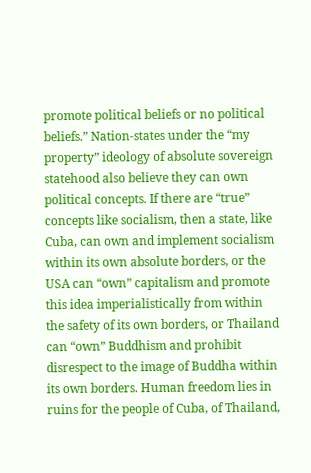promote political beliefs or no political beliefs.” Nation-states under the “my property” ideology of absolute sovereign statehood also believe they can own political concepts. If there are “true” concepts like socialism, then a state, like Cuba, can own and implement socialism within its own absolute borders, or the USA can “own” capitalism and promote this idea imperialistically from within the safety of its own borders, or Thailand can “own” Buddhism and prohibit disrespect to the image of Buddha within its own borders. Human freedom lies in ruins for the people of Cuba, of Thailand,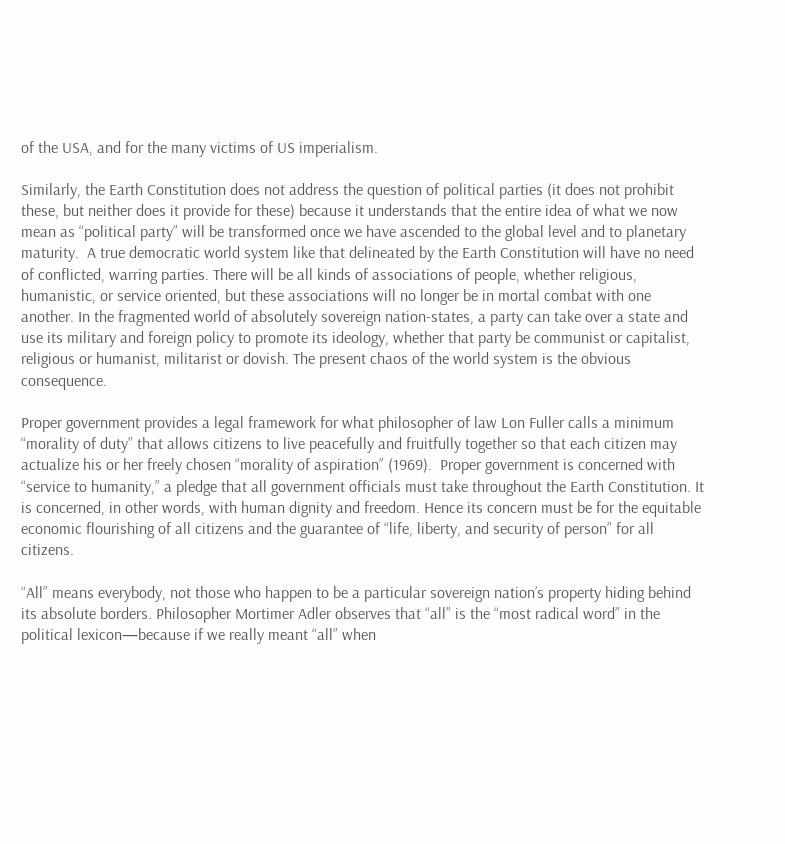of the USA, and for the many victims of US imperialism.

Similarly, the Earth Constitution does not address the question of political parties (it does not prohibit these, but neither does it provide for these) because it understands that the entire idea of what we now mean as “political party” will be transformed once we have ascended to the global level and to planetary maturity.  A true democratic world system like that delineated by the Earth Constitution will have no need of conflicted, warring parties. There will be all kinds of associations of people, whether religious, humanistic, or service oriented, but these associations will no longer be in mortal combat with one another. In the fragmented world of absolutely sovereign nation-states, a party can take over a state and use its military and foreign policy to promote its ideology, whether that party be communist or capitalist, religious or humanist, militarist or dovish. The present chaos of the world system is the obvious consequence.

Proper government provides a legal framework for what philosopher of law Lon Fuller calls a minimum “morality of duty” that allows citizens to live peacefully and fruitfully together so that each citizen may actualize his or her freely chosen “morality of aspiration” (1969).  Proper government is concerned with “service to humanity,” a pledge that all government officials must take throughout the Earth Constitution. It is concerned, in other words, with human dignity and freedom. Hence its concern must be for the equitable economic flourishing of all citizens and the guarantee of “life, liberty, and security of person” for all citizens.

“All” means everybody, not those who happen to be a particular sovereign nation’s property hiding behind its absolute borders. Philosopher Mortimer Adler observes that “all” is the “most radical word” in the political lexicon—because if we really meant “all” when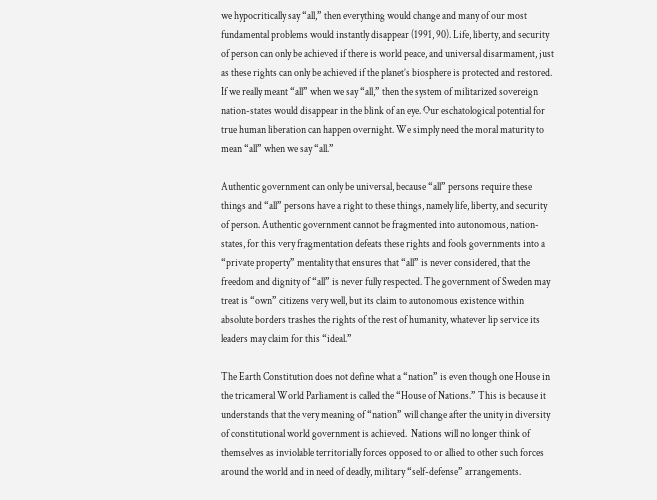we hypocritically say “all,” then everything would change and many of our most fundamental problems would instantly disappear (1991, 90). Life, liberty, and security of person can only be achieved if there is world peace, and universal disarmament, just as these rights can only be achieved if the planet’s biosphere is protected and restored. If we really meant “all” when we say “all,” then the system of militarized sovereign nation-states would disappear in the blink of an eye. Our eschatological potential for true human liberation can happen overnight. We simply need the moral maturity to mean “all” when we say “all.”

Authentic government can only be universal, because “all” persons require these things and “all” persons have a right to these things, namely life, liberty, and security of person. Authentic government cannot be fragmented into autonomous, nation-states, for this very fragmentation defeats these rights and fools governments into a “private property” mentality that ensures that “all” is never considered, that the freedom and dignity of “all” is never fully respected. The government of Sweden may treat is “own” citizens very well, but its claim to autonomous existence within absolute borders trashes the rights of the rest of humanity, whatever lip service its leaders may claim for this “ideal.”

The Earth Constitution does not define what a “nation” is even though one House in the tricameral World Parliament is called the “House of Nations.” This is because it understands that the very meaning of “nation” will change after the unity in diversity of constitutional world government is achieved.  Nations will no longer think of themselves as inviolable territorially forces opposed to or allied to other such forces around the world and in need of deadly, military “self-defense” arrangements.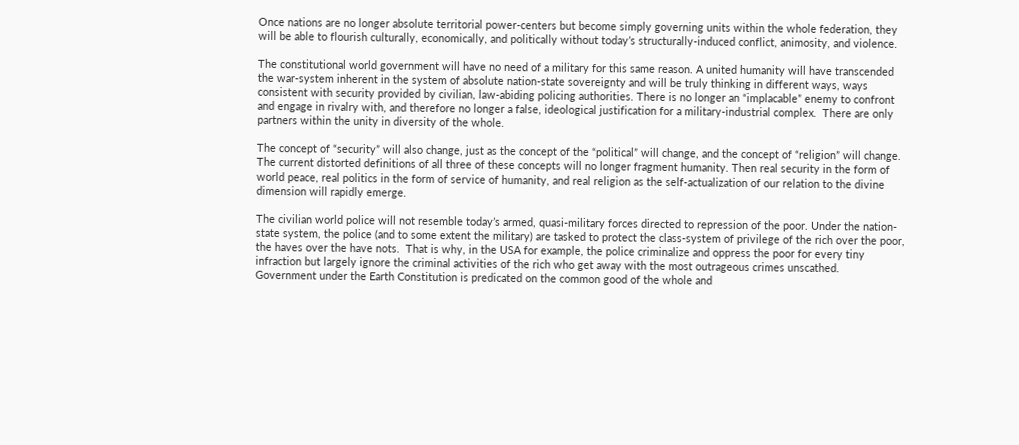Once nations are no longer absolute territorial power-centers but become simply governing units within the whole federation, they will be able to flourish culturally, economically, and politically without today’s structurally-induced conflict, animosity, and violence.

The constitutional world government will have no need of a military for this same reason. A united humanity will have transcended the war-system inherent in the system of absolute nation-state sovereignty and will be truly thinking in different ways, ways consistent with security provided by civilian, law-abiding policing authorities. There is no longer an “implacable” enemy to confront and engage in rivalry with, and therefore no longer a false, ideological justification for a military-industrial complex.  There are only partners within the unity in diversity of the whole.

The concept of “security” will also change, just as the concept of the “political” will change, and the concept of “religion” will change. The current distorted definitions of all three of these concepts will no longer fragment humanity. Then real security in the form of world peace, real politics in the form of service of humanity, and real religion as the self-actualization of our relation to the divine dimension will rapidly emerge.

The civilian world police will not resemble today’s armed, quasi-military forces directed to repression of the poor. Under the nation-state system, the police (and to some extent the military) are tasked to protect the class-system of privilege of the rich over the poor, the haves over the have nots.  That is why, in the USA for example, the police criminalize and oppress the poor for every tiny infraction but largely ignore the criminal activities of the rich who get away with the most outrageous crimes unscathed.  Government under the Earth Constitution is predicated on the common good of the whole and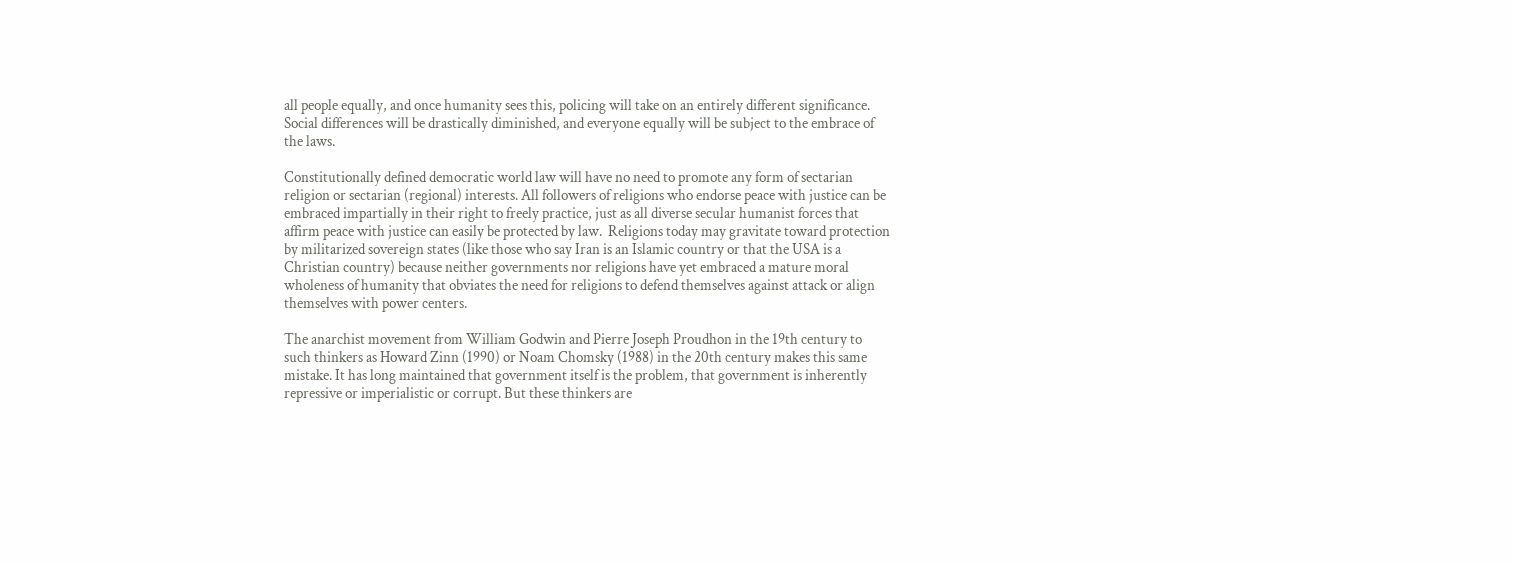all people equally, and once humanity sees this, policing will take on an entirely different significance. Social differences will be drastically diminished, and everyone equally will be subject to the embrace of the laws.

Constitutionally defined democratic world law will have no need to promote any form of sectarian religion or sectarian (regional) interests. All followers of religions who endorse peace with justice can be embraced impartially in their right to freely practice, just as all diverse secular humanist forces that affirm peace with justice can easily be protected by law.  Religions today may gravitate toward protection by militarized sovereign states (like those who say Iran is an Islamic country or that the USA is a Christian country) because neither governments nor religions have yet embraced a mature moral wholeness of humanity that obviates the need for religions to defend themselves against attack or align themselves with power centers.

The anarchist movement from William Godwin and Pierre Joseph Proudhon in the 19th century to such thinkers as Howard Zinn (1990) or Noam Chomsky (1988) in the 20th century makes this same mistake. It has long maintained that government itself is the problem, that government is inherently repressive or imperialistic or corrupt. But these thinkers are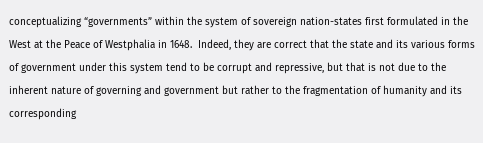conceptualizing “governments” within the system of sovereign nation-states first formulated in the West at the Peace of Westphalia in 1648.  Indeed, they are correct that the state and its various forms of government under this system tend to be corrupt and repressive, but that is not due to the inherent nature of governing and government but rather to the fragmentation of humanity and its corresponding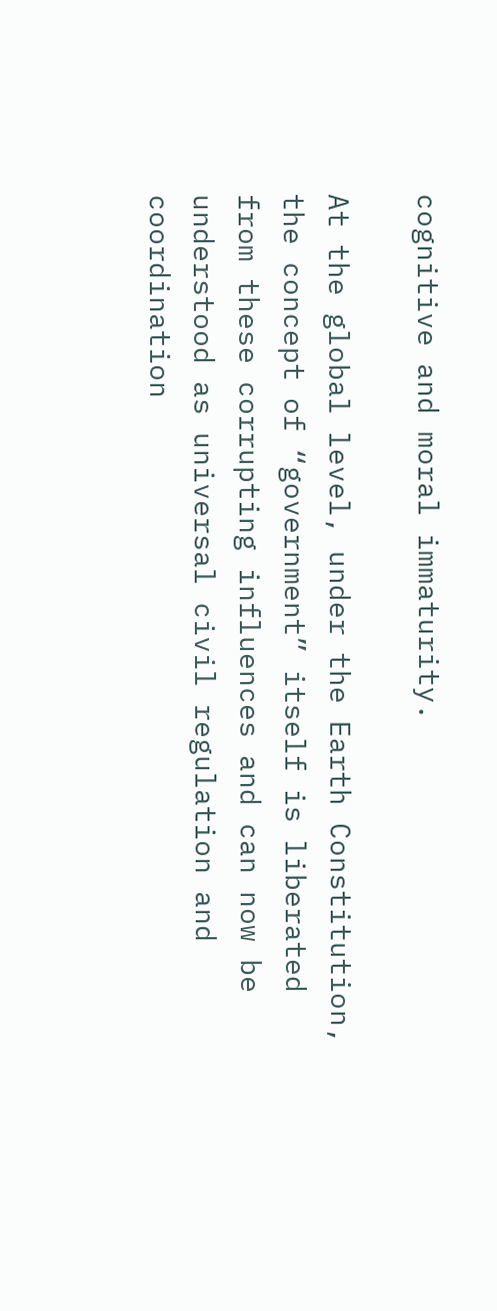cognitive and moral immaturity.

At the global level, under the Earth Constitution, the concept of “government” itself is liberated from these corrupting influences and can now be understood as universal civil regulation and coordination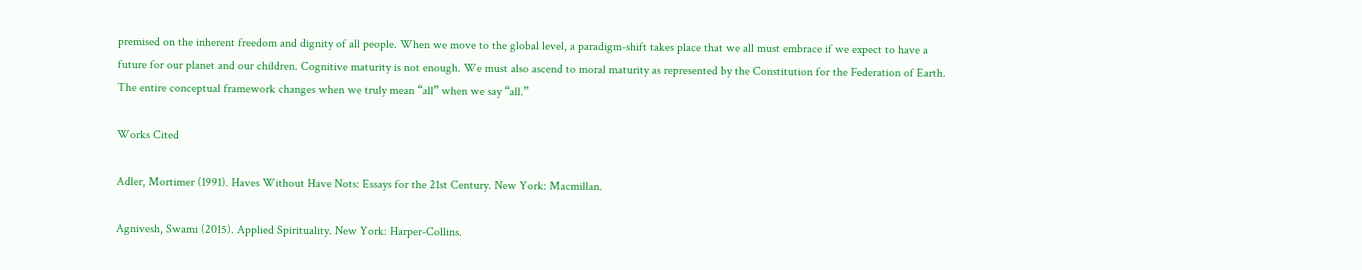premised on the inherent freedom and dignity of all people. When we move to the global level, a paradigm-shift takes place that we all must embrace if we expect to have a future for our planet and our children. Cognitive maturity is not enough. We must also ascend to moral maturity as represented by the Constitution for the Federation of Earth.  The entire conceptual framework changes when we truly mean “all” when we say “all.”

Works Cited

Adler, Mortimer (1991). Haves Without Have Nots: Essays for the 21st Century. New York: Macmillan.

Agnivesh, Swami (2015). Applied Spirituality. New York: Harper-Collins.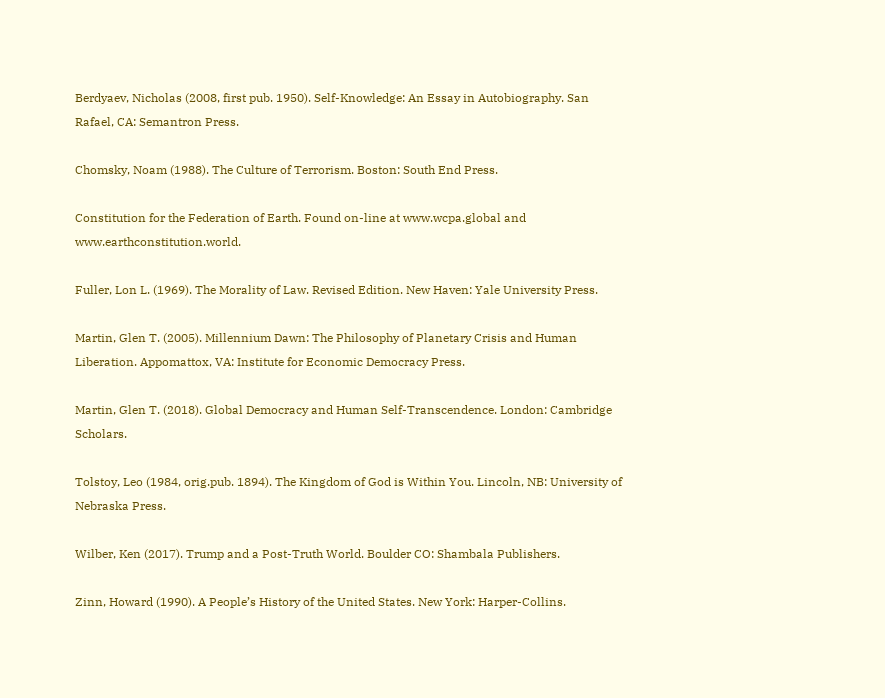Berdyaev, Nicholas (2008, first pub. 1950). Self-Knowledge: An Essay in Autobiography. San Rafael, CA: Semantron Press.

Chomsky, Noam (1988). The Culture of Terrorism. Boston: South End Press.

Constitution for the Federation of Earth. Found on-line at www.wcpa.global and www.earthconstitution.world.

Fuller, Lon L. (1969). The Morality of Law. Revised Edition. New Haven: Yale University Press.

Martin, Glen T. (2005). Millennium Dawn: The Philosophy of Planetary Crisis and Human Liberation. Appomattox, VA: Institute for Economic Democracy Press.

Martin, Glen T. (2018). Global Democracy and Human Self-Transcendence. London: Cambridge Scholars.

Tolstoy, Leo (1984, orig.pub. 1894). The Kingdom of God is Within You. Lincoln, NB: University of Nebraska Press.

Wilber, Ken (2017). Trump and a Post-Truth World. Boulder CO: Shambala Publishers.

Zinn, Howard (1990). A People’s History of the United States. New York: Harper-Collins.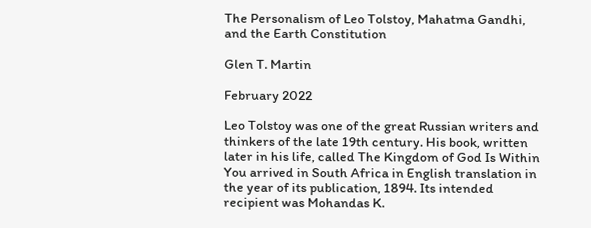The Personalism of Leo Tolstoy, Mahatma Gandhi, and the Earth Constitution

Glen T. Martin

February 2022

Leo Tolstoy was one of the great Russian writers and thinkers of the late 19th century. His book, written later in his life, called The Kingdom of God Is Within You arrived in South Africa in English translation in the year of its publication, 1894. Its intended recipient was Mohandas K.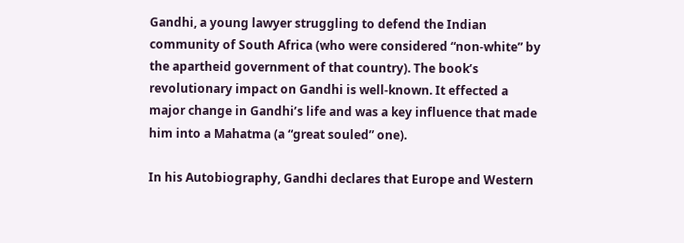Gandhi, a young lawyer struggling to defend the Indian community of South Africa (who were considered “non-white” by the apartheid government of that country). The book’s revolutionary impact on Gandhi is well-known. It effected a major change in Gandhi’s life and was a key influence that made him into a Mahatma (a “great souled” one).

In his Autobiography, Gandhi declares that Europe and Western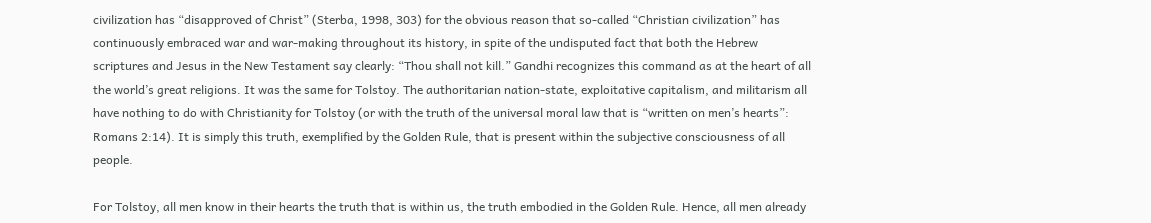civilization has “disapproved of Christ” (Sterba, 1998, 303) for the obvious reason that so-called “Christian civilization” has continuously embraced war and war-making throughout its history, in spite of the undisputed fact that both the Hebrew scriptures and Jesus in the New Testament say clearly: “Thou shall not kill.” Gandhi recognizes this command as at the heart of all the world’s great religions. It was the same for Tolstoy. The authoritarian nation-state, exploitative capitalism, and militarism all have nothing to do with Christianity for Tolstoy (or with the truth of the universal moral law that is “written on men’s hearts”: Romans 2:14). It is simply this truth, exemplified by the Golden Rule, that is present within the subjective consciousness of all people.

For Tolstoy, all men know in their hearts the truth that is within us, the truth embodied in the Golden Rule. Hence, all men already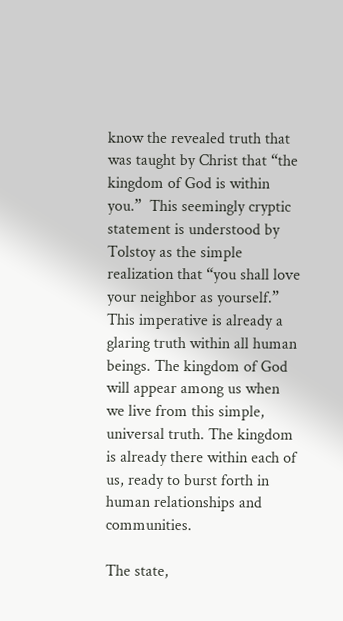know the revealed truth that was taught by Christ that “the kingdom of God is within you.”  This seemingly cryptic statement is understood by Tolstoy as the simple realization that “you shall love your neighbor as yourself.” This imperative is already a glaring truth within all human beings. The kingdom of God will appear among us when we live from this simple, universal truth. The kingdom is already there within each of us, ready to burst forth in human relationships and communities.

The state,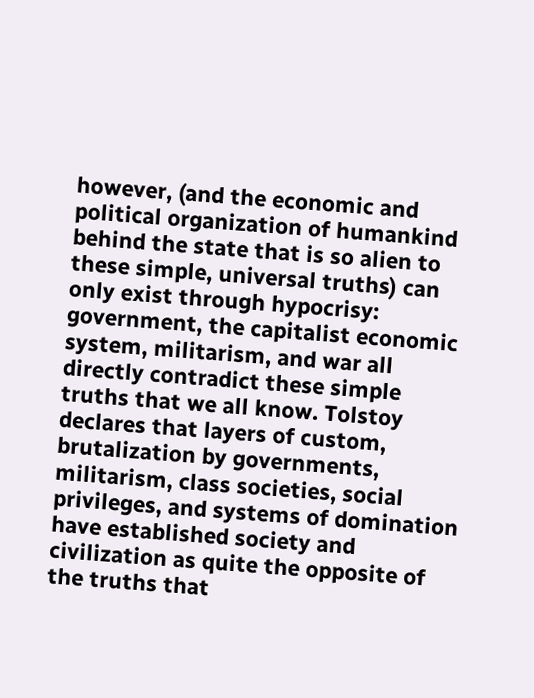however, (and the economic and political organization of humankind behind the state that is so alien to these simple, universal truths) can only exist through hypocrisy: government, the capitalist economic system, militarism, and war all directly contradict these simple truths that we all know. Tolstoy declares that layers of custom, brutalization by governments, militarism, class societies, social privileges, and systems of domination have established society and civilization as quite the opposite of the truths that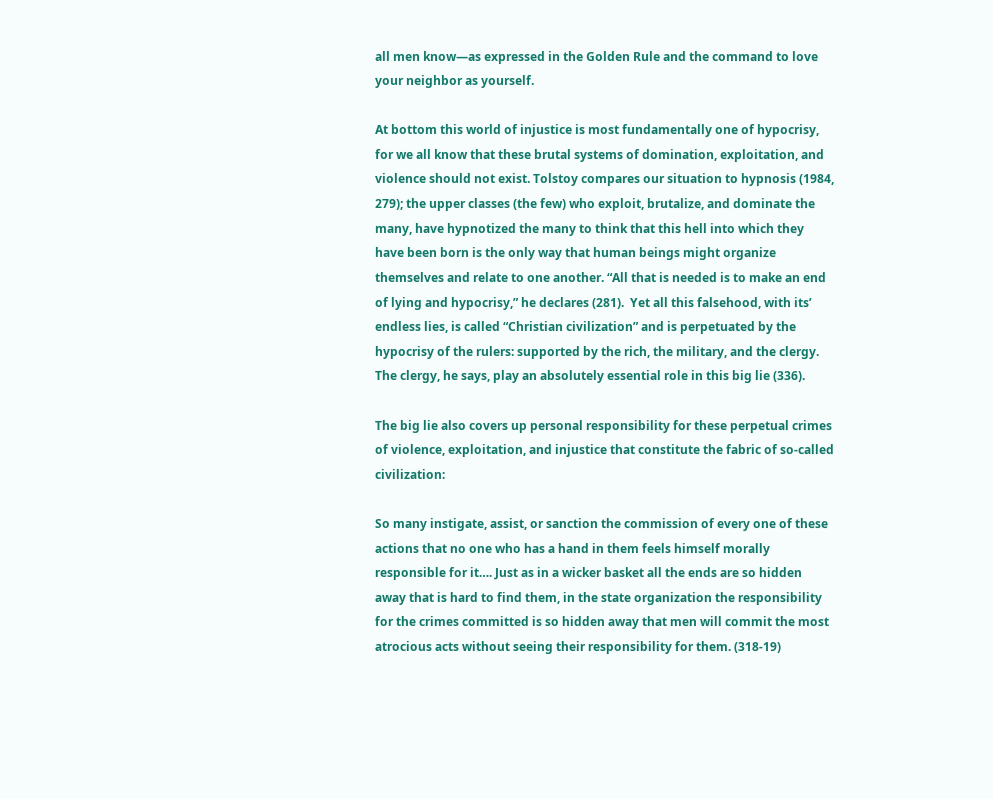all men know—as expressed in the Golden Rule and the command to love your neighbor as yourself.

At bottom this world of injustice is most fundamentally one of hypocrisy, for we all know that these brutal systems of domination, exploitation, and violence should not exist. Tolstoy compares our situation to hypnosis (1984, 279); the upper classes (the few) who exploit, brutalize, and dominate the many, have hypnotized the many to think that this hell into which they have been born is the only way that human beings might organize themselves and relate to one another. “All that is needed is to make an end of lying and hypocrisy,” he declares (281).  Yet all this falsehood, with its’ endless lies, is called “Christian civilization” and is perpetuated by the hypocrisy of the rulers: supported by the rich, the military, and the clergy. The clergy, he says, play an absolutely essential role in this big lie (336).

The big lie also covers up personal responsibility for these perpetual crimes of violence, exploitation, and injustice that constitute the fabric of so-called civilization:

So many instigate, assist, or sanction the commission of every one of these actions that no one who has a hand in them feels himself morally responsible for it…. Just as in a wicker basket all the ends are so hidden away that is hard to find them, in the state organization the responsibility for the crimes committed is so hidden away that men will commit the most atrocious acts without seeing their responsibility for them. (318-19)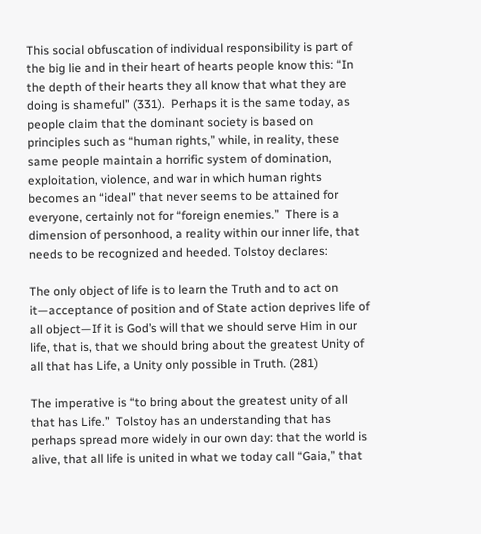This social obfuscation of individual responsibility is part of the big lie and in their heart of hearts people know this: “In the depth of their hearts they all know that what they are doing is shameful” (331).  Perhaps it is the same today, as people claim that the dominant society is based on principles such as “human rights,” while, in reality, these same people maintain a horrific system of domination, exploitation, violence, and war in which human rights becomes an “ideal” that never seems to be attained for everyone, certainly not for “foreign enemies.”  There is a dimension of personhood, a reality within our inner life, that needs to be recognized and heeded. Tolstoy declares:

The only object of life is to learn the Truth and to act on it—acceptance of position and of State action deprives life of all object—If it is God’s will that we should serve Him in our life, that is, that we should bring about the greatest Unity of all that has Life, a Unity only possible in Truth. (281)

The imperative is “to bring about the greatest unity of all that has Life.”  Tolstoy has an understanding that has perhaps spread more widely in our own day: that the world is alive, that all life is united in what we today call “Gaia,” that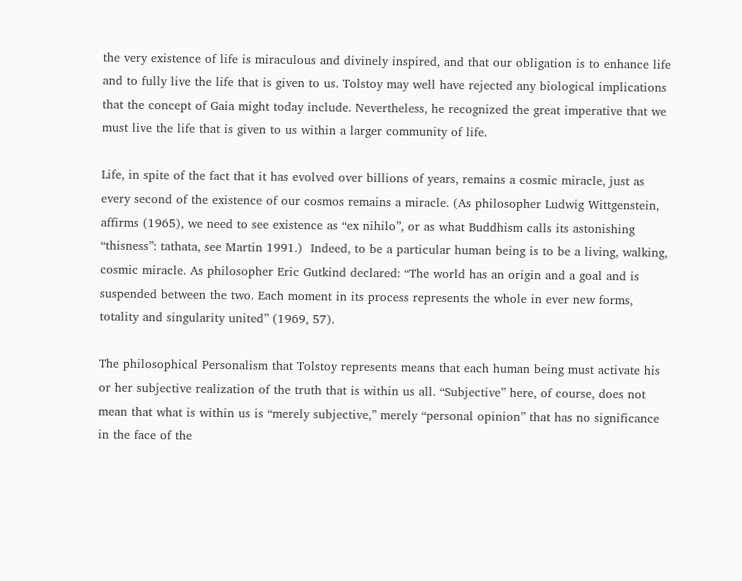the very existence of life is miraculous and divinely inspired, and that our obligation is to enhance life and to fully live the life that is given to us. Tolstoy may well have rejected any biological implications that the concept of Gaia might today include. Nevertheless, he recognized the great imperative that we must live the life that is given to us within a larger community of life.

Life, in spite of the fact that it has evolved over billions of years, remains a cosmic miracle, just as every second of the existence of our cosmos remains a miracle. (As philosopher Ludwig Wittgenstein, affirms (1965), we need to see existence as “ex nihilo”, or as what Buddhism calls its astonishing “thisness”: tathata, see Martin 1991.)  Indeed, to be a particular human being is to be a living, walking, cosmic miracle. As philosopher Eric Gutkind declared: “The world has an origin and a goal and is suspended between the two. Each moment in its process represents the whole in ever new forms, totality and singularity united” (1969, 57).

The philosophical Personalism that Tolstoy represents means that each human being must activate his or her subjective realization of the truth that is within us all. “Subjective” here, of course, does not mean that what is within us is “merely subjective,” merely “personal opinion” that has no significance in the face of the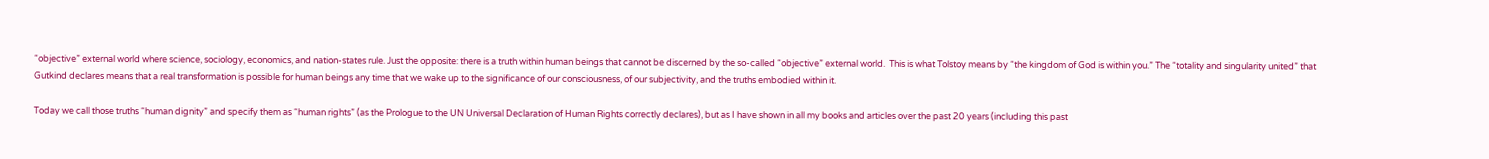“objective” external world where science, sociology, economics, and nation-states rule. Just the opposite: there is a truth within human beings that cannot be discerned by the so-called “objective” external world.  This is what Tolstoy means by “the kingdom of God is within you.” The “totality and singularity united” that Gutkind declares means that a real transformation is possible for human beings any time that we wake up to the significance of our consciousness, of our subjectivity, and the truths embodied within it.

Today we call those truths “human dignity” and specify them as “human rights” (as the Prologue to the UN Universal Declaration of Human Rights correctly declares), but as I have shown in all my books and articles over the past 20 years (including this past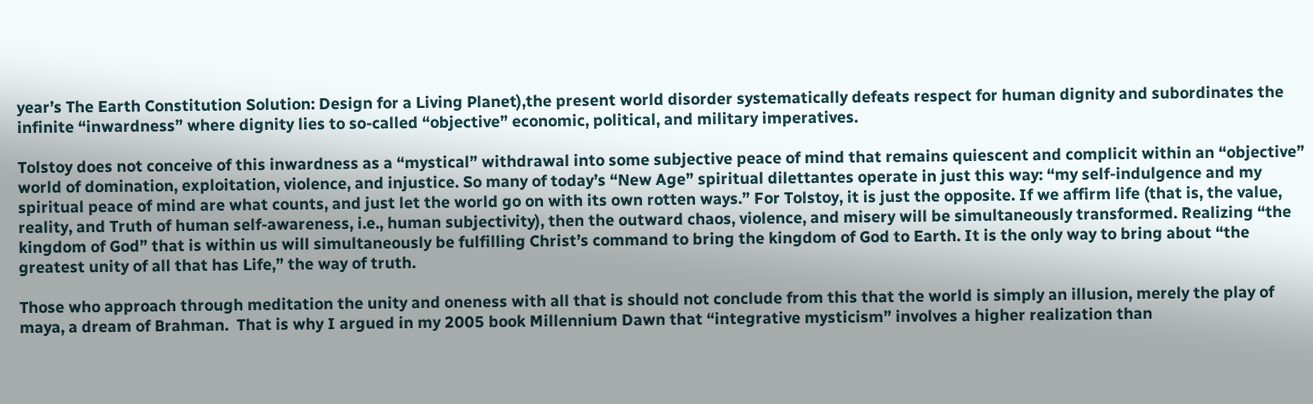year’s The Earth Constitution Solution: Design for a Living Planet),the present world disorder systematically defeats respect for human dignity and subordinates the infinite “inwardness” where dignity lies to so-called “objective” economic, political, and military imperatives.

Tolstoy does not conceive of this inwardness as a “mystical” withdrawal into some subjective peace of mind that remains quiescent and complicit within an “objective” world of domination, exploitation, violence, and injustice. So many of today’s “New Age” spiritual dilettantes operate in just this way: “my self-indulgence and my spiritual peace of mind are what counts, and just let the world go on with its own rotten ways.” For Tolstoy, it is just the opposite. If we affirm life (that is, the value, reality, and Truth of human self-awareness, i.e., human subjectivity), then the outward chaos, violence, and misery will be simultaneously transformed. Realizing “the kingdom of God” that is within us will simultaneously be fulfilling Christ’s command to bring the kingdom of God to Earth. It is the only way to bring about “the greatest unity of all that has Life,” the way of truth.

Those who approach through meditation the unity and oneness with all that is should not conclude from this that the world is simply an illusion, merely the play of maya, a dream of Brahman.  That is why I argued in my 2005 book Millennium Dawn that “integrative mysticism” involves a higher realization than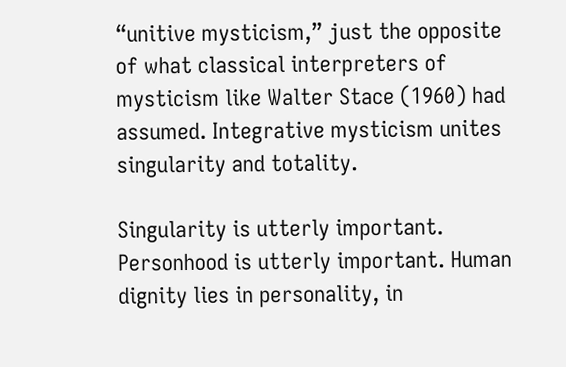“unitive mysticism,” just the opposite of what classical interpreters of mysticism like Walter Stace (1960) had assumed. Integrative mysticism unites singularity and totality.

Singularity is utterly important. Personhood is utterly important. Human dignity lies in personality, in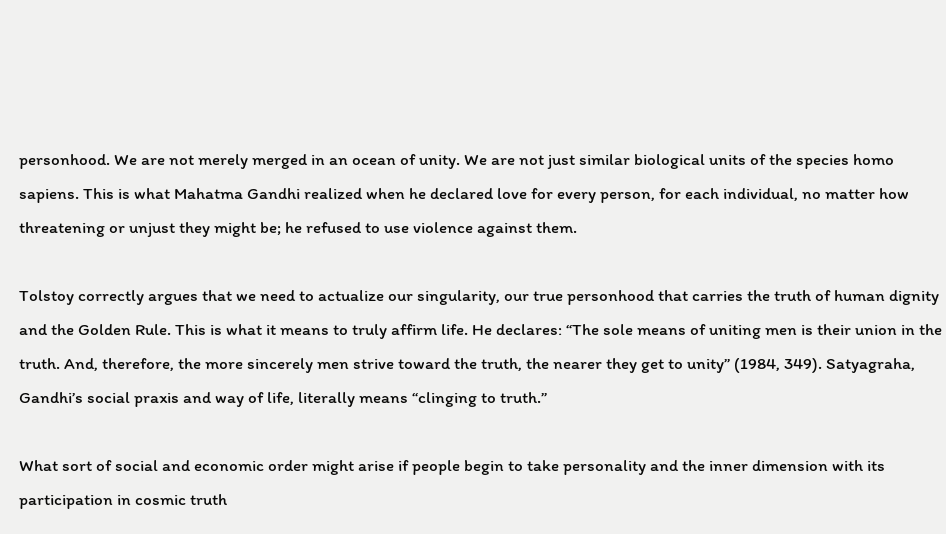personhood. We are not merely merged in an ocean of unity. We are not just similar biological units of the species homo sapiens. This is what Mahatma Gandhi realized when he declared love for every person, for each individual, no matter how threatening or unjust they might be; he refused to use violence against them.

Tolstoy correctly argues that we need to actualize our singularity, our true personhood that carries the truth of human dignity and the Golden Rule. This is what it means to truly affirm life. He declares: “The sole means of uniting men is their union in the truth. And, therefore, the more sincerely men strive toward the truth, the nearer they get to unity” (1984, 349). Satyagraha, Gandhi’s social praxis and way of life, literally means “clinging to truth.”

What sort of social and economic order might arise if people begin to take personality and the inner dimension with its participation in cosmic truth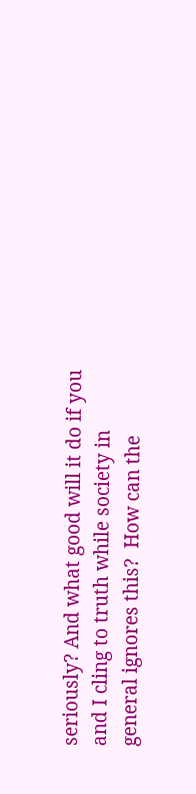seriously? And what good will it do if you and I cling to truth while society in general ignores this?  How can the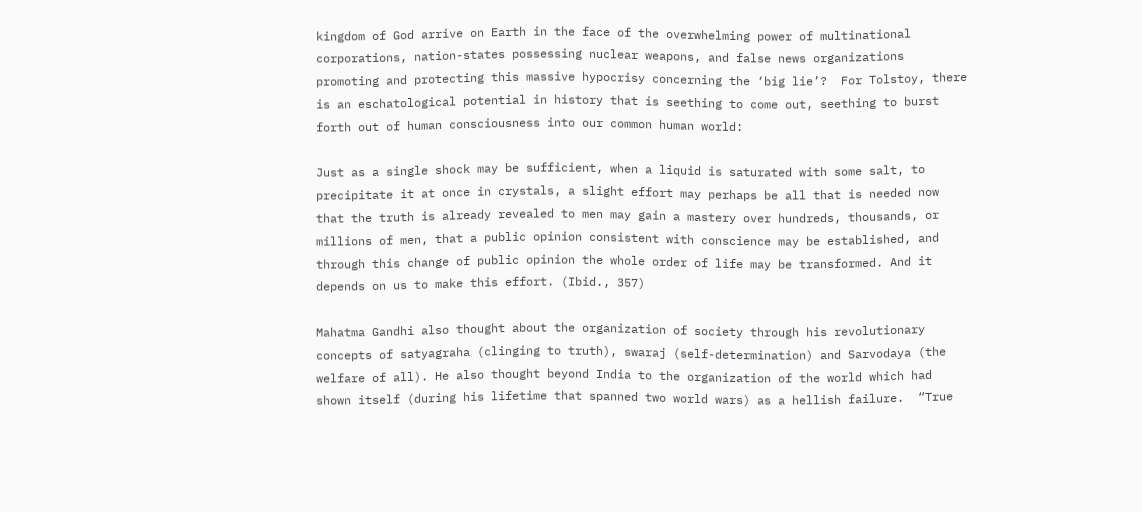kingdom of God arrive on Earth in the face of the overwhelming power of multinational corporations, nation-states possessing nuclear weapons, and false news organizations promoting and protecting this massive hypocrisy concerning the ‘big lie’?  For Tolstoy, there is an eschatological potential in history that is seething to come out, seething to burst forth out of human consciousness into our common human world:

Just as a single shock may be sufficient, when a liquid is saturated with some salt, to precipitate it at once in crystals, a slight effort may perhaps be all that is needed now that the truth is already revealed to men may gain a mastery over hundreds, thousands, or millions of men, that a public opinion consistent with conscience may be established, and through this change of public opinion the whole order of life may be transformed. And it depends on us to make this effort. (Ibid., 357)

Mahatma Gandhi also thought about the organization of society through his revolutionary concepts of satyagraha (clinging to truth), swaraj (self-determination) and Sarvodaya (the welfare of all). He also thought beyond India to the organization of the world which had shown itself (during his lifetime that spanned two world wars) as a hellish failure.  “True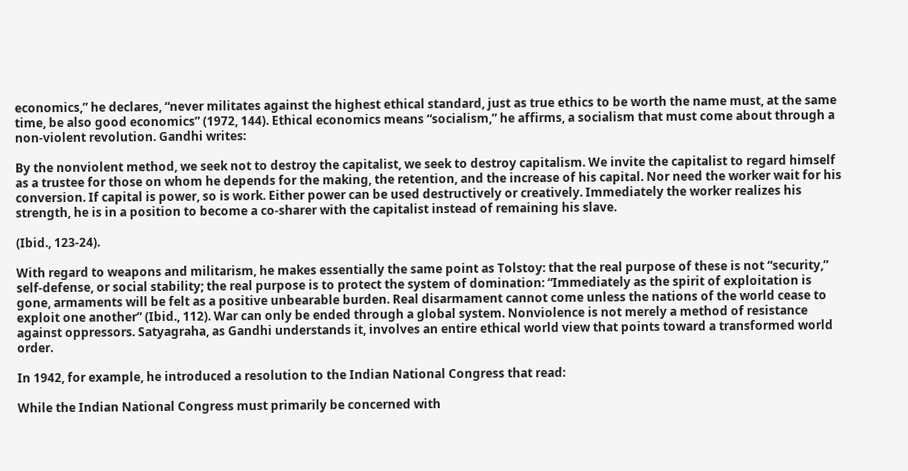economics,” he declares, “never militates against the highest ethical standard, just as true ethics to be worth the name must, at the same time, be also good economics” (1972, 144). Ethical economics means “socialism,” he affirms, a socialism that must come about through a non-violent revolution. Gandhi writes:

By the nonviolent method, we seek not to destroy the capitalist, we seek to destroy capitalism. We invite the capitalist to regard himself as a trustee for those on whom he depends for the making, the retention, and the increase of his capital. Nor need the worker wait for his conversion. If capital is power, so is work. Either power can be used destructively or creatively. Immediately the worker realizes his strength, he is in a position to become a co-sharer with the capitalist instead of remaining his slave.

(Ibid., 123-24).

With regard to weapons and militarism, he makes essentially the same point as Tolstoy: that the real purpose of these is not “security,” self-defense, or social stability; the real purpose is to protect the system of domination: “Immediately as the spirit of exploitation is gone, armaments will be felt as a positive unbearable burden. Real disarmament cannot come unless the nations of the world cease to exploit one another” (Ibid., 112). War can only be ended through a global system. Nonviolence is not merely a method of resistance against oppressors. Satyagraha, as Gandhi understands it, involves an entire ethical world view that points toward a transformed world order.

In 1942, for example, he introduced a resolution to the Indian National Congress that read:

While the Indian National Congress must primarily be concerned with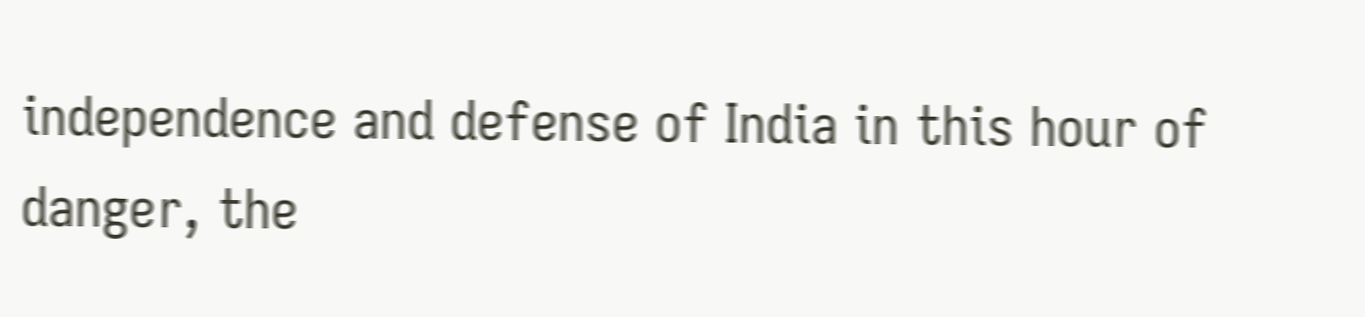independence and defense of India in this hour of danger, the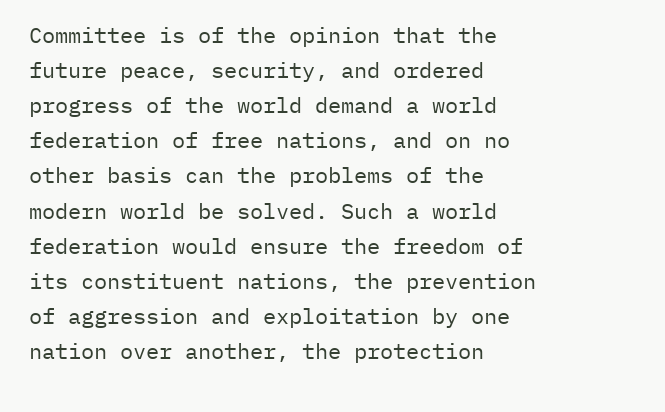Committee is of the opinion that the future peace, security, and ordered progress of the world demand a world federation of free nations, and on no other basis can the problems of the modern world be solved. Such a world federation would ensure the freedom of its constituent nations, the prevention of aggression and exploitation by one nation over another, the protection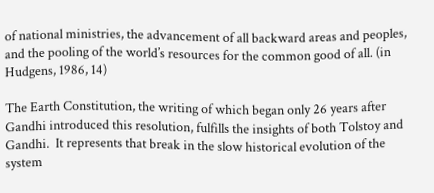of national ministries, the advancement of all backward areas and peoples, and the pooling of the world’s resources for the common good of all. (in Hudgens, 1986, 14)

The Earth Constitution, the writing of which began only 26 years after Gandhi introduced this resolution, fulfills the insights of both Tolstoy and Gandhi.  It represents that break in the slow historical evolution of the system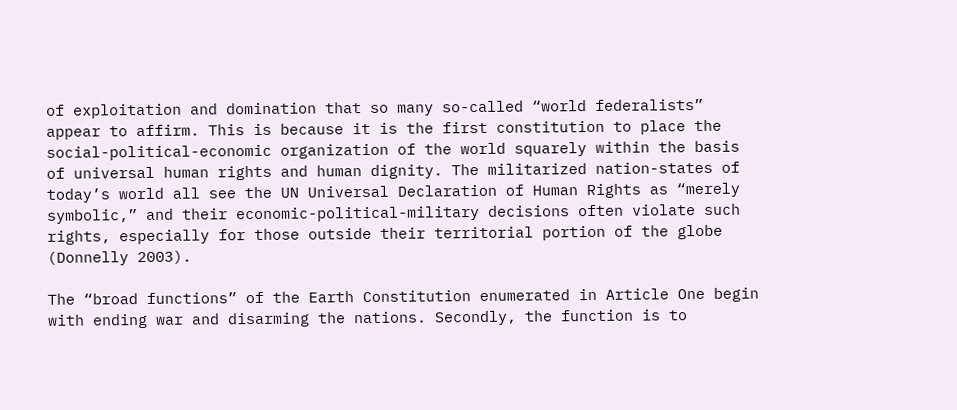of exploitation and domination that so many so-called “world federalists” appear to affirm. This is because it is the first constitution to place the social-political-economic organization of the world squarely within the basis of universal human rights and human dignity. The militarized nation-states of today’s world all see the UN Universal Declaration of Human Rights as “merely symbolic,” and their economic-political-military decisions often violate such rights, especially for those outside their territorial portion of the globe (Donnelly 2003).

The “broad functions” of the Earth Constitution enumerated in Article One begin with ending war and disarming the nations. Secondly, the function is to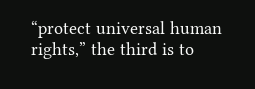“protect universal human rights,” the third is to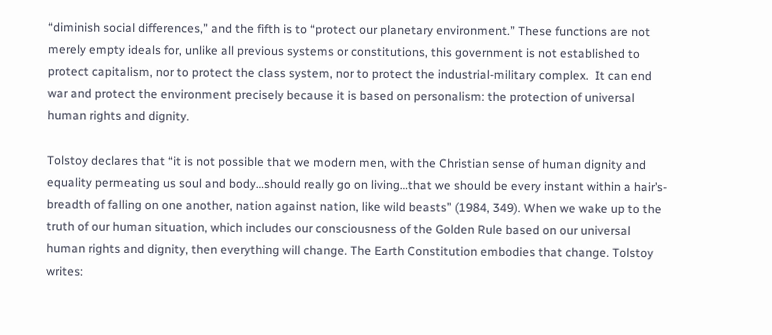“diminish social differences,” and the fifth is to “protect our planetary environment.” These functions are not merely empty ideals for, unlike all previous systems or constitutions, this government is not established to protect capitalism, nor to protect the class system, nor to protect the industrial-military complex.  It can end war and protect the environment precisely because it is based on personalism: the protection of universal human rights and dignity.

Tolstoy declares that “it is not possible that we modern men, with the Christian sense of human dignity and equality permeating us soul and body…should really go on living…that we should be every instant within a hair’s-breadth of falling on one another, nation against nation, like wild beasts” (1984, 349). When we wake up to the truth of our human situation, which includes our consciousness of the Golden Rule based on our universal human rights and dignity, then everything will change. The Earth Constitution embodies that change. Tolstoy writes: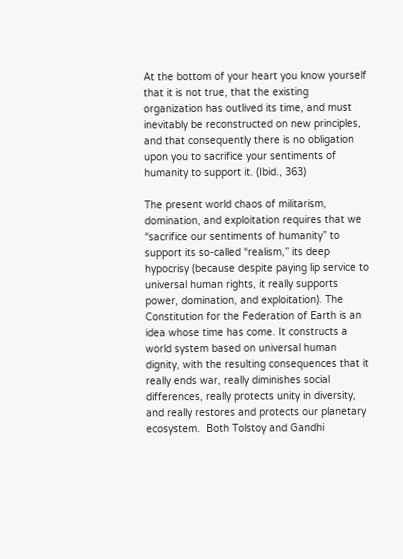At the bottom of your heart you know yourself that it is not true, that the existing organization has outlived its time, and must inevitably be reconstructed on new principles, and that consequently there is no obligation upon you to sacrifice your sentiments of humanity to support it. (Ibid., 363)

The present world chaos of militarism, domination, and exploitation requires that we “sacrifice our sentiments of humanity” to support its so-called “realism,” its deep hypocrisy (because despite paying lip service to universal human rights, it really supports power, domination, and exploitation). The Constitution for the Federation of Earth is an idea whose time has come. It constructs a world system based on universal human dignity, with the resulting consequences that it really ends war, really diminishes social differences, really protects unity in diversity, and really restores and protects our planetary ecosystem.  Both Tolstoy and Gandhi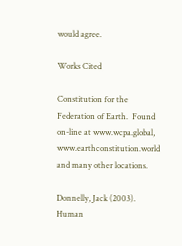would agree.

Works Cited

Constitution for the Federation of Earth.  Found on-line at www.wcpa.global, www.earthconstitution.world and many other locations.

Donnelly, Jack (2003). Human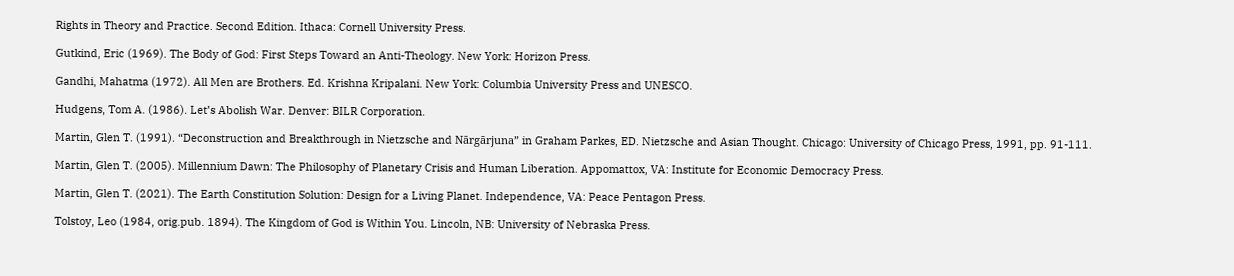Rights in Theory and Practice. Second Edition. Ithaca: Cornell University Press.

Gutkind, Eric (1969). The Body of God: First Steps Toward an Anti-Theology. New York: Horizon Press.

Gandhi, Mahatma (1972). All Men are Brothers. Ed. Krishna Kripalani. New York: Columbia University Press and UNESCO.

Hudgens, Tom A. (1986). Let’s Abolish War. Denver: BILR Corporation.

Martin, Glen T. (1991). “Deconstruction and Breakthrough in Nietzsche and Nārgārjuna” in Graham Parkes, ED. Nietzsche and Asian Thought. Chicago: University of Chicago Press, 1991, pp. 91-111.

Martin, Glen T. (2005). Millennium Dawn: The Philosophy of Planetary Crisis and Human Liberation. Appomattox, VA: Institute for Economic Democracy Press.

Martin, Glen T. (2021). The Earth Constitution Solution: Design for a Living Planet. Independence, VA: Peace Pentagon Press.

Tolstoy, Leo (1984, orig.pub. 1894). The Kingdom of God is Within You. Lincoln, NB: University of Nebraska Press.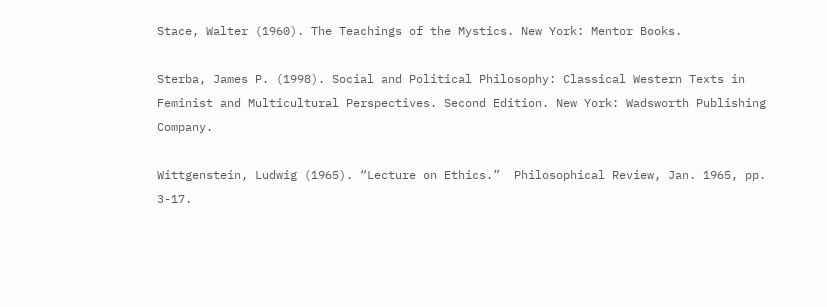Stace, Walter (1960). The Teachings of the Mystics. New York: Mentor Books.

Sterba, James P. (1998). Social and Political Philosophy: Classical Western Texts in Feminist and Multicultural Perspectives. Second Edition. New York: Wadsworth Publishing Company.

Wittgenstein, Ludwig (1965). “Lecture on Ethics.”  Philosophical Review, Jan. 1965, pp. 3-17.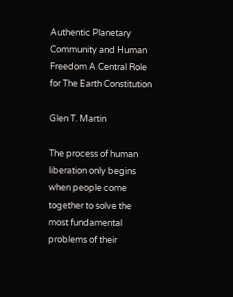Authentic Planetary Community and Human Freedom A Central Role for The Earth Constitution

Glen T. Martin

The process of human liberation only begins when people come together to solve the most fundamental problems of their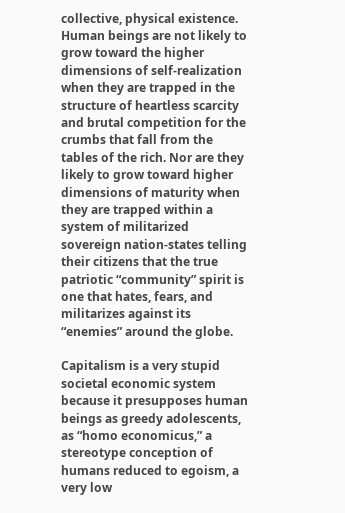collective, physical existence.  Human beings are not likely to grow toward the higher dimensions of self-realization when they are trapped in the structure of heartless scarcity and brutal competition for the crumbs that fall from the tables of the rich. Nor are they likely to grow toward higher dimensions of maturity when they are trapped within a system of militarized sovereign nation-states telling their citizens that the true patriotic “community” spirit is one that hates, fears, and militarizes against its “enemies” around the globe.

Capitalism is a very stupid societal economic system because it presupposes human beings as greedy adolescents, as “homo economicus,” a stereotype conception of humans reduced to egoism, a very low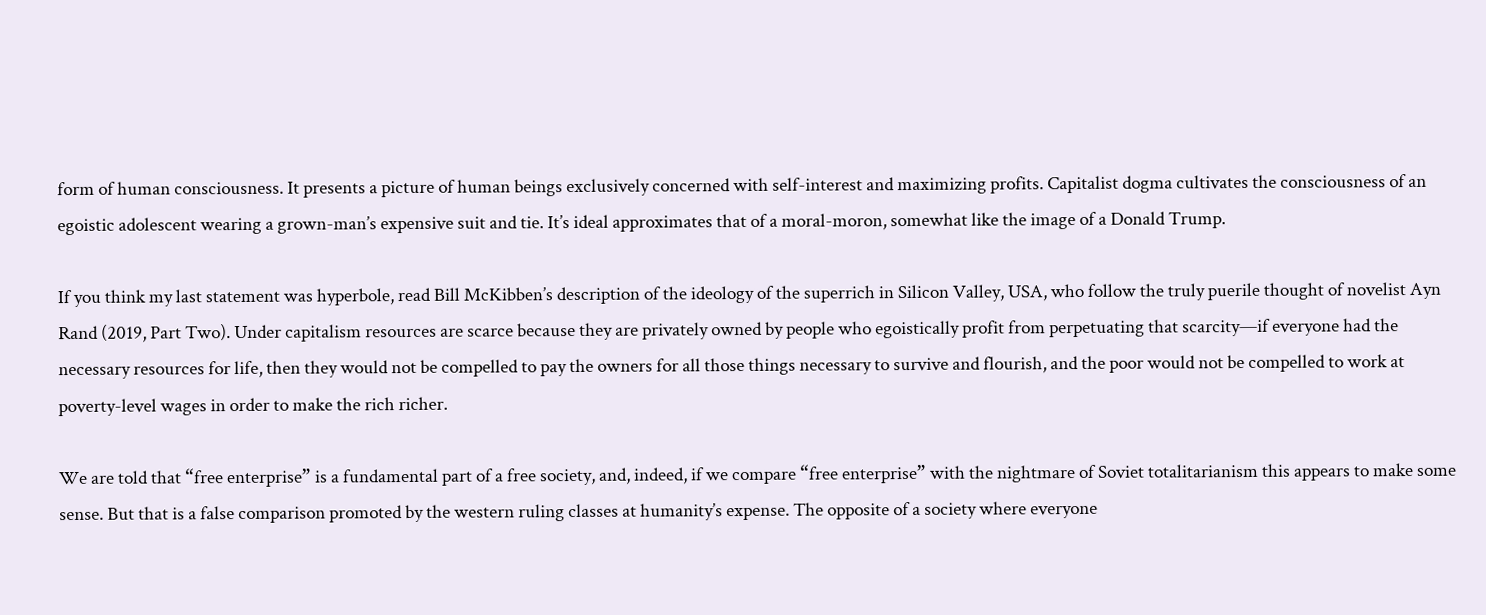form of human consciousness. It presents a picture of human beings exclusively concerned with self-interest and maximizing profits. Capitalist dogma cultivates the consciousness of an egoistic adolescent wearing a grown-man’s expensive suit and tie. It’s ideal approximates that of a moral-moron, somewhat like the image of a Donald Trump.

If you think my last statement was hyperbole, read Bill McKibben’s description of the ideology of the superrich in Silicon Valley, USA, who follow the truly puerile thought of novelist Ayn Rand (2019, Part Two). Under capitalism resources are scarce because they are privately owned by people who egoistically profit from perpetuating that scarcity—if everyone had the necessary resources for life, then they would not be compelled to pay the owners for all those things necessary to survive and flourish, and the poor would not be compelled to work at poverty-level wages in order to make the rich richer.

We are told that “free enterprise” is a fundamental part of a free society, and, indeed, if we compare “free enterprise” with the nightmare of Soviet totalitarianism this appears to make some sense. But that is a false comparison promoted by the western ruling classes at humanity’s expense. The opposite of a society where everyone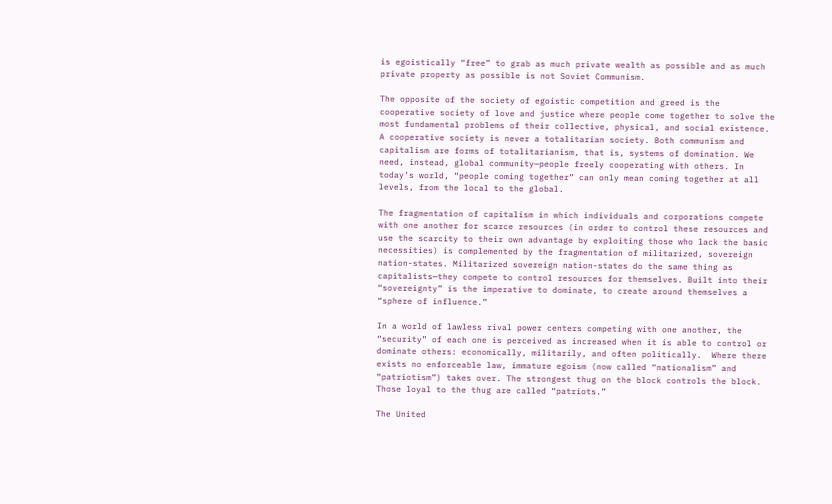is egoistically “free” to grab as much private wealth as possible and as much private property as possible is not Soviet Communism.

The opposite of the society of egoistic competition and greed is the cooperative society of love and justice where people come together to solve the most fundamental problems of their collective, physical, and social existence. A cooperative society is never a totalitarian society. Both communism and capitalism are forms of totalitarianism, that is, systems of domination. We need, instead, global community—people freely cooperating with others. In today’s world, “people coming together” can only mean coming together at all levels, from the local to the global.

The fragmentation of capitalism in which individuals and corporations compete with one another for scarce resources (in order to control these resources and use the scarcity to their own advantage by exploiting those who lack the basic necessities) is complemented by the fragmentation of militarized, sovereign nation-states. Militarized sovereign nation-states do the same thing as capitalists—they compete to control resources for themselves. Built into their “sovereignty” is the imperative to dominate, to create around themselves a “sphere of influence.”

In a world of lawless rival power centers competing with one another, the “security” of each one is perceived as increased when it is able to control or dominate others: economically, militarily, and often politically.  Where there exists no enforceable law, immature egoism (now called “nationalism” and “patriotism”) takes over. The strongest thug on the block controls the block. Those loyal to the thug are called “patriots.”

The United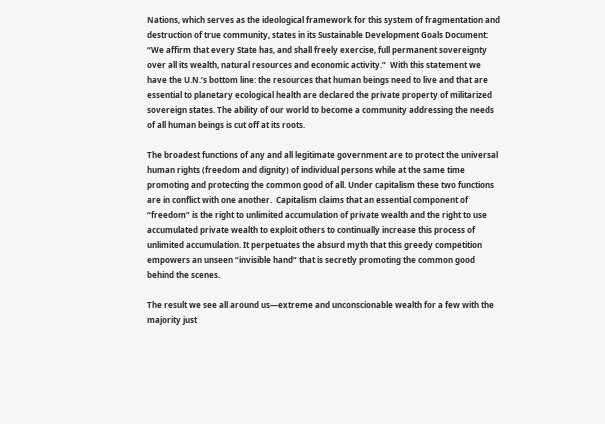Nations, which serves as the ideological framework for this system of fragmentation and destruction of true community, states in its Sustainable Development Goals Document: “We affirm that every State has, and shall freely exercise, full permanent sovereignty over all its wealth, natural resources and economic activity.”  With this statement we have the U.N.’s bottom line: the resources that human beings need to live and that are essential to planetary ecological health are declared the private property of militarized sovereign states. The ability of our world to become a community addressing the needs of all human beings is cut off at its roots.

The broadest functions of any and all legitimate government are to protect the universal human rights (freedom and dignity) of individual persons while at the same time promoting and protecting the common good of all. Under capitalism these two functions are in conflict with one another.  Capitalism claims that an essential component of “freedom” is the right to unlimited accumulation of private wealth and the right to use accumulated private wealth to exploit others to continually increase this process of unlimited accumulation. It perpetuates the absurd myth that this greedy competition empowers an unseen “invisible hand” that is secretly promoting the common good behind the scenes.

The result we see all around us—extreme and unconscionable wealth for a few with the majority just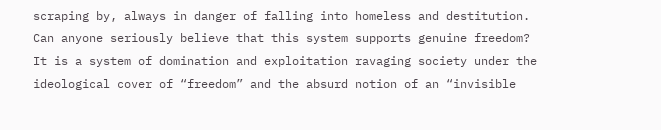scraping by, always in danger of falling into homeless and destitution.  Can anyone seriously believe that this system supports genuine freedom?  It is a system of domination and exploitation ravaging society under the ideological cover of “freedom” and the absurd notion of an “invisible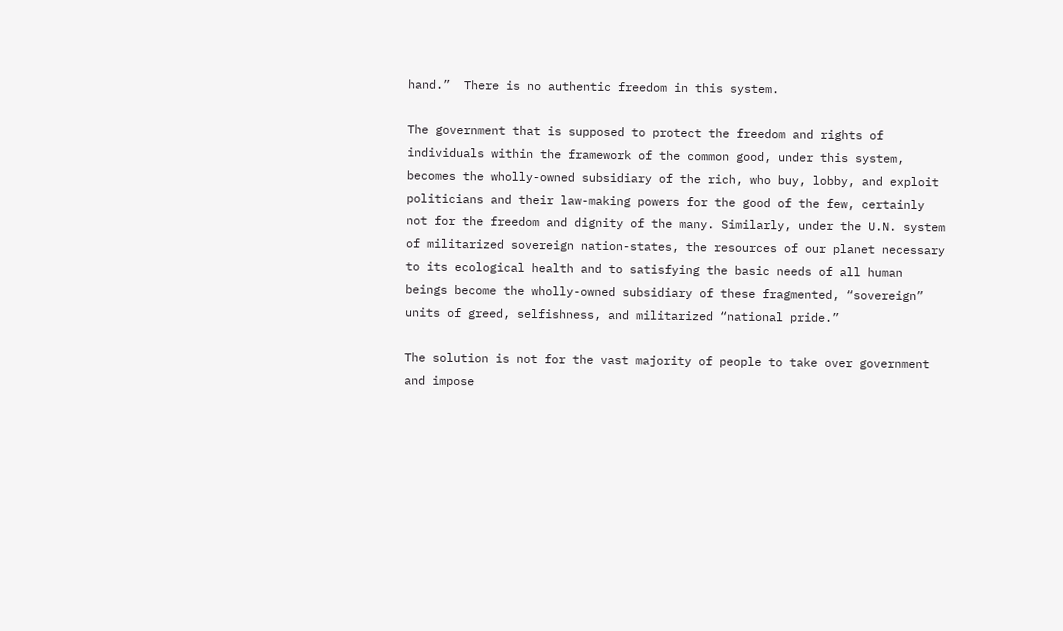hand.”  There is no authentic freedom in this system.

The government that is supposed to protect the freedom and rights of individuals within the framework of the common good, under this system, becomes the wholly-owned subsidiary of the rich, who buy, lobby, and exploit politicians and their law-making powers for the good of the few, certainly not for the freedom and dignity of the many. Similarly, under the U.N. system of militarized sovereign nation-states, the resources of our planet necessary to its ecological health and to satisfying the basic needs of all human beings become the wholly-owned subsidiary of these fragmented, “sovereign” units of greed, selfishness, and militarized “national pride.”

The solution is not for the vast majority of people to take over government and impose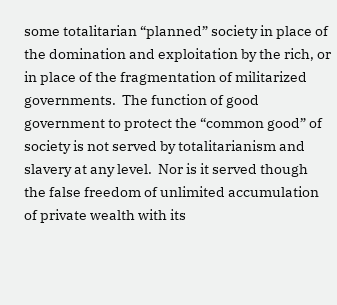some totalitarian “planned” society in place of the domination and exploitation by the rich, or in place of the fragmentation of militarized governments.  The function of good government to protect the “common good” of society is not served by totalitarianism and slavery at any level.  Nor is it served though the false freedom of unlimited accumulation of private wealth with its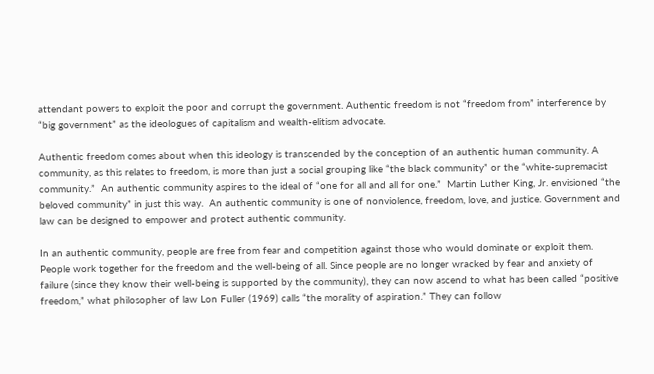attendant powers to exploit the poor and corrupt the government. Authentic freedom is not “freedom from” interference by “big government” as the ideologues of capitalism and wealth-elitism advocate.

Authentic freedom comes about when this ideology is transcended by the conception of an authentic human community. A community, as this relates to freedom, is more than just a social grouping like “the black community” or the “white-supremacist community.”  An authentic community aspires to the ideal of “one for all and all for one.”  Martin Luther King, Jr. envisioned “the beloved community” in just this way.  An authentic community is one of nonviolence, freedom, love, and justice. Government and law can be designed to empower and protect authentic community.

In an authentic community, people are free from fear and competition against those who would dominate or exploit them. People work together for the freedom and the well-being of all. Since people are no longer wracked by fear and anxiety of failure (since they know their well-being is supported by the community), they can now ascend to what has been called “positive freedom,” what philosopher of law Lon Fuller (1969) calls “the morality of aspiration.” They can follow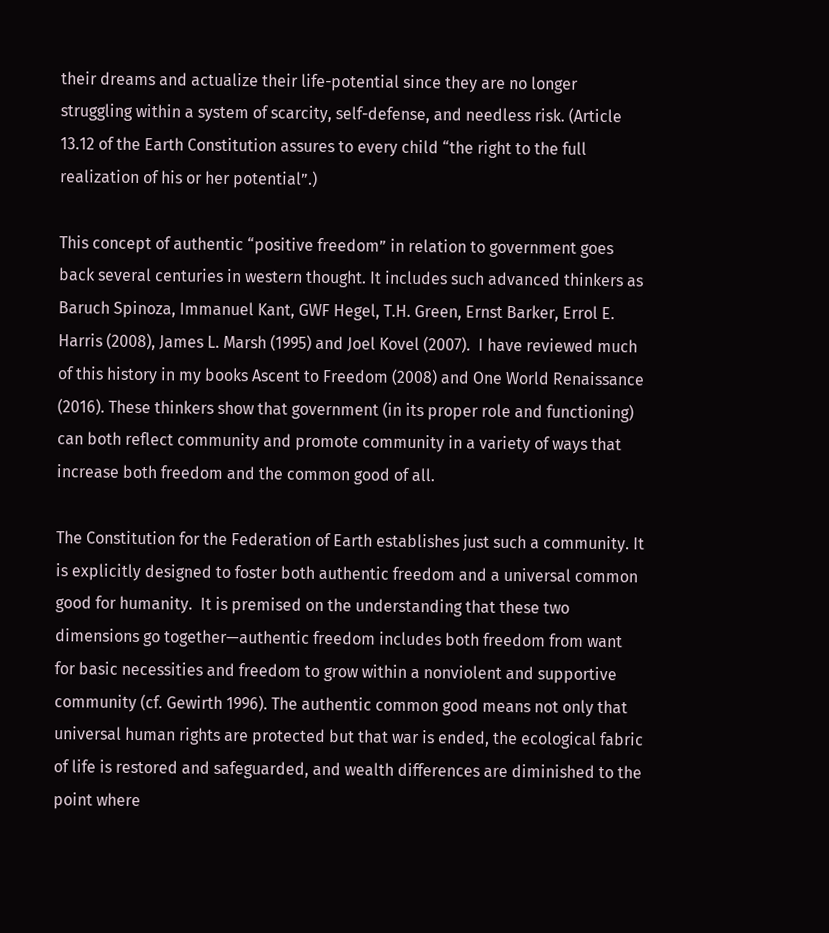their dreams and actualize their life-potential since they are no longer struggling within a system of scarcity, self-defense, and needless risk. (Article 13.12 of the Earth Constitution assures to every child “the right to the full realization of his or her potential”.)

This concept of authentic “positive freedom” in relation to government goes back several centuries in western thought. It includes such advanced thinkers as Baruch Spinoza, Immanuel Kant, GWF Hegel, T.H. Green, Ernst Barker, Errol E. Harris (2008), James L. Marsh (1995) and Joel Kovel (2007).  I have reviewed much of this history in my books Ascent to Freedom (2008) and One World Renaissance (2016). These thinkers show that government (in its proper role and functioning) can both reflect community and promote community in a variety of ways that increase both freedom and the common good of all.

The Constitution for the Federation of Earth establishes just such a community. It is explicitly designed to foster both authentic freedom and a universal common good for humanity.  It is premised on the understanding that these two dimensions go together—authentic freedom includes both freedom from want for basic necessities and freedom to grow within a nonviolent and supportive community (cf. Gewirth 1996). The authentic common good means not only that universal human rights are protected but that war is ended, the ecological fabric of life is restored and safeguarded, and wealth differences are diminished to the point where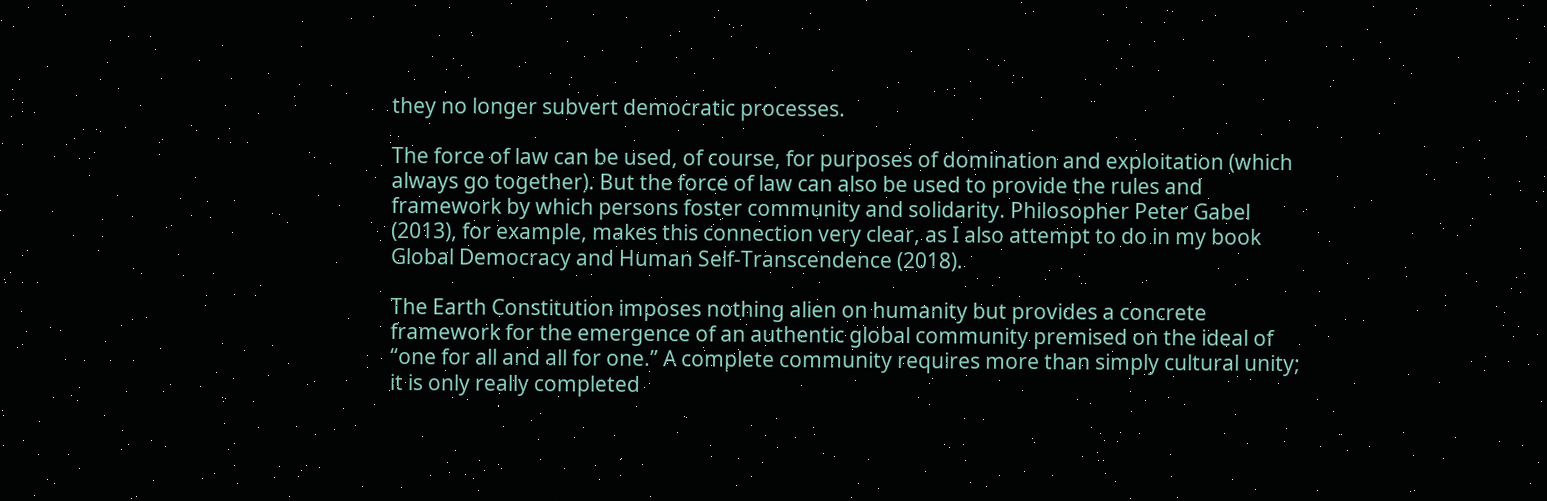they no longer subvert democratic processes.

The force of law can be used, of course, for purposes of domination and exploitation (which always go together). But the force of law can also be used to provide the rules and framework by which persons foster community and solidarity. Philosopher Peter Gabel (2013), for example, makes this connection very clear, as I also attempt to do in my book Global Democracy and Human Self-Transcendence (2018).

The Earth Constitution imposes nothing alien on humanity but provides a concrete framework for the emergence of an authentic global community premised on the ideal of “one for all and all for one.” A complete community requires more than simply cultural unity; it is only really completed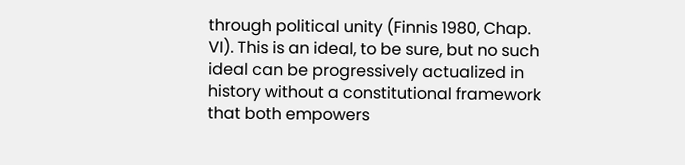through political unity (Finnis 1980, Chap. VI). This is an ideal, to be sure, but no such ideal can be progressively actualized in history without a constitutional framework that both empowers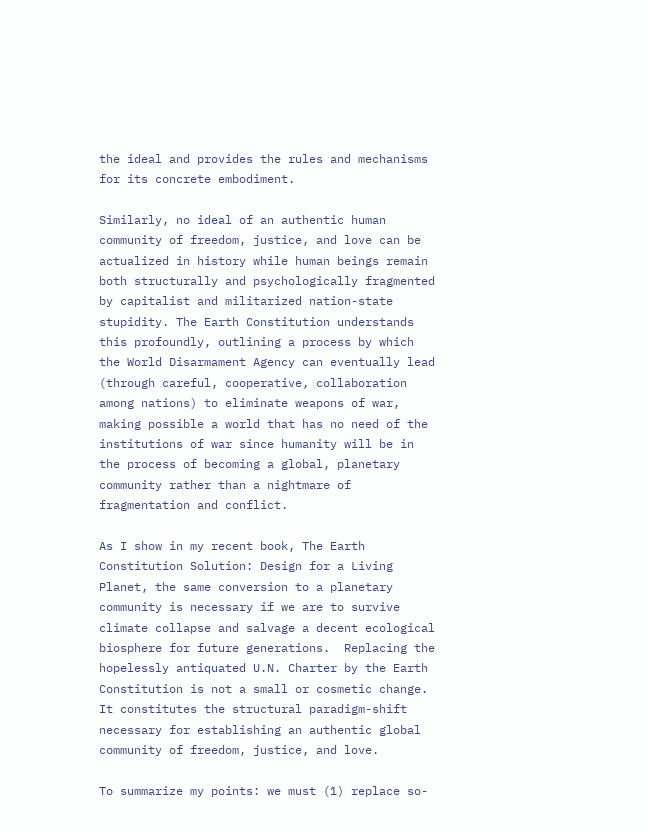the ideal and provides the rules and mechanisms for its concrete embodiment.

Similarly, no ideal of an authentic human community of freedom, justice, and love can be actualized in history while human beings remain both structurally and psychologically fragmented by capitalist and militarized nation-state stupidity. The Earth Constitution understands this profoundly, outlining a process by which the World Disarmament Agency can eventually lead (through careful, cooperative, collaboration among nations) to eliminate weapons of war, making possible a world that has no need of the institutions of war since humanity will be in the process of becoming a global, planetary community rather than a nightmare of fragmentation and conflict.

As I show in my recent book, The Earth Constitution Solution: Design for a Living Planet, the same conversion to a planetary community is necessary if we are to survive climate collapse and salvage a decent ecological biosphere for future generations.  Replacing the hopelessly antiquated U.N. Charter by the Earth Constitution is not a small or cosmetic change. It constitutes the structural paradigm-shift necessary for establishing an authentic global community of freedom, justice, and love.

To summarize my points: we must (1) replace so-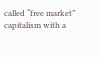called “free market” capitalism with a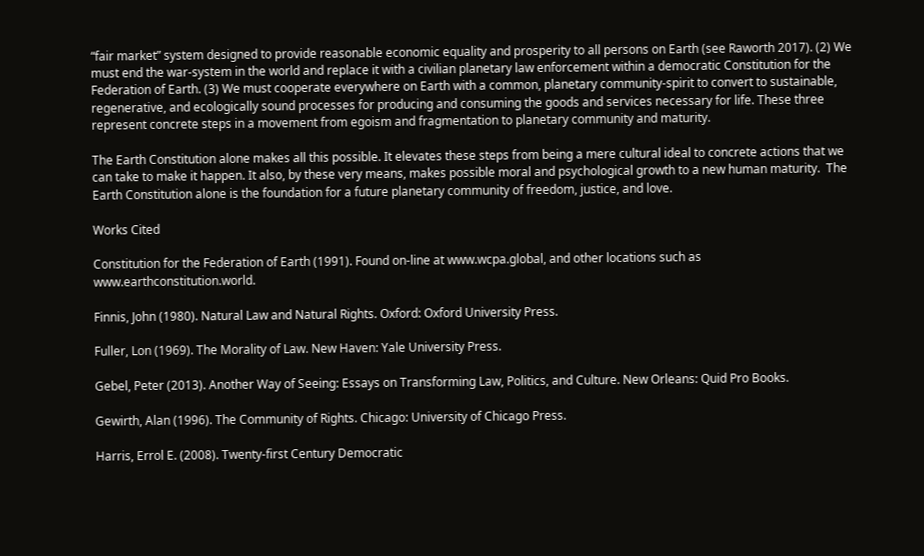“fair market” system designed to provide reasonable economic equality and prosperity to all persons on Earth (see Raworth 2017). (2) We must end the war-system in the world and replace it with a civilian planetary law enforcement within a democratic Constitution for the Federation of Earth. (3) We must cooperate everywhere on Earth with a common, planetary community-spirit to convert to sustainable, regenerative, and ecologically sound processes for producing and consuming the goods and services necessary for life. These three represent concrete steps in a movement from egoism and fragmentation to planetary community and maturity.

The Earth Constitution alone makes all this possible. It elevates these steps from being a mere cultural ideal to concrete actions that we can take to make it happen. It also, by these very means, makes possible moral and psychological growth to a new human maturity.  The Earth Constitution alone is the foundation for a future planetary community of freedom, justice, and love.

Works Cited

Constitution for the Federation of Earth (1991). Found on-line at www.wcpa.global, and other locations such as www.earthconstitution.world.

Finnis, John (1980). Natural Law and Natural Rights. Oxford: Oxford University Press.

Fuller, Lon (1969). The Morality of Law. New Haven: Yale University Press.

Gebel, Peter (2013). Another Way of Seeing: Essays on Transforming Law, Politics, and Culture. New Orleans: Quid Pro Books.

Gewirth, Alan (1996). The Community of Rights. Chicago: University of Chicago Press.

Harris, Errol E. (2008). Twenty-first Century Democratic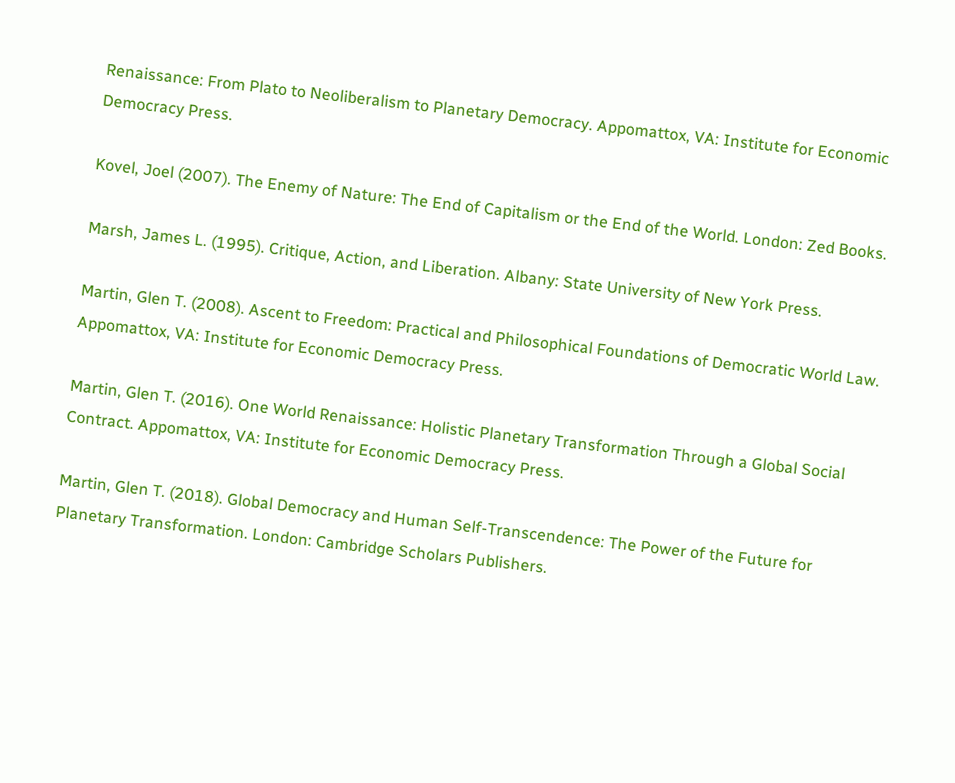Renaissance: From Plato to Neoliberalism to Planetary Democracy. Appomattox, VA: Institute for Economic Democracy Press.

Kovel, Joel (2007). The Enemy of Nature: The End of Capitalism or the End of the World. London: Zed Books.

Marsh, James L. (1995). Critique, Action, and Liberation. Albany: State University of New York Press.

Martin, Glen T. (2008). Ascent to Freedom: Practical and Philosophical Foundations of Democratic World Law. Appomattox, VA: Institute for Economic Democracy Press.

Martin, Glen T. (2016). One World Renaissance: Holistic Planetary Transformation Through a Global Social Contract. Appomattox, VA: Institute for Economic Democracy Press.

Martin, Glen T. (2018). Global Democracy and Human Self-Transcendence: The Power of the Future for Planetary Transformation. London: Cambridge Scholars Publishers.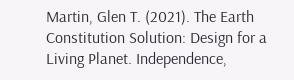Martin, Glen T. (2021). The Earth Constitution Solution: Design for a Living Planet. Independence,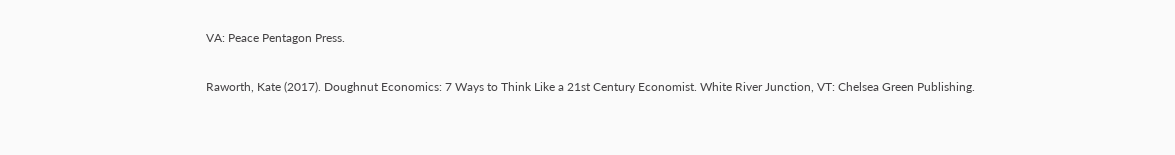VA: Peace Pentagon Press.

Raworth, Kate (2017). Doughnut Economics: 7 Ways to Think Like a 21st Century Economist. White River Junction, VT: Chelsea Green Publishing.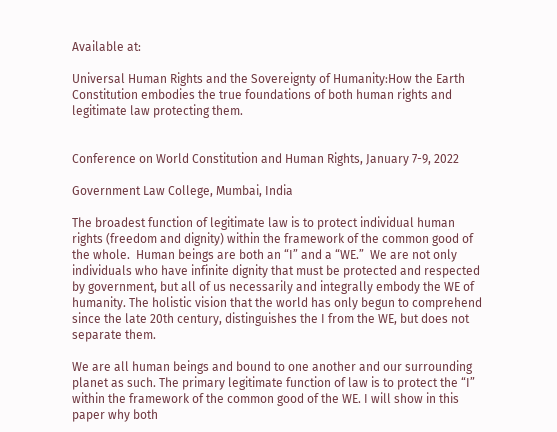Available at:

Universal Human Rights and the Sovereignty of Humanity:How the Earth Constitution embodies the true foundations of both human rights and legitimate law protecting them.


Conference on World Constitution and Human Rights, January 7-9, 2022

Government Law College, Mumbai, India

The broadest function of legitimate law is to protect individual human rights (freedom and dignity) within the framework of the common good of the whole.  Human beings are both an “I” and a “WE.”  We are not only individuals who have infinite dignity that must be protected and respected by government, but all of us necessarily and integrally embody the WE of humanity. The holistic vision that the world has only begun to comprehend since the late 20th century, distinguishes the I from the WE, but does not separate them.

We are all human beings and bound to one another and our surrounding planet as such. The primary legitimate function of law is to protect the “I” within the framework of the common good of the WE. I will show in this paper why both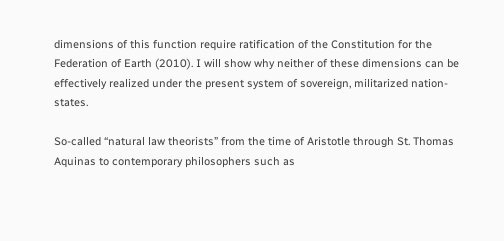dimensions of this function require ratification of the Constitution for the Federation of Earth (2010). I will show why neither of these dimensions can be effectively realized under the present system of sovereign, militarized nation-states.

So-called “natural law theorists” from the time of Aristotle through St. Thomas Aquinas to contemporary philosophers such as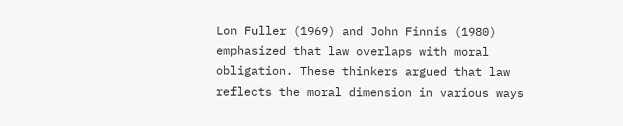Lon Fuller (1969) and John Finnis (1980) emphasized that law overlaps with moral obligation. These thinkers argued that law reflects the moral dimension in various ways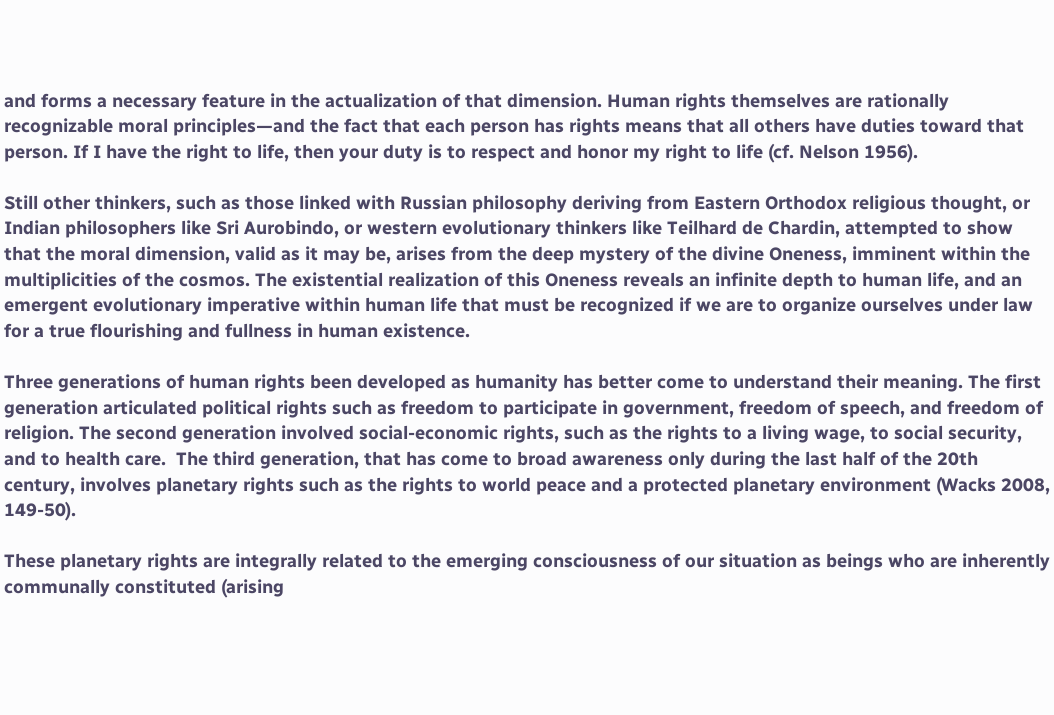and forms a necessary feature in the actualization of that dimension. Human rights themselves are rationally recognizable moral principles—and the fact that each person has rights means that all others have duties toward that person. If I have the right to life, then your duty is to respect and honor my right to life (cf. Nelson 1956).

Still other thinkers, such as those linked with Russian philosophy deriving from Eastern Orthodox religious thought, or Indian philosophers like Sri Aurobindo, or western evolutionary thinkers like Teilhard de Chardin, attempted to show that the moral dimension, valid as it may be, arises from the deep mystery of the divine Oneness, imminent within the multiplicities of the cosmos. The existential realization of this Oneness reveals an infinite depth to human life, and an emergent evolutionary imperative within human life that must be recognized if we are to organize ourselves under law for a true flourishing and fullness in human existence.

Three generations of human rights been developed as humanity has better come to understand their meaning. The first generation articulated political rights such as freedom to participate in government, freedom of speech, and freedom of religion. The second generation involved social-economic rights, such as the rights to a living wage, to social security, and to health care.  The third generation, that has come to broad awareness only during the last half of the 20th century, involves planetary rights such as the rights to world peace and a protected planetary environment (Wacks 2008, 149-50).

These planetary rights are integrally related to the emerging consciousness of our situation as beings who are inherently communally constituted (arising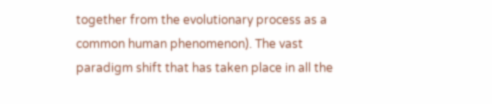together from the evolutionary process as a common human phenomenon). The vast paradigm shift that has taken place in all the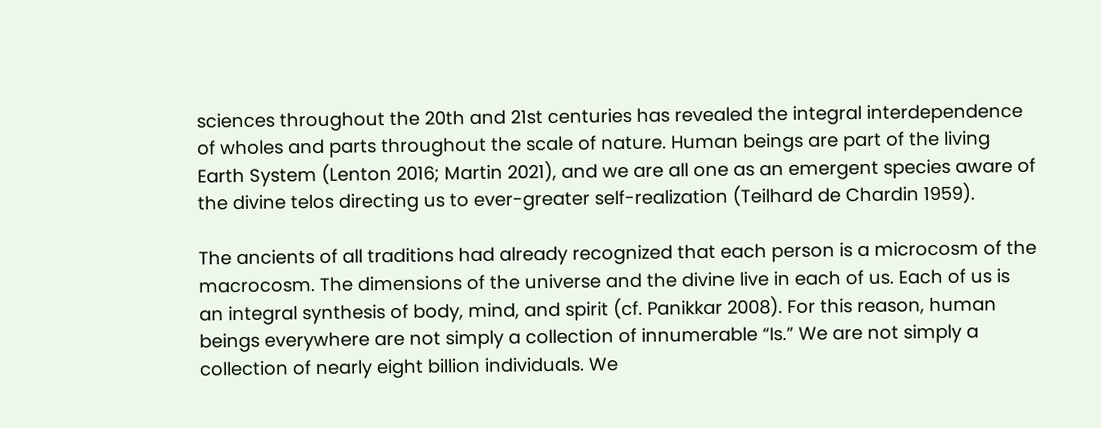sciences throughout the 20th and 21st centuries has revealed the integral interdependence of wholes and parts throughout the scale of nature. Human beings are part of the living Earth System (Lenton 2016; Martin 2021), and we are all one as an emergent species aware of the divine telos directing us to ever-greater self-realization (Teilhard de Chardin 1959).

The ancients of all traditions had already recognized that each person is a microcosm of the macrocosm. The dimensions of the universe and the divine live in each of us. Each of us is an integral synthesis of body, mind, and spirit (cf. Panikkar 2008). For this reason, human beings everywhere are not simply a collection of innumerable “Is.” We are not simply a collection of nearly eight billion individuals. We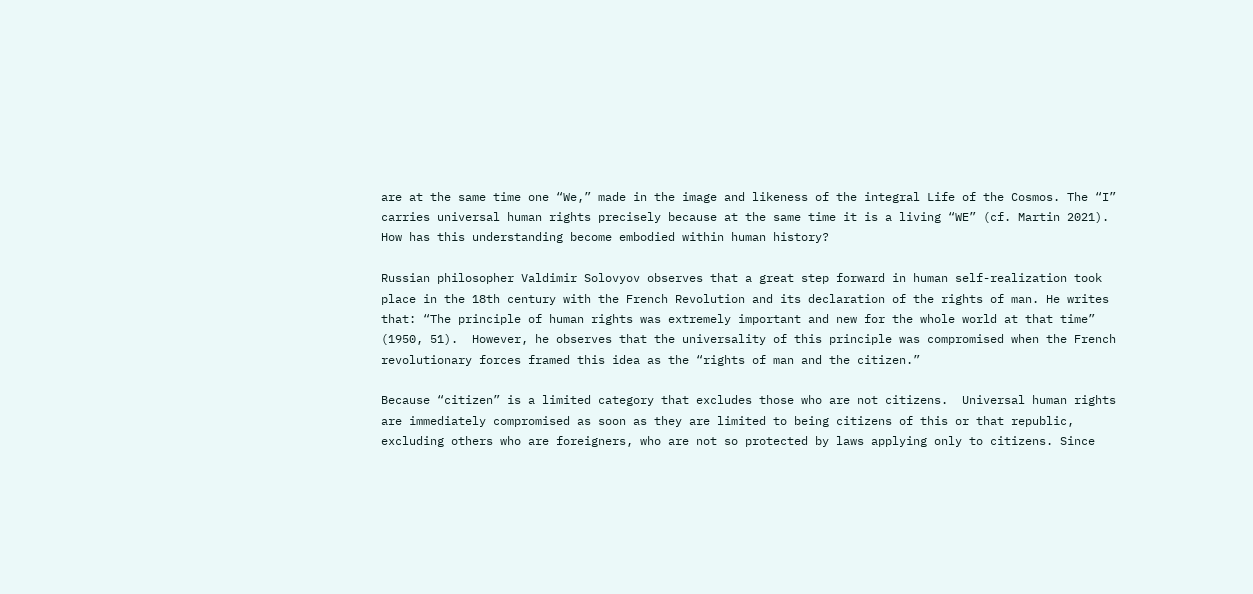are at the same time one “We,” made in the image and likeness of the integral Life of the Cosmos. The “I” carries universal human rights precisely because at the same time it is a living “WE” (cf. Martin 2021). How has this understanding become embodied within human history?

Russian philosopher Valdimir Solovyov observes that a great step forward in human self-realization took place in the 18th century with the French Revolution and its declaration of the rights of man. He writes that: “The principle of human rights was extremely important and new for the whole world at that time” (1950, 51).  However, he observes that the universality of this principle was compromised when the French revolutionary forces framed this idea as the “rights of man and the citizen.”

Because “citizen” is a limited category that excludes those who are not citizens.  Universal human rights are immediately compromised as soon as they are limited to being citizens of this or that republic, excluding others who are foreigners, who are not so protected by laws applying only to citizens. Since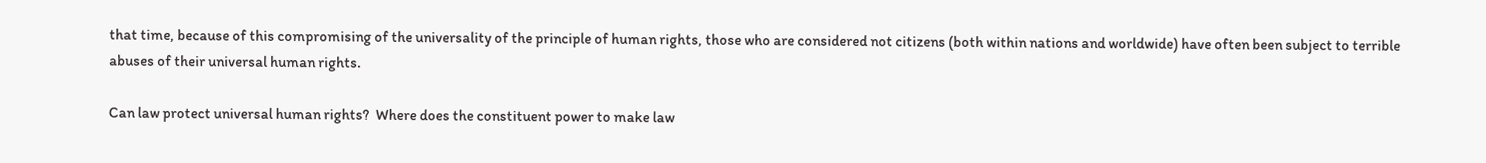that time, because of this compromising of the universality of the principle of human rights, those who are considered not citizens (both within nations and worldwide) have often been subject to terrible abuses of their universal human rights.

Can law protect universal human rights?  Where does the constituent power to make law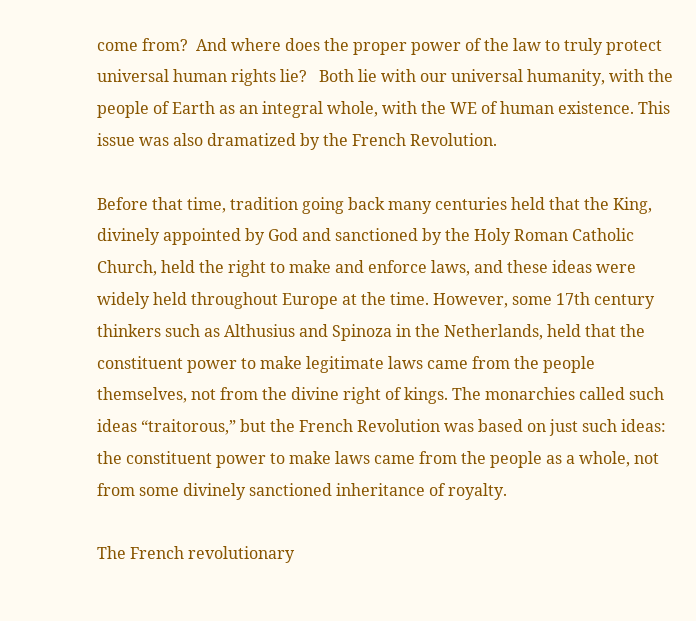come from?  And where does the proper power of the law to truly protect universal human rights lie?   Both lie with our universal humanity, with the people of Earth as an integral whole, with the WE of human existence. This issue was also dramatized by the French Revolution.

Before that time, tradition going back many centuries held that the King, divinely appointed by God and sanctioned by the Holy Roman Catholic Church, held the right to make and enforce laws, and these ideas were widely held throughout Europe at the time. However, some 17th century thinkers such as Althusius and Spinoza in the Netherlands, held that the constituent power to make legitimate laws came from the people themselves, not from the divine right of kings. The monarchies called such ideas “traitorous,” but the French Revolution was based on just such ideas: the constituent power to make laws came from the people as a whole, not from some divinely sanctioned inheritance of royalty.

The French revolutionary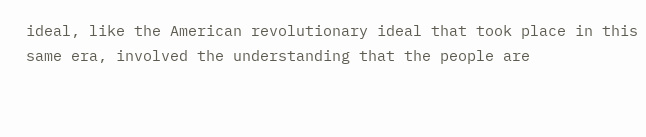ideal, like the American revolutionary ideal that took place in this same era, involved the understanding that the people are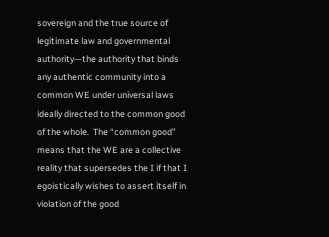sovereign and the true source of legitimate law and governmental authority—the authority that binds any authentic community into a common WE under universal laws ideally directed to the common good of the whole.  The “common good” means that the WE are a collective reality that supersedes the I if that I egoistically wishes to assert itself in violation of the good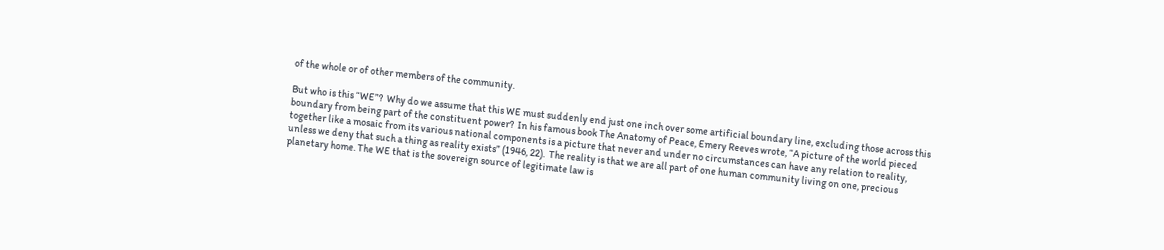of the whole or of other members of the community.

But who is this “WE”?  Why do we assume that this WE must suddenly end just one inch over some artificial boundary line, excluding those across this boundary from being part of the constituent power?  In his famous book The Anatomy of Peace, Emery Reeves wrote, “A picture of the world pieced together like a mosaic from its various national components is a picture that never and under no circumstances can have any relation to reality, unless we deny that such a thing as reality exists” (1946, 22).  The reality is that we are all part of one human community living on one, precious planetary home. The WE that is the sovereign source of legitimate law is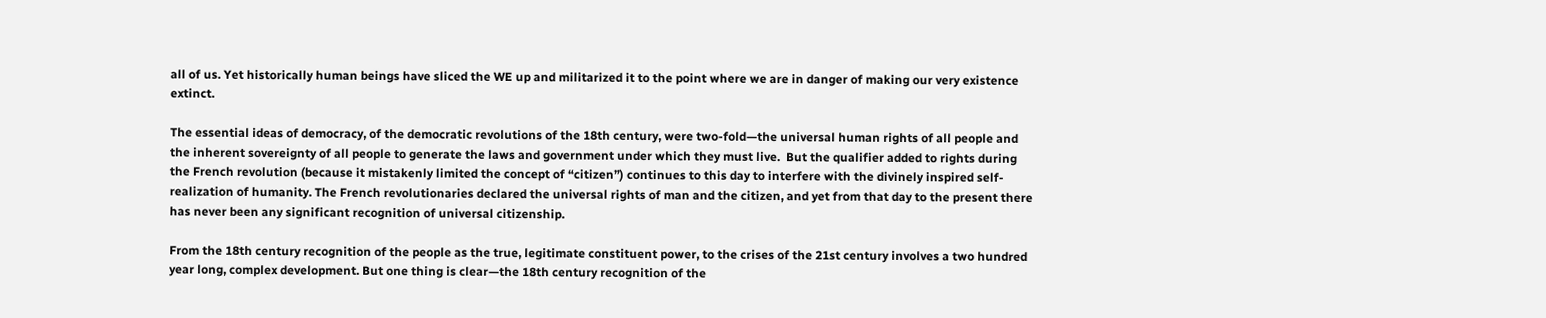all of us. Yet historically human beings have sliced the WE up and militarized it to the point where we are in danger of making our very existence extinct.

The essential ideas of democracy, of the democratic revolutions of the 18th century, were two-fold—the universal human rights of all people and the inherent sovereignty of all people to generate the laws and government under which they must live.  But the qualifier added to rights during the French revolution (because it mistakenly limited the concept of “citizen”) continues to this day to interfere with the divinely inspired self-realization of humanity. The French revolutionaries declared the universal rights of man and the citizen, and yet from that day to the present there has never been any significant recognition of universal citizenship.

From the 18th century recognition of the people as the true, legitimate constituent power, to the crises of the 21st century involves a two hundred year long, complex development. But one thing is clear—the 18th century recognition of the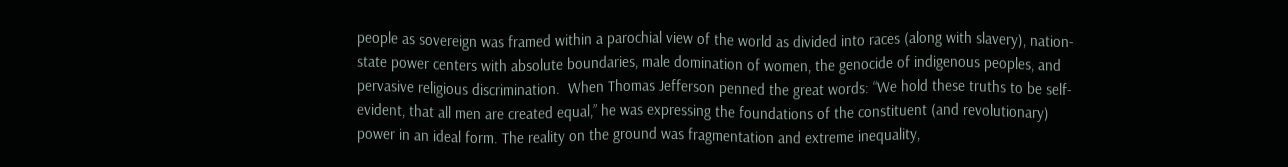people as sovereign was framed within a parochial view of the world as divided into races (along with slavery), nation-state power centers with absolute boundaries, male domination of women, the genocide of indigenous peoples, and pervasive religious discrimination.  When Thomas Jefferson penned the great words: “We hold these truths to be self-evident, that all men are created equal,” he was expressing the foundations of the constituent (and revolutionary) power in an ideal form. The reality on the ground was fragmentation and extreme inequality,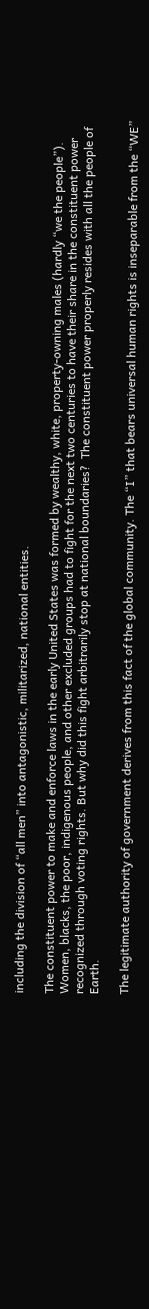including the division of “all men” into antagonistic, militarized, national entities.

The constituent power to make and enforce laws in the early United States was formed by wealthy, white, property-owning males (hardly “we the people”). Women, blacks, the poor, indigenous people, and other excluded groups had to fight for the next two centuries to have their share in the constituent power recognized through voting rights. But why did this fight arbitrarily stop at national boundaries?  The constituent power properly resides with all the people of Earth.

The legitimate authority of government derives from this fact of the global community. The “I” that bears universal human rights is inseparable from the “WE”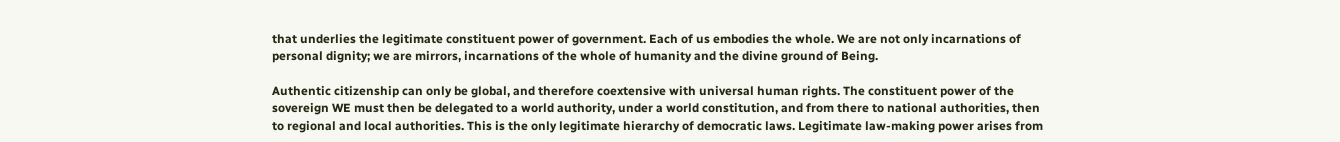that underlies the legitimate constituent power of government. Each of us embodies the whole. We are not only incarnations of personal dignity; we are mirrors, incarnations of the whole of humanity and the divine ground of Being.

Authentic citizenship can only be global, and therefore coextensive with universal human rights. The constituent power of the sovereign WE must then be delegated to a world authority, under a world constitution, and from there to national authorities, then to regional and local authorities. This is the only legitimate hierarchy of democratic laws. Legitimate law-making power arises from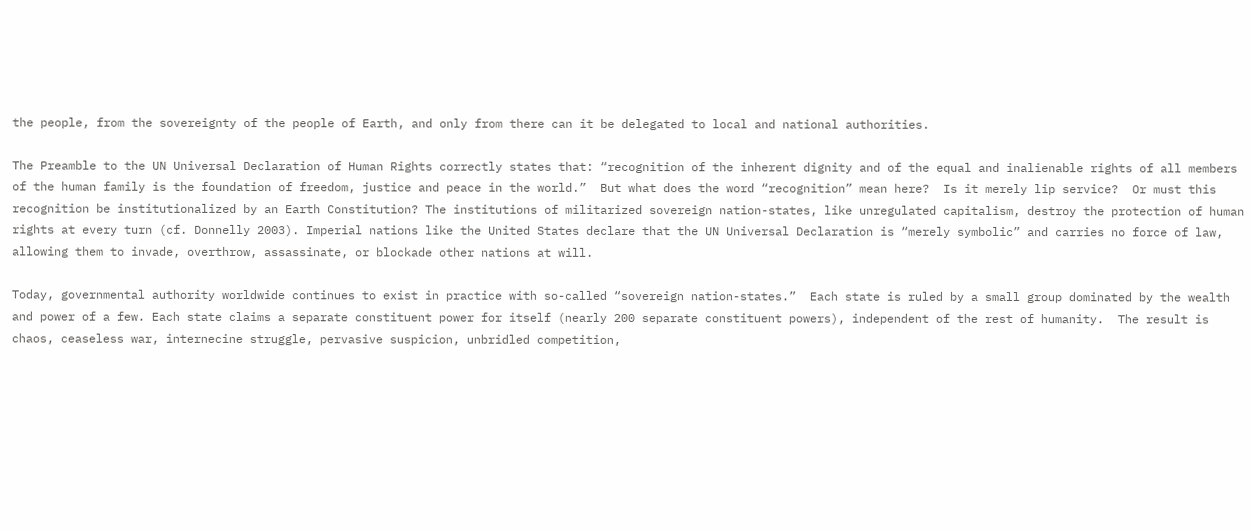the people, from the sovereignty of the people of Earth, and only from there can it be delegated to local and national authorities.

The Preamble to the UN Universal Declaration of Human Rights correctly states that: “recognition of the inherent dignity and of the equal and inalienable rights of all members of the human family is the foundation of freedom, justice and peace in the world.”  But what does the word “recognition” mean here?  Is it merely lip service?  Or must this recognition be institutionalized by an Earth Constitution? The institutions of militarized sovereign nation-states, like unregulated capitalism, destroy the protection of human rights at every turn (cf. Donnelly 2003). Imperial nations like the United States declare that the UN Universal Declaration is “merely symbolic” and carries no force of law, allowing them to invade, overthrow, assassinate, or blockade other nations at will.

Today, governmental authority worldwide continues to exist in practice with so-called “sovereign nation-states.”  Each state is ruled by a small group dominated by the wealth and power of a few. Each state claims a separate constituent power for itself (nearly 200 separate constituent powers), independent of the rest of humanity.  The result is chaos, ceaseless war, internecine struggle, pervasive suspicion, unbridled competition,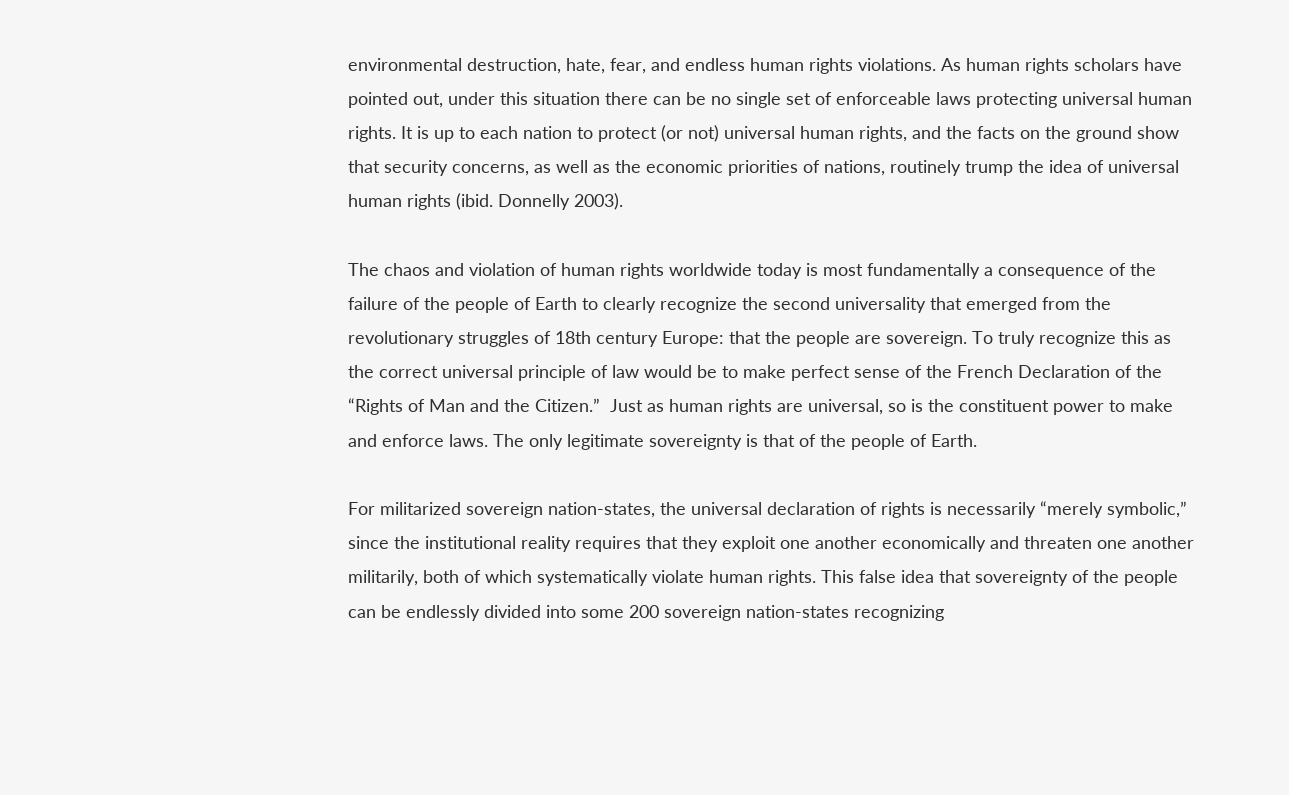environmental destruction, hate, fear, and endless human rights violations. As human rights scholars have pointed out, under this situation there can be no single set of enforceable laws protecting universal human rights. It is up to each nation to protect (or not) universal human rights, and the facts on the ground show that security concerns, as well as the economic priorities of nations, routinely trump the idea of universal human rights (ibid. Donnelly 2003).

The chaos and violation of human rights worldwide today is most fundamentally a consequence of the failure of the people of Earth to clearly recognize the second universality that emerged from the revolutionary struggles of 18th century Europe: that the people are sovereign. To truly recognize this as the correct universal principle of law would be to make perfect sense of the French Declaration of the “Rights of Man and the Citizen.”  Just as human rights are universal, so is the constituent power to make and enforce laws. The only legitimate sovereignty is that of the people of Earth.

For militarized sovereign nation-states, the universal declaration of rights is necessarily “merely symbolic,” since the institutional reality requires that they exploit one another economically and threaten one another militarily, both of which systematically violate human rights. This false idea that sovereignty of the people can be endlessly divided into some 200 sovereign nation-states recognizing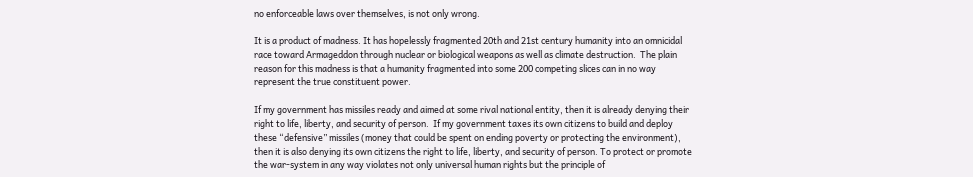no enforceable laws over themselves, is not only wrong.

It is a product of madness. It has hopelessly fragmented 20th and 21st century humanity into an omnicidal race toward Armageddon through nuclear or biological weapons as well as climate destruction.  The plain reason for this madness is that a humanity fragmented into some 200 competing slices can in no way represent the true constituent power.

If my government has missiles ready and aimed at some rival national entity, then it is already denying their right to life, liberty, and security of person.  If my government taxes its own citizens to build and deploy these “defensive” missiles (money that could be spent on ending poverty or protecting the environment), then it is also denying its own citizens the right to life, liberty, and security of person. To protect or promote the war-system in any way violates not only universal human rights but the principle of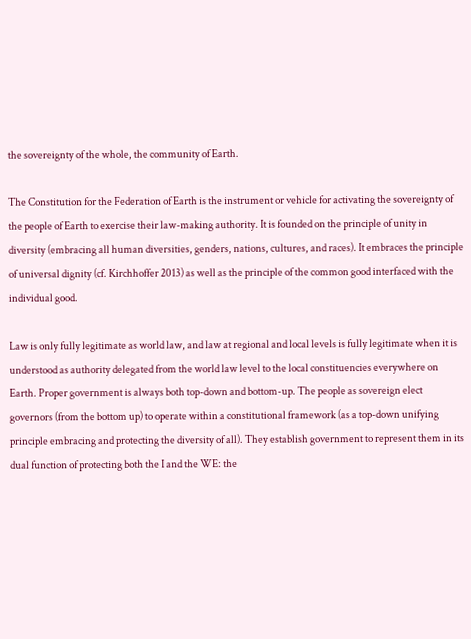the sovereignty of the whole, the community of Earth.

The Constitution for the Federation of Earth is the instrument or vehicle for activating the sovereignty of the people of Earth to exercise their law-making authority. It is founded on the principle of unity in diversity (embracing all human diversities, genders, nations, cultures, and races). It embraces the principle of universal dignity (cf. Kirchhoffer 2013) as well as the principle of the common good interfaced with the individual good.

Law is only fully legitimate as world law, and law at regional and local levels is fully legitimate when it is understood as authority delegated from the world law level to the local constituencies everywhere on Earth. Proper government is always both top-down and bottom-up. The people as sovereign elect governors (from the bottom up) to operate within a constitutional framework (as a top-down unifying principle embracing and protecting the diversity of all). They establish government to represent them in its dual function of protecting both the I and the WE: the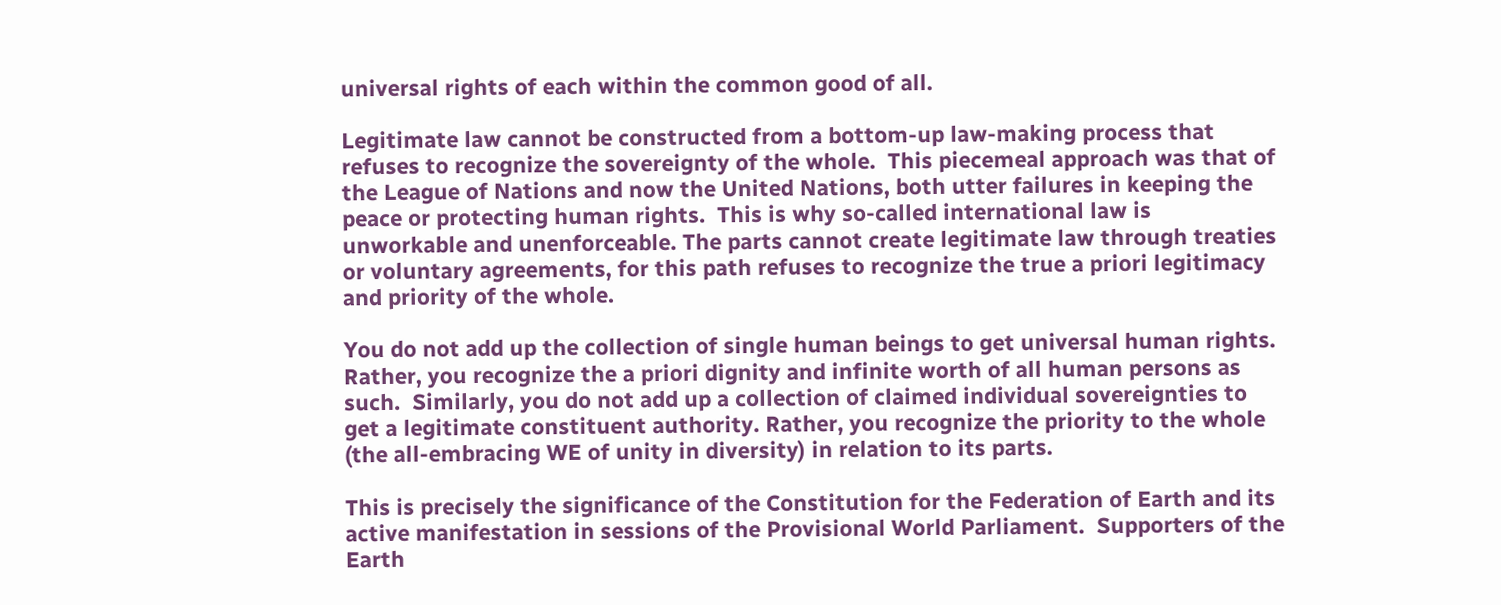universal rights of each within the common good of all.

Legitimate law cannot be constructed from a bottom-up law-making process that refuses to recognize the sovereignty of the whole.  This piecemeal approach was that of the League of Nations and now the United Nations, both utter failures in keeping the peace or protecting human rights.  This is why so-called international law is unworkable and unenforceable. The parts cannot create legitimate law through treaties or voluntary agreements, for this path refuses to recognize the true a priori legitimacy and priority of the whole.

You do not add up the collection of single human beings to get universal human rights. Rather, you recognize the a priori dignity and infinite worth of all human persons as such.  Similarly, you do not add up a collection of claimed individual sovereignties to get a legitimate constituent authority. Rather, you recognize the priority to the whole (the all-embracing WE of unity in diversity) in relation to its parts.

This is precisely the significance of the Constitution for the Federation of Earth and its active manifestation in sessions of the Provisional World Parliament.  Supporters of the Earth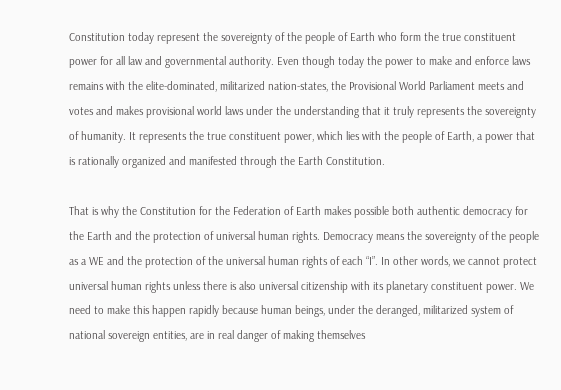Constitution today represent the sovereignty of the people of Earth who form the true constituent power for all law and governmental authority. Even though today the power to make and enforce laws remains with the elite-dominated, militarized nation-states, the Provisional World Parliament meets and votes and makes provisional world laws under the understanding that it truly represents the sovereignty of humanity. It represents the true constituent power, which lies with the people of Earth, a power that is rationally organized and manifested through the Earth Constitution.

That is why the Constitution for the Federation of Earth makes possible both authentic democracy for the Earth and the protection of universal human rights. Democracy means the sovereignty of the people as a WE and the protection of the universal human rights of each “I”. In other words, we cannot protect universal human rights unless there is also universal citizenship with its planetary constituent power. We need to make this happen rapidly because human beings, under the deranged, militarized system of national sovereign entities, are in real danger of making themselves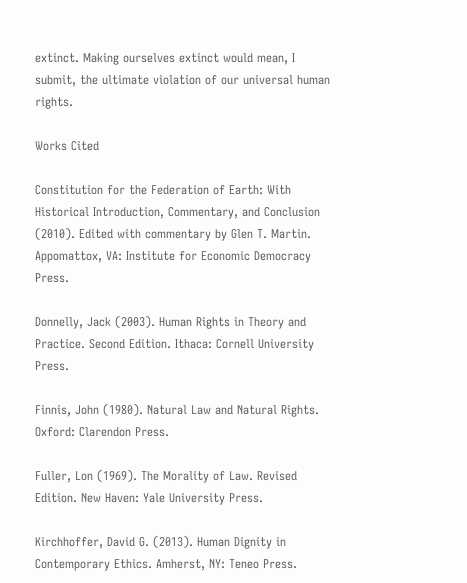extinct. Making ourselves extinct would mean, I submit, the ultimate violation of our universal human rights.

Works Cited

Constitution for the Federation of Earth: With Historical Introduction, Commentary, and Conclusion  (2010). Edited with commentary by Glen T. Martin. Appomattox, VA: Institute for Economic Democracy Press.

Donnelly, Jack (2003). Human Rights in Theory and Practice. Second Edition. Ithaca: Cornell University Press.

Finnis, John (1980). Natural Law and Natural Rights. Oxford: Clarendon Press.

Fuller, Lon (1969). The Morality of Law. Revised Edition. New Haven: Yale University Press.

Kirchhoffer, David G. (2013). Human Dignity in Contemporary Ethics. Amherst, NY: Teneo Press.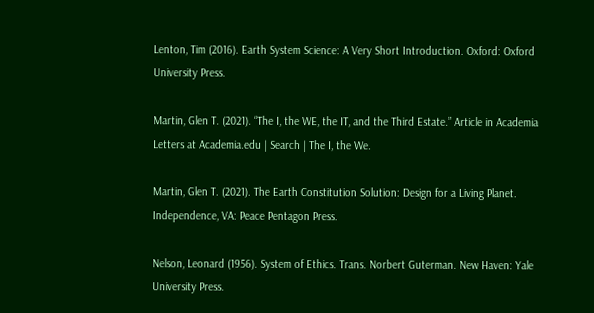Lenton, Tim (2016). Earth System Science: A Very Short Introduction. Oxford: Oxford University Press.

Martin, Glen T. (2021). “The I, the WE, the IT, and the Third Estate.” Article in Academia Letters at Academia.edu | Search | The I, the We.

Martin, Glen T. (2021). The Earth Constitution Solution: Design for a Living Planet. Independence, VA: Peace Pentagon Press.

Nelson, Leonard (1956). System of Ethics. Trans. Norbert Guterman. New Haven: Yale University Press.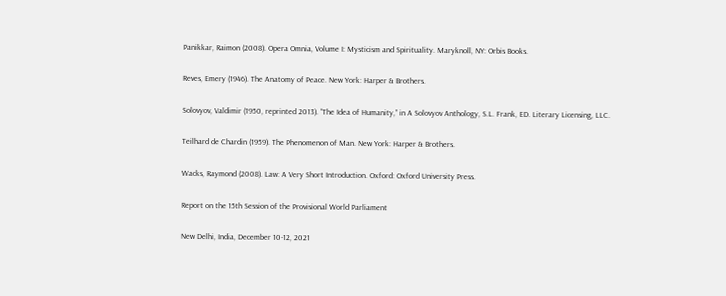Panikkar, Raimon (2008). Opera Omnia, Volume I: Mysticism and Spirituality. Maryknoll, NY: Orbis Books.

Reves, Emery (1946). The Anatomy of Peace. New York: Harper & Brothers.

Solovyov, Valdimir (1950, reprinted 2013). “The Idea of Humanity,” in A Solovyov Anthology, S.L. Frank, ED. Literary Licensing, LLC.

Teilhard de Chardin (1959). The Phenomenon of Man. New York: Harper & Brothers.

Wacks, Raymond (2008). Law: A Very Short Introduction. Oxford: Oxford University Press.

Report on the 15th Session of the Provisional World Parliament

New Delhi, India, December 10-12, 2021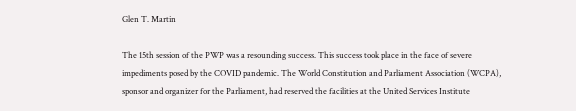Glen T. Martin

The 15th session of the PWP was a resounding success. This success took place in the face of severe impediments posed by the COVID pandemic. The World Constitution and Parliament Association (WCPA), sponsor and organizer for the Parliament, had reserved the facilities at the United Services Institute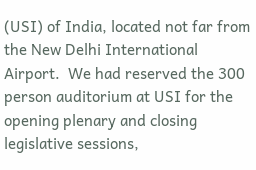(USI) of India, located not far from the New Delhi International Airport.  We had reserved the 300 person auditorium at USI for the opening plenary and closing legislative sessions,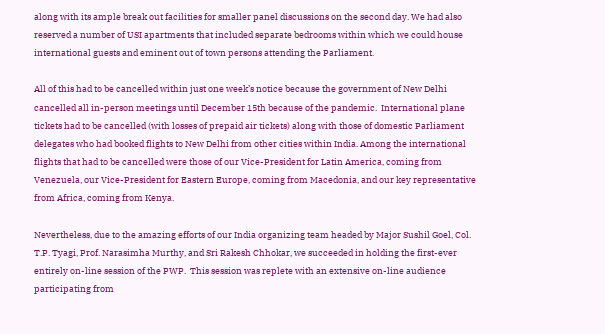along with its ample break out facilities for smaller panel discussions on the second day. We had also reserved a number of USI apartments that included separate bedrooms within which we could house international guests and eminent out of town persons attending the Parliament.

All of this had to be cancelled within just one week’s notice because the government of New Delhi cancelled all in-person meetings until December 15th because of the pandemic.  International plane tickets had to be cancelled (with losses of prepaid air tickets) along with those of domestic Parliament delegates who had booked flights to New Delhi from other cities within India. Among the international flights that had to be cancelled were those of our Vice-President for Latin America, coming from Venezuela, our Vice-President for Eastern Europe, coming from Macedonia, and our key representative from Africa, coming from Kenya.

Nevertheless, due to the amazing efforts of our India organizing team headed by Major Sushil Goel, Col. T.P. Tyagi, Prof. Narasimha Murthy, and Sri Rakesh Chhokar, we succeeded in holding the first-ever entirely on-line session of the PWP.  This session was replete with an extensive on-line audience participating from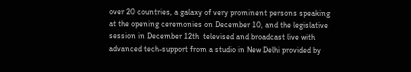over 20 countries, a galaxy of very prominent persons speaking at the opening ceremonies on December 10, and the legislative session in December 12th  televised and broadcast live with advanced tech-support from a studio in New Delhi provided by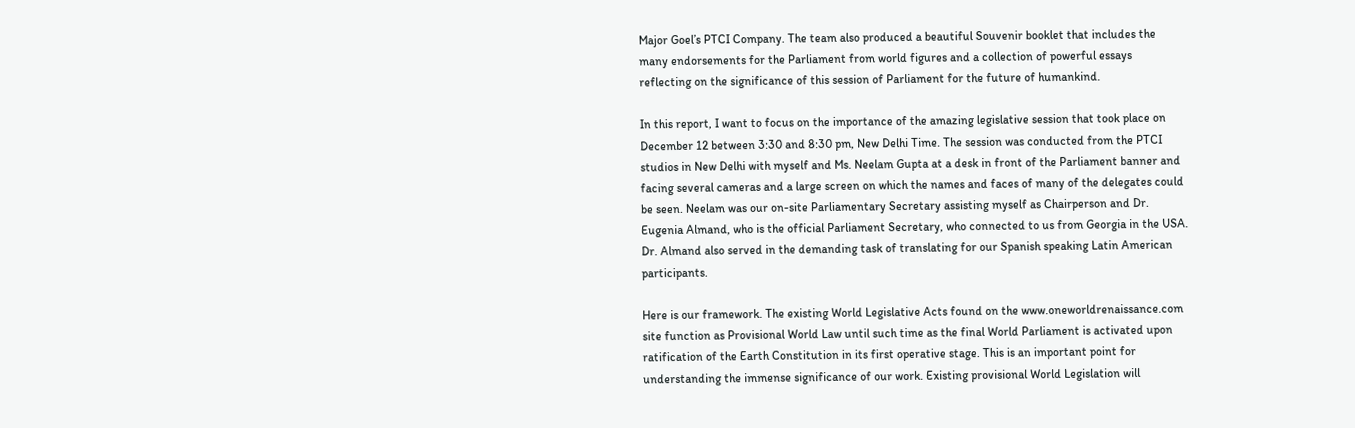Major Goel’s PTCI Company. The team also produced a beautiful Souvenir booklet that includes the many endorsements for the Parliament from world figures and a collection of powerful essays reflecting on the significance of this session of Parliament for the future of humankind.

In this report, I want to focus on the importance of the amazing legislative session that took place on December 12 between 3:30 and 8:30 pm, New Delhi Time. The session was conducted from the PTCI studios in New Delhi with myself and Ms. Neelam Gupta at a desk in front of the Parliament banner and facing several cameras and a large screen on which the names and faces of many of the delegates could be seen. Neelam was our on-site Parliamentary Secretary assisting myself as Chairperson and Dr. Eugenia Almand, who is the official Parliament Secretary, who connected to us from Georgia in the USA. Dr. Almand also served in the demanding task of translating for our Spanish speaking Latin American participants.

Here is our framework. The existing World Legislative Acts found on the www.oneworldrenaissance.com site function as Provisional World Law until such time as the final World Parliament is activated upon ratification of the Earth Constitution in its first operative stage. This is an important point for understanding the immense significance of our work. Existing provisional World Legislation will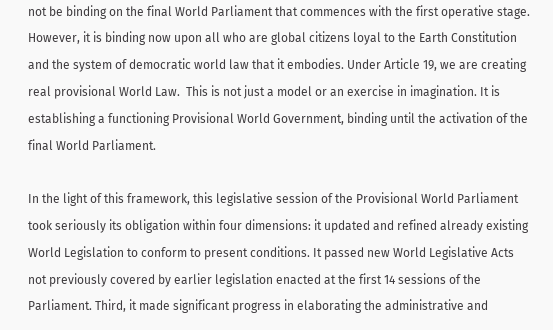not be binding on the final World Parliament that commences with the first operative stage. However, it is binding now upon all who are global citizens loyal to the Earth Constitution and the system of democratic world law that it embodies. Under Article 19, we are creating real provisional World Law.  This is not just a model or an exercise in imagination. It is establishing a functioning Provisional World Government, binding until the activation of the final World Parliament.

In the light of this framework, this legislative session of the Provisional World Parliament took seriously its obligation within four dimensions: it updated and refined already existing World Legislation to conform to present conditions. It passed new World Legislative Acts not previously covered by earlier legislation enacted at the first 14 sessions of the Parliament. Third, it made significant progress in elaborating the administrative and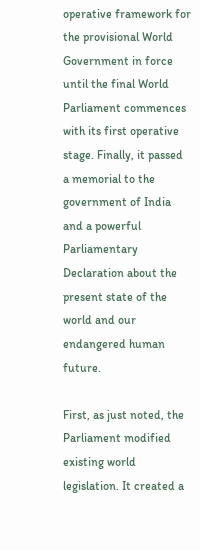operative framework for the provisional World Government in force until the final World Parliament commences with its first operative stage. Finally, it passed a memorial to the government of India and a powerful Parliamentary Declaration about the present state of the world and our endangered human future.

First, as just noted, the Parliament modified existing world legislation. It created a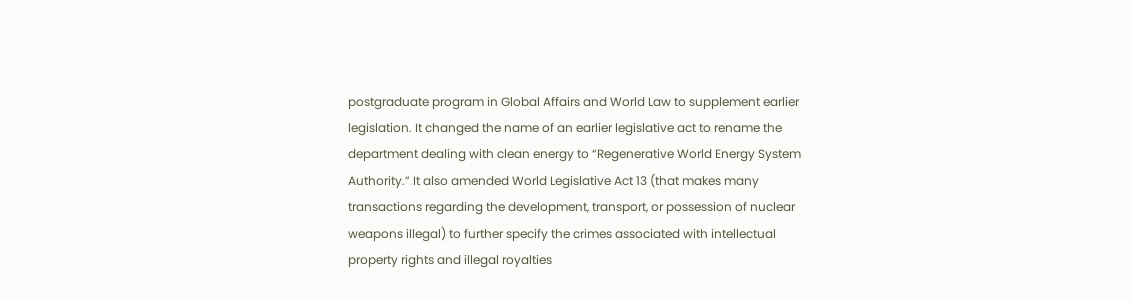postgraduate program in Global Affairs and World Law to supplement earlier legislation. It changed the name of an earlier legislative act to rename the department dealing with clean energy to “Regenerative World Energy System Authority.” It also amended World Legislative Act 13 (that makes many transactions regarding the development, transport, or possession of nuclear weapons illegal) to further specify the crimes associated with intellectual property rights and illegal royalties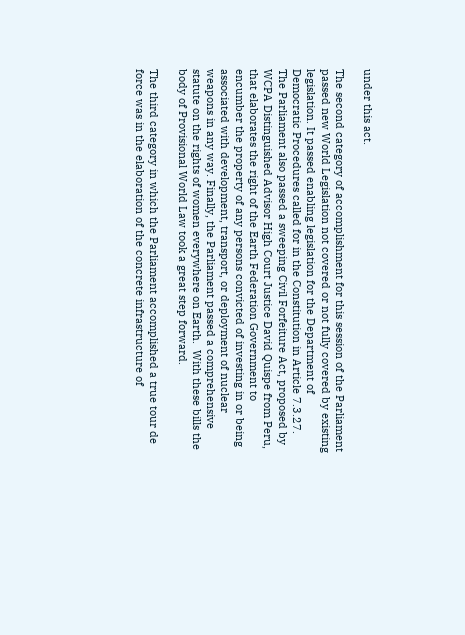under this act.

The second category of accomplishment for this session of the Parliament passed new World Legislation not covered or not fully covered by existing legislation. It passed enabling legislation for the Department of Democratic Procedures called for in the Constitution in Article 7.3.27. The Parliament also passed a sweeping Civil Forfeiture Act, proposed by WCPA Distinguished Advisor High Court Justice David Quispe from Peru, that elaborates the right of the Earth Federation Government to encumber the property of any persons convicted of investing in or being associated with development, transport, or deployment of nuclear weapons in any way. Finally, the Parliament passed a comprehensive statute on the rights of women everywhere on Earth.  With these bills the body of Provisional World Law took a great step forward.

The third category in which the Parliament accomplished a true tour de force was in the elaboration of the concrete infrastructure of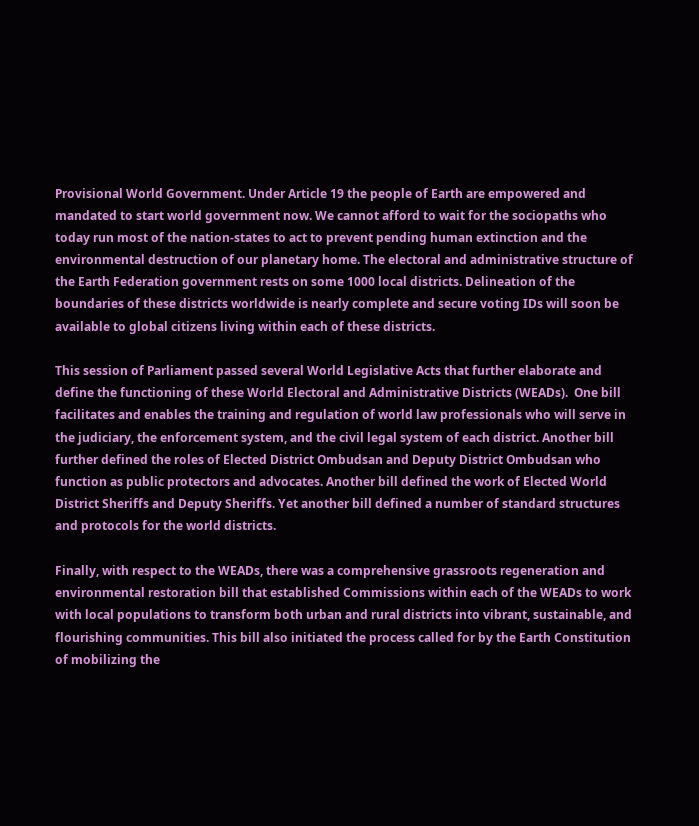Provisional World Government. Under Article 19 the people of Earth are empowered and mandated to start world government now. We cannot afford to wait for the sociopaths who today run most of the nation-states to act to prevent pending human extinction and the environmental destruction of our planetary home. The electoral and administrative structure of the Earth Federation government rests on some 1000 local districts. Delineation of the boundaries of these districts worldwide is nearly complete and secure voting IDs will soon be available to global citizens living within each of these districts.

This session of Parliament passed several World Legislative Acts that further elaborate and define the functioning of these World Electoral and Administrative Districts (WEADs).  One bill facilitates and enables the training and regulation of world law professionals who will serve in the judiciary, the enforcement system, and the civil legal system of each district. Another bill further defined the roles of Elected District Ombudsan and Deputy District Ombudsan who function as public protectors and advocates. Another bill defined the work of Elected World District Sheriffs and Deputy Sheriffs. Yet another bill defined a number of standard structures and protocols for the world districts.

Finally, with respect to the WEADs, there was a comprehensive grassroots regeneration and environmental restoration bill that established Commissions within each of the WEADs to work with local populations to transform both urban and rural districts into vibrant, sustainable, and flourishing communities. This bill also initiated the process called for by the Earth Constitution of mobilizing the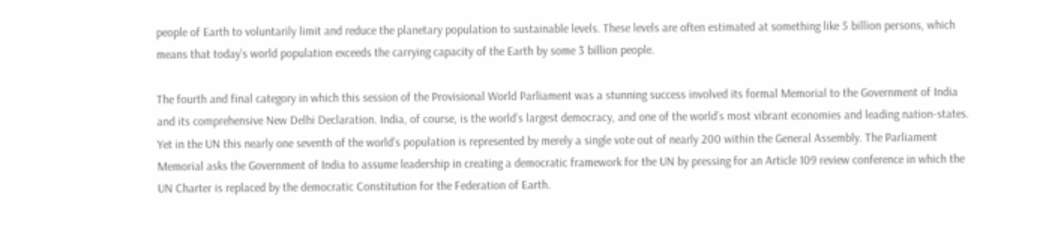people of Earth to voluntarily limit and reduce the planetary population to sustainable levels. These levels are often estimated at something like 5 billion persons, which means that today’s world population exceeds the carrying capacity of the Earth by some 3 billion people.

The fourth and final category in which this session of the Provisional World Parliament was a stunning success involved its formal Memorial to the Government of India and its comprehensive New Delhi Declaration. India, of course, is the world’s largest democracy, and one of the world’s most vibrant economies and leading nation-states. Yet in the UN this nearly one seventh of the world’s population is represented by merely a single vote out of nearly 200 within the General Assembly. The Parliament Memorial asks the Government of India to assume leadership in creating a democratic framework for the UN by pressing for an Article 109 review conference in which the UN Charter is replaced by the democratic Constitution for the Federation of Earth.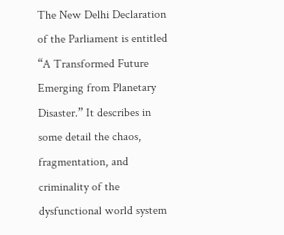The New Delhi Declaration of the Parliament is entitled “A Transformed Future Emerging from Planetary Disaster.” It describes in some detail the chaos, fragmentation, and criminality of the dysfunctional world system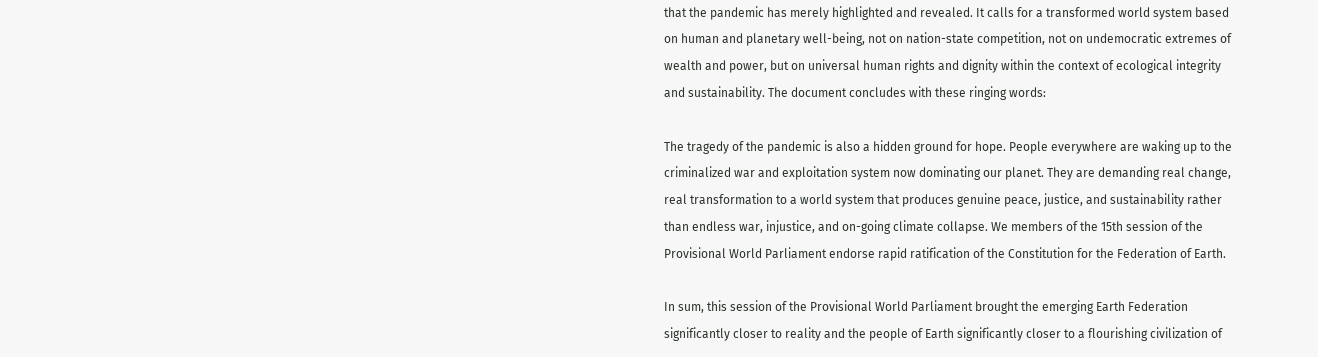that the pandemic has merely highlighted and revealed. It calls for a transformed world system based on human and planetary well-being, not on nation-state competition, not on undemocratic extremes of wealth and power, but on universal human rights and dignity within the context of ecological integrity and sustainability. The document concludes with these ringing words:

The tragedy of the pandemic is also a hidden ground for hope. People everywhere are waking up to the criminalized war and exploitation system now dominating our planet. They are demanding real change, real transformation to a world system that produces genuine peace, justice, and sustainability rather than endless war, injustice, and on-going climate collapse. We members of the 15th session of the Provisional World Parliament endorse rapid ratification of the Constitution for the Federation of Earth.

In sum, this session of the Provisional World Parliament brought the emerging Earth Federation significantly closer to reality and the people of Earth significantly closer to a flourishing civilization of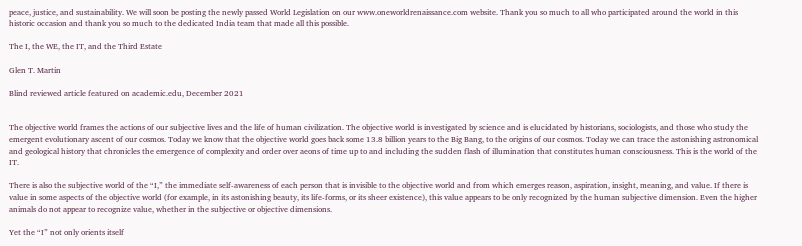peace, justice, and sustainability. We will soon be posting the newly passed World Legislation on our www.oneworldrenaissance.com website. Thank you so much to all who participated around the world in this historic occasion and thank you so much to the dedicated India team that made all this possible.

The I, the WE, the IT, and the Third Estate

Glen T. Martin

Blind reviewed article featured on academic.edu, December 2021


The objective world frames the actions of our subjective lives and the life of human civilization. The objective world is investigated by science and is elucidated by historians, sociologists, and those who study the emergent evolutionary ascent of our cosmos. Today we know that the objective world goes back some 13.8 billion years to the Big Bang, to the origins of our cosmos. Today we can trace the astonishing astronomical and geological history that chronicles the emergence of complexity and order over aeons of time up to and including the sudden flash of illumination that constitutes human consciousness. This is the world of the IT.

There is also the subjective world of the “I,” the immediate self-awareness of each person that is invisible to the objective world and from which emerges reason, aspiration, insight, meaning, and value. If there is value in some aspects of the objective world (for example, in its astonishing beauty, its life-forms, or its sheer existence), this value appears to be only recognized by the human subjective dimension. Even the higher animals do not appear to recognize value, whether in the subjective or objective dimensions.

Yet the “I” not only orients itself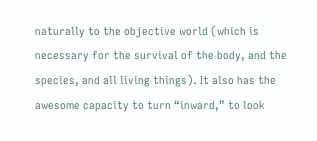naturally to the objective world (which is necessary for the survival of the body, and the species, and all living things). It also has the awesome capacity to turn “inward,” to look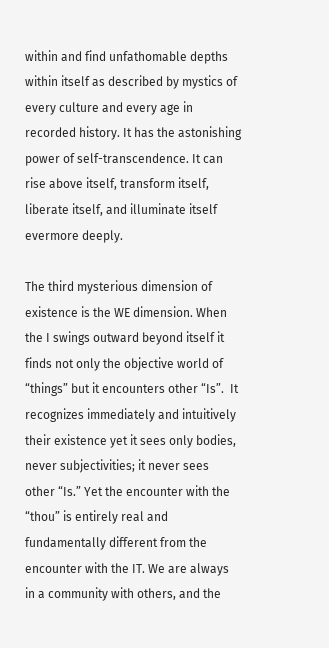within and find unfathomable depths within itself as described by mystics of every culture and every age in recorded history. It has the astonishing power of self-transcendence. It can rise above itself, transform itself, liberate itself, and illuminate itself evermore deeply.

The third mysterious dimension of existence is the WE dimension. When the I swings outward beyond itself it finds not only the objective world of “things” but it encounters other “Is”.  It recognizes immediately and intuitively their existence yet it sees only bodies, never subjectivities; it never sees other “Is.” Yet the encounter with the “thou” is entirely real and fundamentally different from the encounter with the IT. We are always in a community with others, and the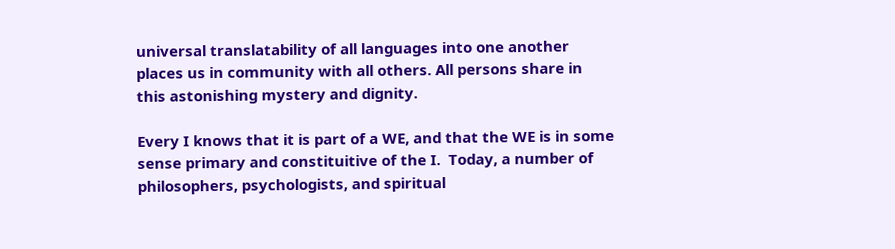universal translatability of all languages into one another places us in community with all others. All persons share in this astonishing mystery and dignity.

Every I knows that it is part of a WE, and that the WE is in some sense primary and constituitive of the I.  Today, a number of philosophers, psychologists, and spiritual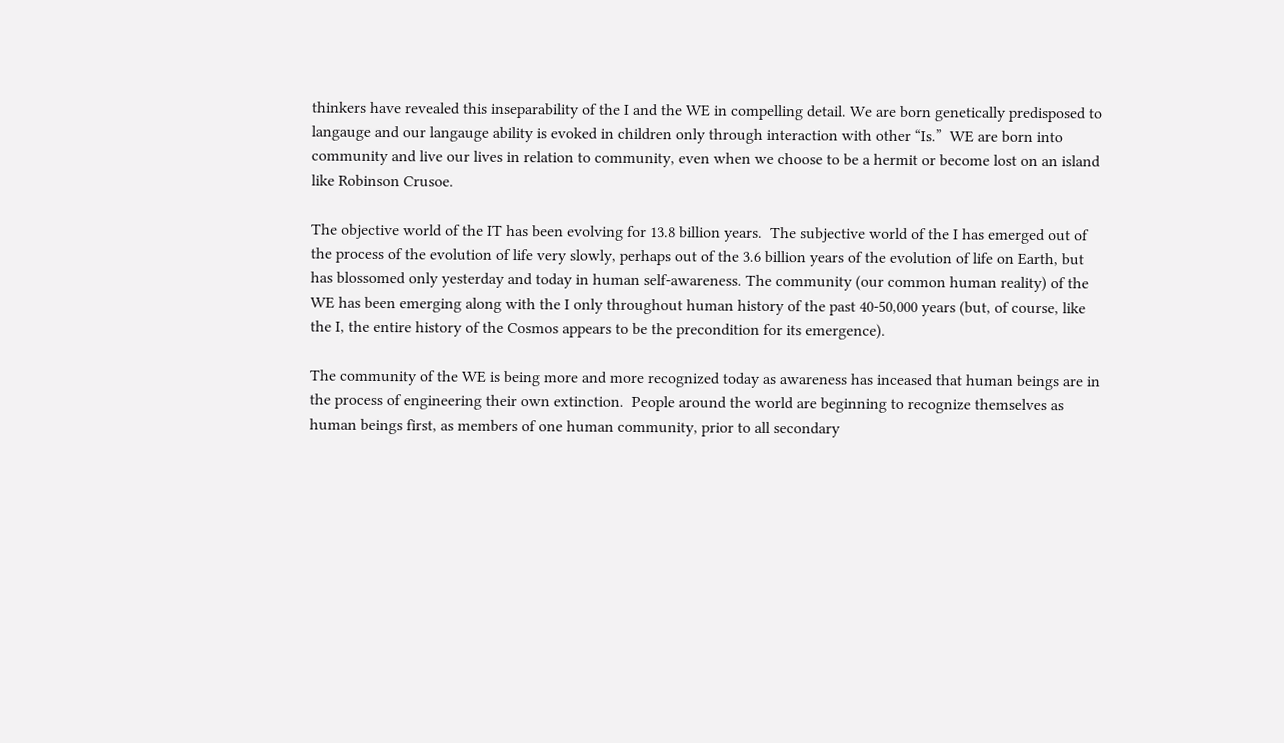thinkers have revealed this inseparability of the I and the WE in compelling detail. We are born genetically predisposed to langauge and our langauge ability is evoked in children only through interaction with other “Is.”  WE are born into community and live our lives in relation to community, even when we choose to be a hermit or become lost on an island like Robinson Crusoe.

The objective world of the IT has been evolving for 13.8 billion years.  The subjective world of the I has emerged out of the process of the evolution of life very slowly, perhaps out of the 3.6 billion years of the evolution of life on Earth, but has blossomed only yesterday and today in human self-awareness. The community (our common human reality) of the WE has been emerging along with the I only throughout human history of the past 40-50,000 years (but, of course, like the I, the entire history of the Cosmos appears to be the precondition for its emergence).

The community of the WE is being more and more recognized today as awareness has inceased that human beings are in the process of engineering their own extinction.  People around the world are beginning to recognize themselves as human beings first, as members of one human community, prior to all secondary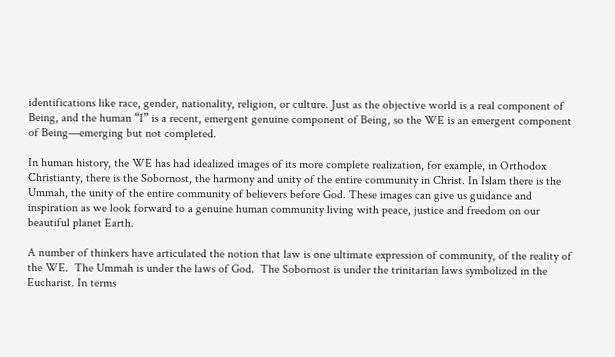identifications like race, gender, nationality, religion, or culture. Just as the objective world is a real component of Being, and the human “I” is a recent, emergent genuine component of Being, so the WE is an emergent component of Being—emerging but not completed.

In human history, the WE has had idealized images of its more complete realization, for example, in Orthodox Christianty, there is the Sobornost, the harmony and unity of the entire community in Christ. In Islam there is the Ummah, the unity of the entire community of believers before God. These images can give us guidance and inspiration as we look forward to a genuine human community living with peace, justice and freedom on our beautiful planet Earth.

A number of thinkers have articulated the notion that law is one ultimate expression of community, of the reality of the WE.  The Ummah is under the laws of God.  The Sobornost is under the trinitarian laws symbolized in the Eucharist. In terms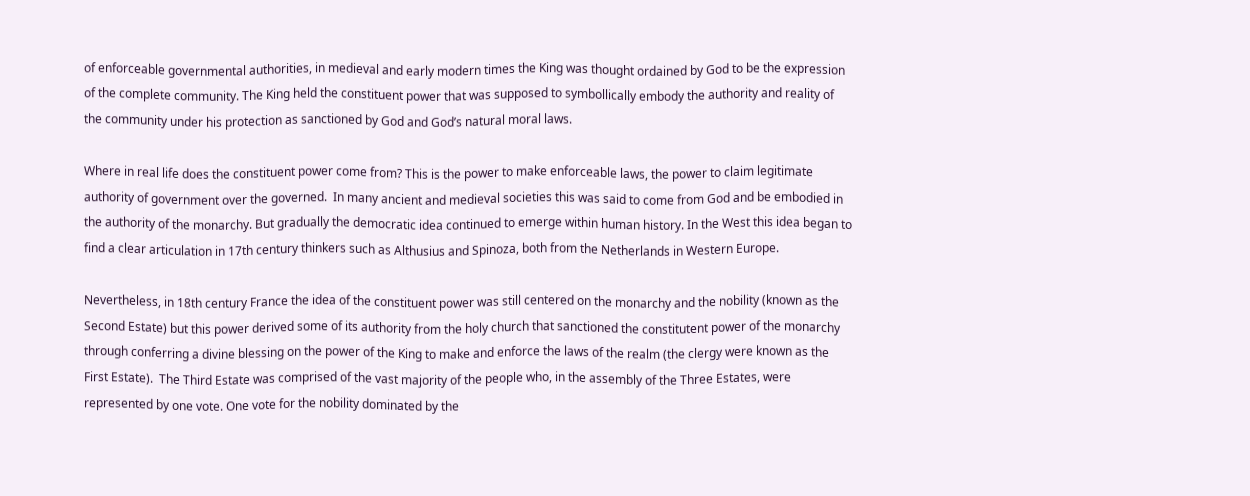of enforceable governmental authorities, in medieval and early modern times the King was thought ordained by God to be the expression of the complete community. The King held the constituent power that was supposed to symbollically embody the authority and reality of the community under his protection as sanctioned by God and God’s natural moral laws.

Where in real life does the constituent power come from? This is the power to make enforceable laws, the power to claim legitimate authority of government over the governed.  In many ancient and medieval societies this was said to come from God and be embodied in the authority of the monarchy. But gradually the democratic idea continued to emerge within human history. In the West this idea began to find a clear articulation in 17th century thinkers such as Althusius and Spinoza, both from the Netherlands in Western Europe.

Nevertheless, in 18th century France the idea of the constituent power was still centered on the monarchy and the nobility (known as the Second Estate) but this power derived some of its authority from the holy church that sanctioned the constitutent power of the monarchy through conferring a divine blessing on the power of the King to make and enforce the laws of the realm (the clergy were known as the First Estate).  The Third Estate was comprised of the vast majority of the people who, in the assembly of the Three Estates, were represented by one vote. One vote for the nobility dominated by the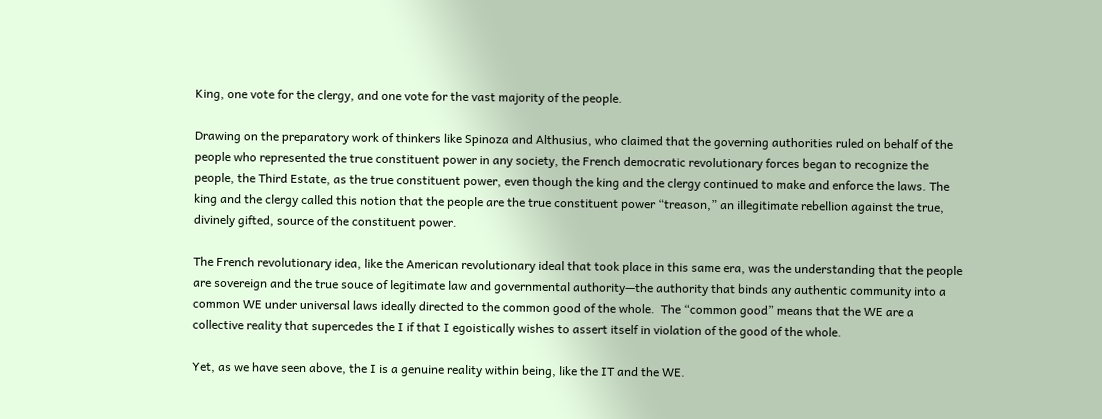King, one vote for the clergy, and one vote for the vast majority of the people.

Drawing on the preparatory work of thinkers like Spinoza and Althusius, who claimed that the governing authorities ruled on behalf of the people who represented the true constituent power in any society, the French democratic revolutionary forces began to recognize the people, the Third Estate, as the true constituent power, even though the king and the clergy continued to make and enforce the laws. The king and the clergy called this notion that the people are the true constituent power “treason,” an illegitimate rebellion against the true, divinely gifted, source of the constituent power.

The French revolutionary idea, like the American revolutionary ideal that took place in this same era, was the understanding that the people are sovereign and the true souce of legitimate law and governmental authority—the authority that binds any authentic community into a common WE under universal laws ideally directed to the common good of the whole.  The “common good” means that the WE are a collective reality that supercedes the I if that I egoistically wishes to assert itself in violation of the good of the whole.

Yet, as we have seen above, the I is a genuine reality within being, like the IT and the WE.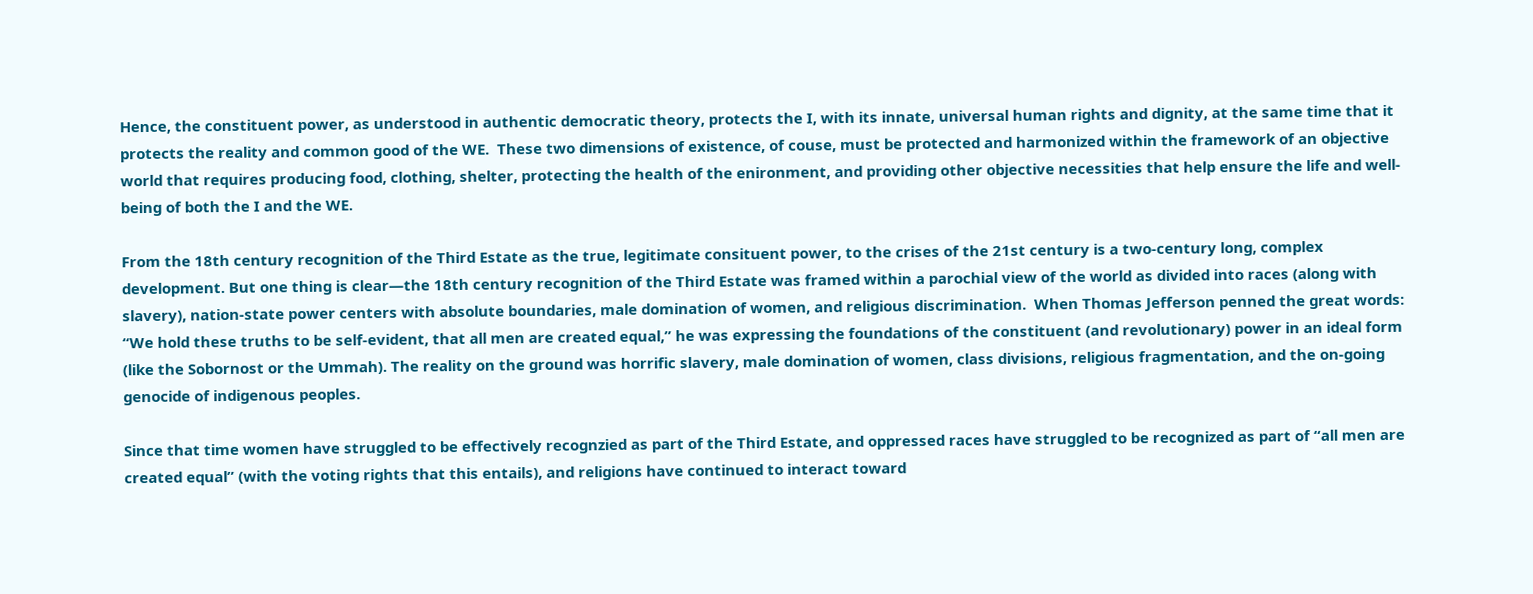Hence, the constituent power, as understood in authentic democratic theory, protects the I, with its innate, universal human rights and dignity, at the same time that it protects the reality and common good of the WE.  These two dimensions of existence, of couse, must be protected and harmonized within the framework of an objective world that requires producing food, clothing, shelter, protecting the health of the enironment, and providing other objective necessities that help ensure the life and well-being of both the I and the WE.

From the 18th century recognition of the Third Estate as the true, legitimate consituent power, to the crises of the 21st century is a two-century long, complex development. But one thing is clear—the 18th century recognition of the Third Estate was framed within a parochial view of the world as divided into races (along with slavery), nation-state power centers with absolute boundaries, male domination of women, and religious discrimination.  When Thomas Jefferson penned the great words: “We hold these truths to be self-evident, that all men are created equal,” he was expressing the foundations of the constituent (and revolutionary) power in an ideal form (like the Sobornost or the Ummah). The reality on the ground was horrific slavery, male domination of women, class divisions, religious fragmentation, and the on-going genocide of indigenous peoples.

Since that time women have struggled to be effectively recognzied as part of the Third Estate, and oppressed races have struggled to be recognized as part of “all men are created equal” (with the voting rights that this entails), and religions have continued to interact toward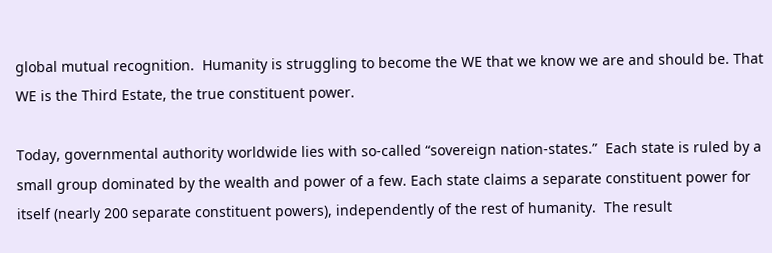global mutual recognition.  Humanity is struggling to become the WE that we know we are and should be. That WE is the Third Estate, the true constituent power.

Today, governmental authority worldwide lies with so-called “sovereign nation-states.”  Each state is ruled by a small group dominated by the wealth and power of a few. Each state claims a separate constituent power for itself (nearly 200 separate constituent powers), independently of the rest of humanity.  The result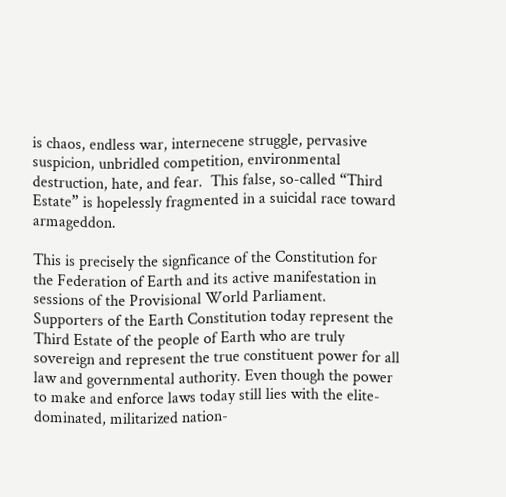is chaos, endless war, internecene struggle, pervasive suspicion, unbridled competition, environmental destruction, hate, and fear.  This false, so-called “Third Estate” is hopelessly fragmented in a suicidal race toward armageddon.

This is precisely the signficance of the Constitution for the Federation of Earth and its active manifestation in sessions of the Provisional World Parliament.  Supporters of the Earth Constitution today represent the Third Estate of the people of Earth who are truly sovereign and represent the true constituent power for all law and governmental authority. Even though the power to make and enforce laws today still lies with the elite-dominated, militarized nation-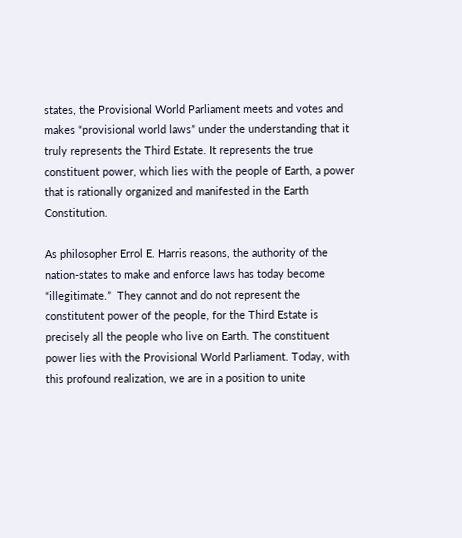states, the Provisional World Parliament meets and votes and makes “provisional world laws” under the understanding that it truly represents the Third Estate. It represents the true constituent power, which lies with the people of Earth, a power that is rationally organized and manifested in the Earth Constitution.

As philosopher Errol E. Harris reasons, the authority of the nation-states to make and enforce laws has today become “illegitimate.”  They cannot and do not represent the constitutent power of the people, for the Third Estate is precisely all the people who live on Earth. The constituent power lies with the Provisional World Parliament. Today, with this profound realization, we are in a position to unite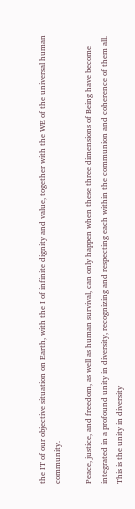the IT of our objective situation on Earth, with the I of infinite dignity and value, together with the WE of the universal human community.

Peace, justice, and freedom, as well as human survival, can only happen when these three dimensions of Being have become integrated in a profound unity in diversity, recognizing and respecting each within the communion and coherence of them all.  This is the unity in diversity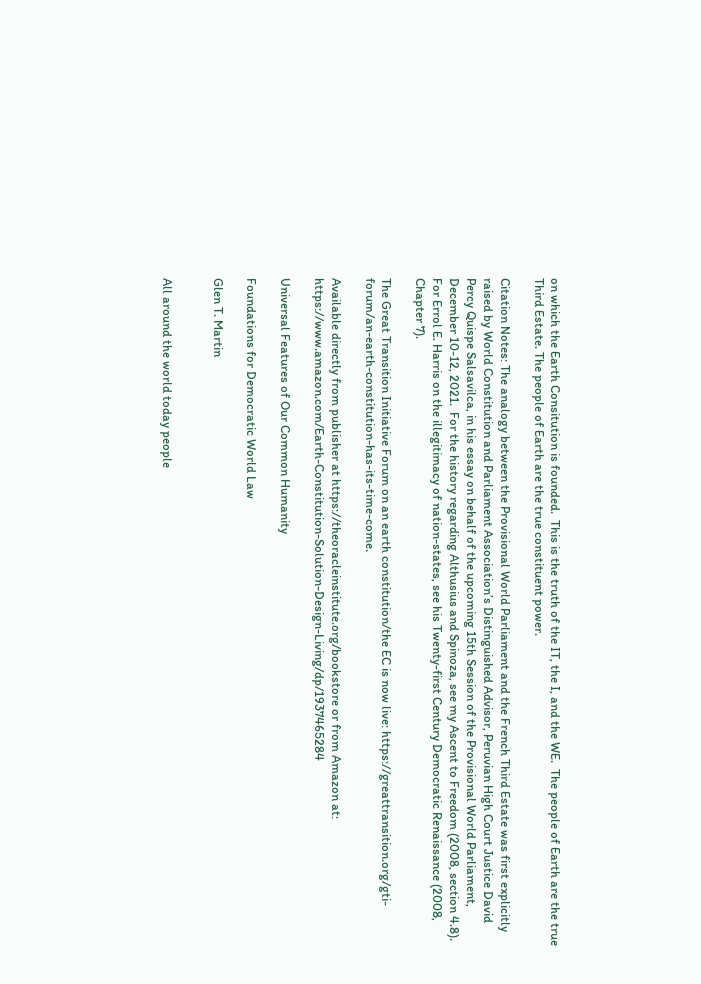on which the Earth Consitution is founded.  This is the truth of the IT, the I, and the WE.  The people of Earth are the true Third Estate. The people of Earth are the true constituent power.

Citation Notes: The analogy between the Provisional World Parliament and the French Third Estate was first explicitly raised by World Constitution and Parliament Association’s Distinguished Advisor, Peruvian High Court Justice David Percy Quispe Salsavilca, in his essay on behalf of the upcoming 15th Session of the Provisional World Parliament, December 10-12, 2021.  For the history regarding Althusius and Spinoza, see my Ascent to Freedom (2008, section 4.8).  For Errol E. Harris on the illegitimacy of nation-states, see his Twenty-first Century Democratic Renaissance (2008, Chapter 7).

The Great Transition Initiative Forum on an earth constitution/the EC is now live: https://greattransition.org/gti-forum/an-earth-constitution-has-its-time-come.

Available directly from publisher at https://theoracleinstitute.org/bookstore or from Amazon at: https://www.amazon.com/Earth-Constitution-Solution-Design-Living/dp/1937465284

Universal Features of Our Common Humanity

Foundations for Democratic World Law

Glen T. Martin


All around the world today people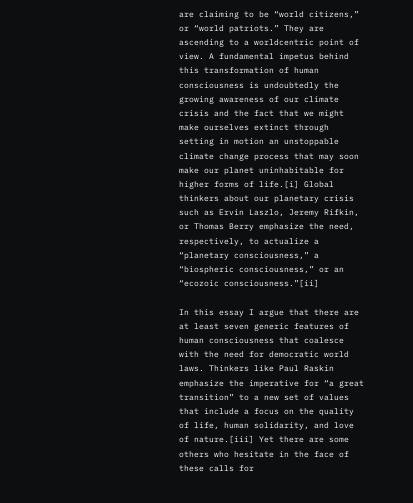are claiming to be “world citizens,” or “world patriots.” They are ascending to a worldcentric point of view. A fundamental impetus behind this transformation of human consciousness is undoubtedly the growing awareness of our climate crisis and the fact that we might make ourselves extinct through setting in motion an unstoppable climate change process that may soon make our planet uninhabitable for higher forms of life.[i] Global thinkers about our planetary crisis such as Ervin Laszlo, Jeremy Rifkin, or Thomas Berry emphasize the need, respectively, to actualize a “planetary consciousness,” a “biospheric consciousness,” or an “ecozoic consciousness.”[ii]

In this essay I argue that there are at least seven generic features of human consciousness that coalesce with the need for democratic world laws. Thinkers like Paul Raskin emphasize the imperative for “a great transition” to a new set of values that include a focus on the quality of life, human solidarity, and love of nature.[iii] Yet there are some others who hesitate in the face of these calls for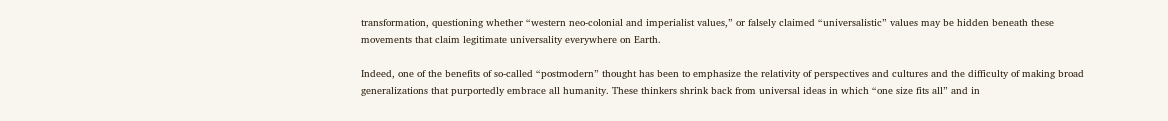transformation, questioning whether “western neo-colonial and imperialist values,” or falsely claimed “universalistic” values may be hidden beneath these movements that claim legitimate universality everywhere on Earth.

Indeed, one of the benefits of so-called “postmodern” thought has been to emphasize the relativity of perspectives and cultures and the difficulty of making broad generalizations that purportedly embrace all humanity. These thinkers shrink back from universal ideas in which “one size fits all” and in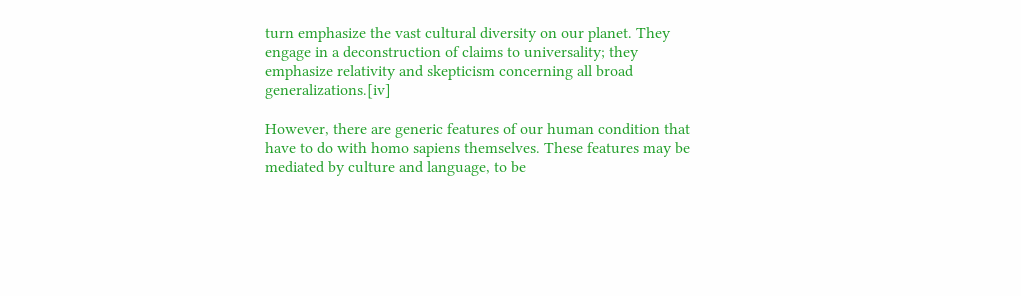turn emphasize the vast cultural diversity on our planet. They engage in a deconstruction of claims to universality; they emphasize relativity and skepticism concerning all broad generalizations.[iv]

However, there are generic features of our human condition that have to do with homo sapiens themselves. These features may be mediated by culture and language, to be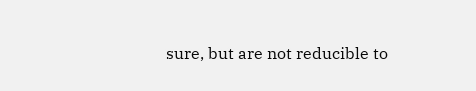sure, but are not reducible to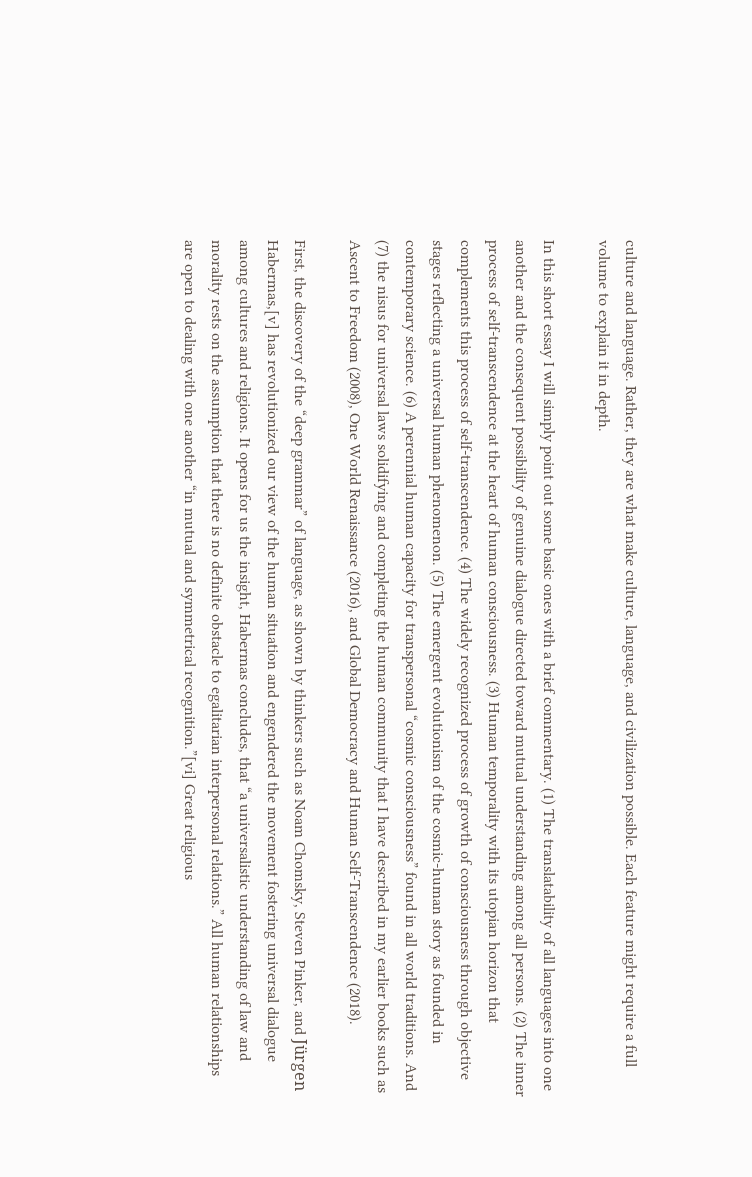culture and language. Rather, they are what make culture, language, and civilization possible. Each feature might require a full volume to explain it in depth.

In this short essay I will simply point out some basic ones with a brief commentary. (1) The translatability of all languages into one another and the consequent possibility of genuine dialogue directed toward mutual understanding among all persons. (2) The inner process of self-transcendence at the heart of human consciousness. (3) Human temporality with its utopian horizon that complements this process of self-transcendence. (4) The widely recognized process of growth of consciousness through objective stages reflecting a universal human phenomenon. (5) The emergent evolutionism of the cosmic-human story as founded in contemporary science. (6) A perennial human capacity for transpersonal “cosmic consciousness” found in all world traditions. And (7) the nisus for universal laws solidifying and completing the human community that I have described in my earlier books such as Ascent to Freedom (2008), One World Renaissance (2016), and Global Democracy and Human Self-Transcendence (2018).

First, the discovery of the “deep grammar” of language, as shown by thinkers such as Noam Chomsky, Steven Pinker, and Jürgen Habermas,[v] has revolutionized our view of the human situation and engendered the movement fostering universal dialogue among cultures and religions. It opens for us the insight, Habermas concludes, that “a universalistic understanding of law and morality rests on the assumption that there is no definite obstacle to egalitarian interpersonal relations.” All human relationships are open to dealing with one another “in mutual and symmetrical recognition.”[vi] Great religious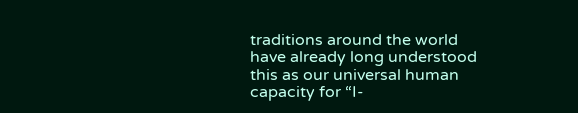traditions around the world have already long understood this as our universal human capacity for “I-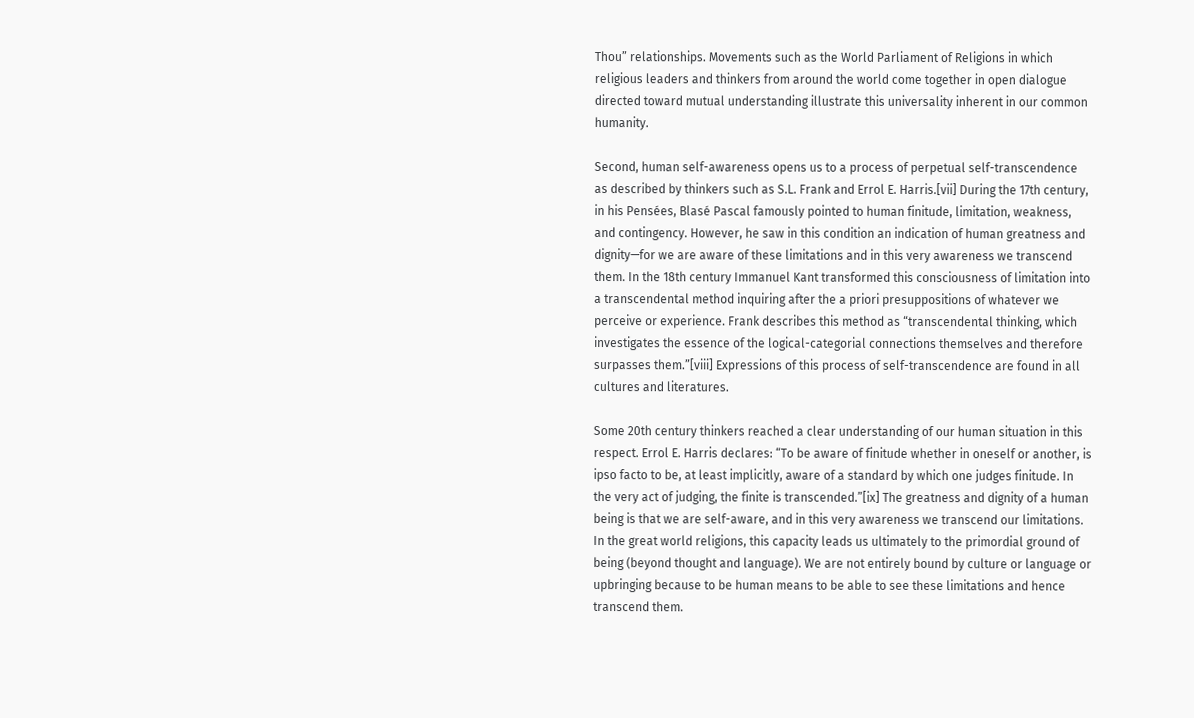Thou” relationships. Movements such as the World Parliament of Religions in which religious leaders and thinkers from around the world come together in open dialogue directed toward mutual understanding illustrate this universality inherent in our common humanity.

Second, human self-awareness opens us to a process of perpetual self-transcendence as described by thinkers such as S.L. Frank and Errol E. Harris.[vii] During the 17th century, in his Pensées, Blasé Pascal famously pointed to human finitude, limitation, weakness, and contingency. However, he saw in this condition an indication of human greatness and dignity—for we are aware of these limitations and in this very awareness we transcend them. In the 18th century Immanuel Kant transformed this consciousness of limitation into a transcendental method inquiring after the a priori presuppositions of whatever we perceive or experience. Frank describes this method as “transcendental thinking, which investigates the essence of the logical-categorial connections themselves and therefore surpasses them.”[viii] Expressions of this process of self-transcendence are found in all cultures and literatures.

Some 20th century thinkers reached a clear understanding of our human situation in this respect. Errol E. Harris declares: “To be aware of finitude whether in oneself or another, is ipso facto to be, at least implicitly, aware of a standard by which one judges finitude. In the very act of judging, the finite is transcended.”[ix] The greatness and dignity of a human being is that we are self-aware, and in this very awareness we transcend our limitations. In the great world religions, this capacity leads us ultimately to the primordial ground of being (beyond thought and language). We are not entirely bound by culture or language or upbringing because to be human means to be able to see these limitations and hence transcend them.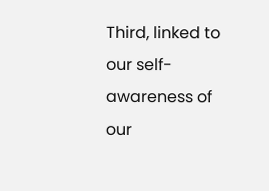Third, linked to our self-awareness of our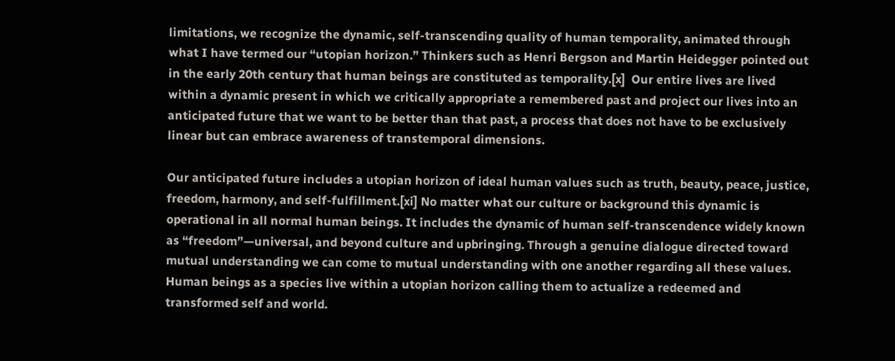limitations, we recognize the dynamic, self-transcending quality of human temporality, animated through what I have termed our “utopian horizon.” Thinkers such as Henri Bergson and Martin Heidegger pointed out in the early 20th century that human beings are constituted as temporality.[x]  Our entire lives are lived within a dynamic present in which we critically appropriate a remembered past and project our lives into an anticipated future that we want to be better than that past, a process that does not have to be exclusively linear but can embrace awareness of transtemporal dimensions.

Our anticipated future includes a utopian horizon of ideal human values such as truth, beauty, peace, justice, freedom, harmony, and self-fulfillment.[xi] No matter what our culture or background this dynamic is operational in all normal human beings. It includes the dynamic of human self-transcendence widely known as “freedom”—universal, and beyond culture and upbringing. Through a genuine dialogue directed toward mutual understanding we can come to mutual understanding with one another regarding all these values. Human beings as a species live within a utopian horizon calling them to actualize a redeemed and transformed self and world.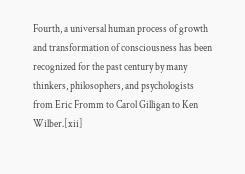Fourth, a universal human process of growth and transformation of consciousness has been recognized for the past century by many thinkers, philosophers, and psychologists from Eric Fromm to Carol Gilligan to Ken Wilber.[xii]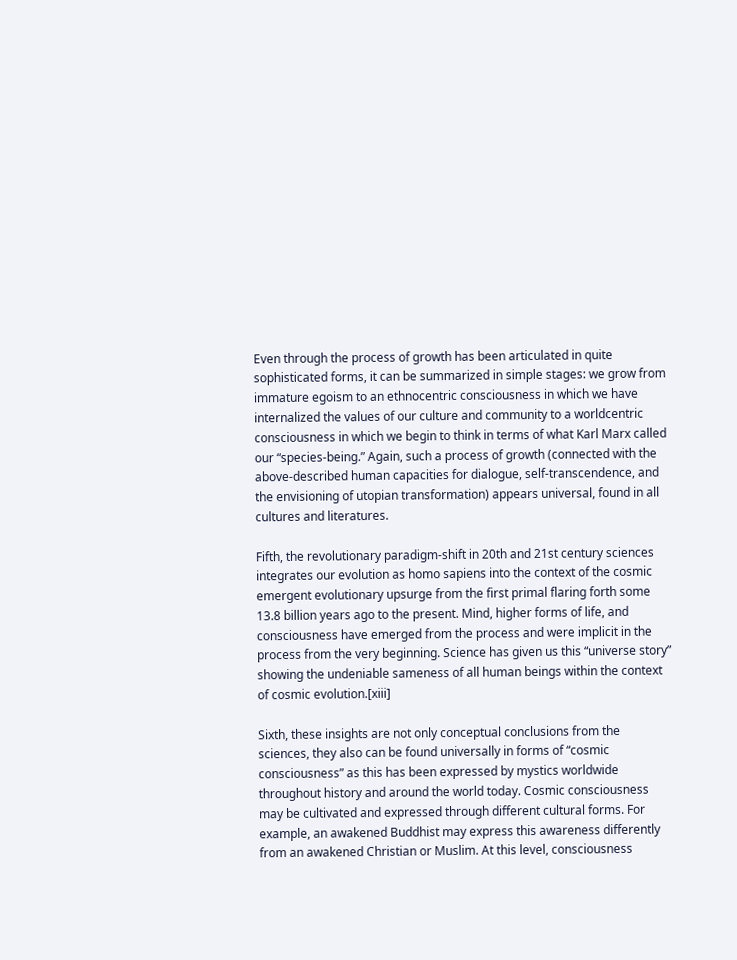Even through the process of growth has been articulated in quite sophisticated forms, it can be summarized in simple stages: we grow from immature egoism to an ethnocentric consciousness in which we have internalized the values of our culture and community to a worldcentric consciousness in which we begin to think in terms of what Karl Marx called our “species-being.” Again, such a process of growth (connected with the above-described human capacities for dialogue, self-transcendence, and the envisioning of utopian transformation) appears universal, found in all cultures and literatures.

Fifth, the revolutionary paradigm-shift in 20th and 21st century sciences integrates our evolution as homo sapiens into the context of the cosmic emergent evolutionary upsurge from the first primal flaring forth some 13.8 billion years ago to the present. Mind, higher forms of life, and consciousness have emerged from the process and were implicit in the process from the very beginning. Science has given us this “universe story” showing the undeniable sameness of all human beings within the context of cosmic evolution.[xiii]

Sixth, these insights are not only conceptual conclusions from the sciences, they also can be found universally in forms of “cosmic consciousness” as this has been expressed by mystics worldwide throughout history and around the world today. Cosmic consciousness may be cultivated and expressed through different cultural forms. For example, an awakened Buddhist may express this awareness differently from an awakened Christian or Muslim. At this level, consciousness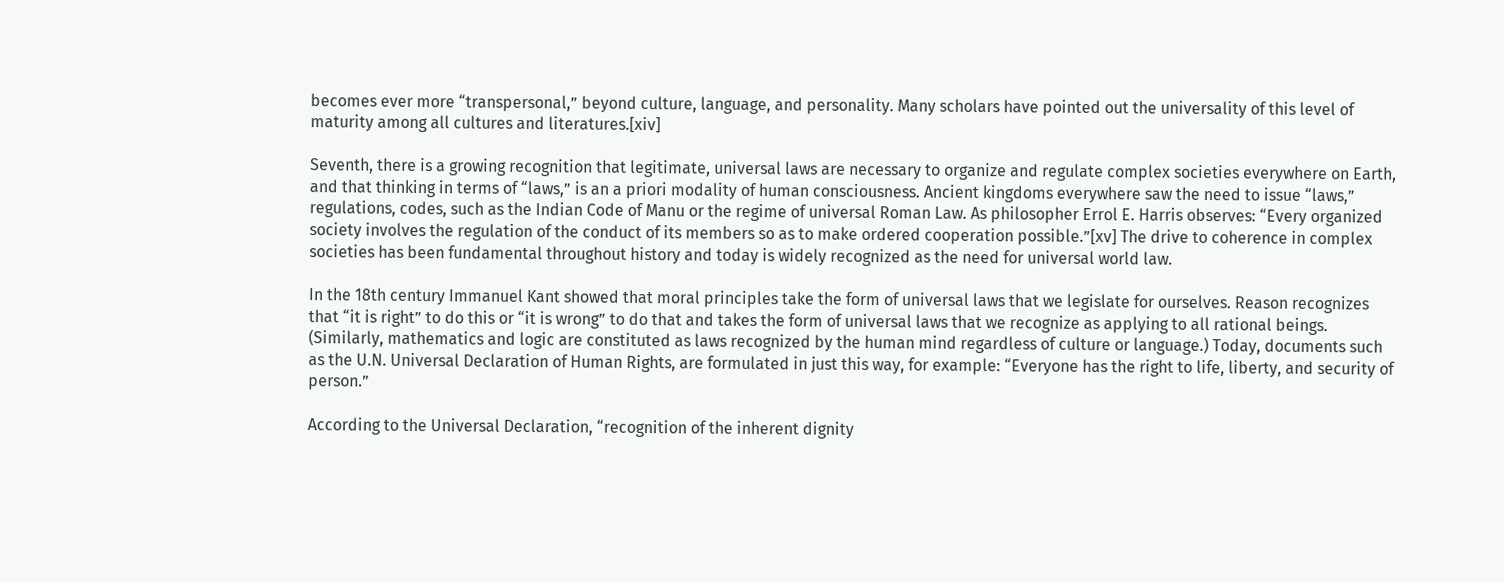becomes ever more “transpersonal,” beyond culture, language, and personality. Many scholars have pointed out the universality of this level of maturity among all cultures and literatures.[xiv]

Seventh, there is a growing recognition that legitimate, universal laws are necessary to organize and regulate complex societies everywhere on Earth, and that thinking in terms of “laws,” is an a priori modality of human consciousness. Ancient kingdoms everywhere saw the need to issue “laws,” regulations, codes, such as the Indian Code of Manu or the regime of universal Roman Law. As philosopher Errol E. Harris observes: “Every organized society involves the regulation of the conduct of its members so as to make ordered cooperation possible.”[xv] The drive to coherence in complex societies has been fundamental throughout history and today is widely recognized as the need for universal world law.

In the 18th century Immanuel Kant showed that moral principles take the form of universal laws that we legislate for ourselves. Reason recognizes that “it is right” to do this or “it is wrong” to do that and takes the form of universal laws that we recognize as applying to all rational beings. (Similarly, mathematics and logic are constituted as laws recognized by the human mind regardless of culture or language.) Today, documents such as the U.N. Universal Declaration of Human Rights, are formulated in just this way, for example: “Everyone has the right to life, liberty, and security of person.”

According to the Universal Declaration, “recognition of the inherent dignity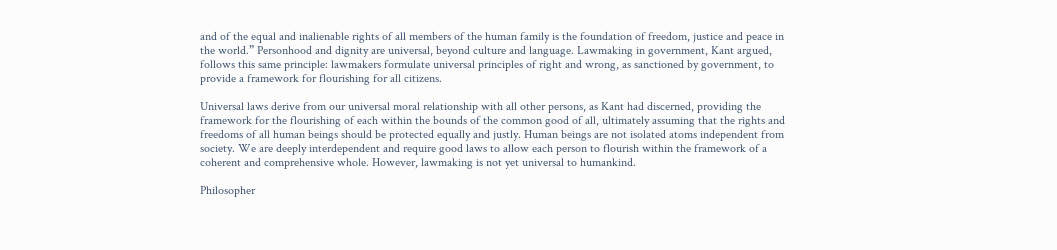and of the equal and inalienable rights of all members of the human family is the foundation of freedom, justice and peace in the world.” Personhood and dignity are universal, beyond culture and language. Lawmaking in government, Kant argued, follows this same principle: lawmakers formulate universal principles of right and wrong, as sanctioned by government, to provide a framework for flourishing for all citizens.

Universal laws derive from our universal moral relationship with all other persons, as Kant had discerned, providing the framework for the flourishing of each within the bounds of the common good of all, ultimately assuming that the rights and freedoms of all human beings should be protected equally and justly. Human beings are not isolated atoms independent from society. We are deeply interdependent and require good laws to allow each person to flourish within the framework of a coherent and comprehensive whole. However, lawmaking is not yet universal to humankind.

Philosopher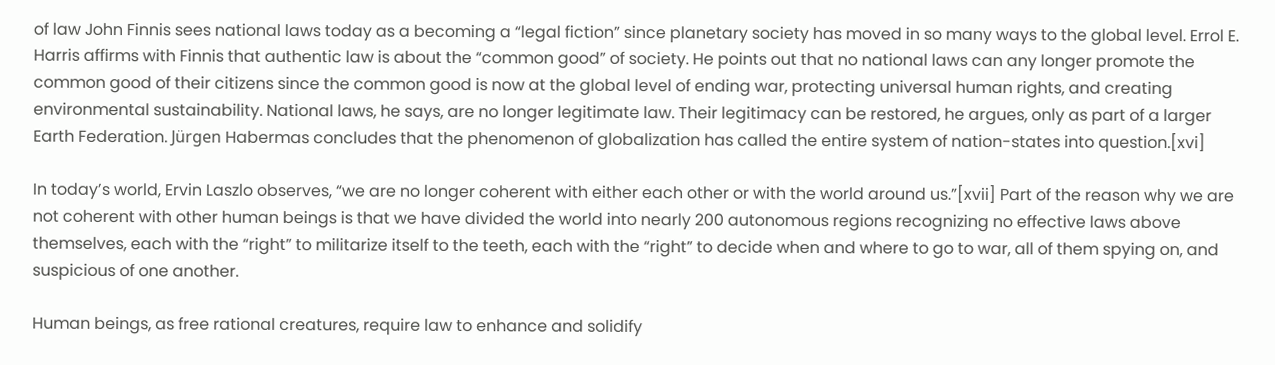of law John Finnis sees national laws today as a becoming a “legal fiction” since planetary society has moved in so many ways to the global level. Errol E. Harris affirms with Finnis that authentic law is about the “common good” of society. He points out that no national laws can any longer promote the common good of their citizens since the common good is now at the global level of ending war, protecting universal human rights, and creating environmental sustainability. National laws, he says, are no longer legitimate law. Their legitimacy can be restored, he argues, only as part of a larger Earth Federation. Jürgen Habermas concludes that the phenomenon of globalization has called the entire system of nation-states into question.[xvi]

In today’s world, Ervin Laszlo observes, “we are no longer coherent with either each other or with the world around us.”[xvii] Part of the reason why we are not coherent with other human beings is that we have divided the world into nearly 200 autonomous regions recognizing no effective laws above themselves, each with the “right” to militarize itself to the teeth, each with the “right” to decide when and where to go to war, all of them spying on, and suspicious of one another.

Human beings, as free rational creatures, require law to enhance and solidify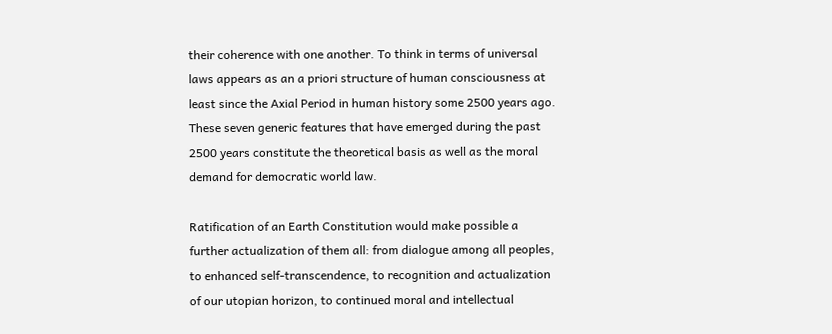their coherence with one another. To think in terms of universal laws appears as an a priori structure of human consciousness at least since the Axial Period in human history some 2500 years ago. These seven generic features that have emerged during the past 2500 years constitute the theoretical basis as well as the moral demand for democratic world law.

Ratification of an Earth Constitution would make possible a further actualization of them all: from dialogue among all peoples, to enhanced self-transcendence, to recognition and actualization of our utopian horizon, to continued moral and intellectual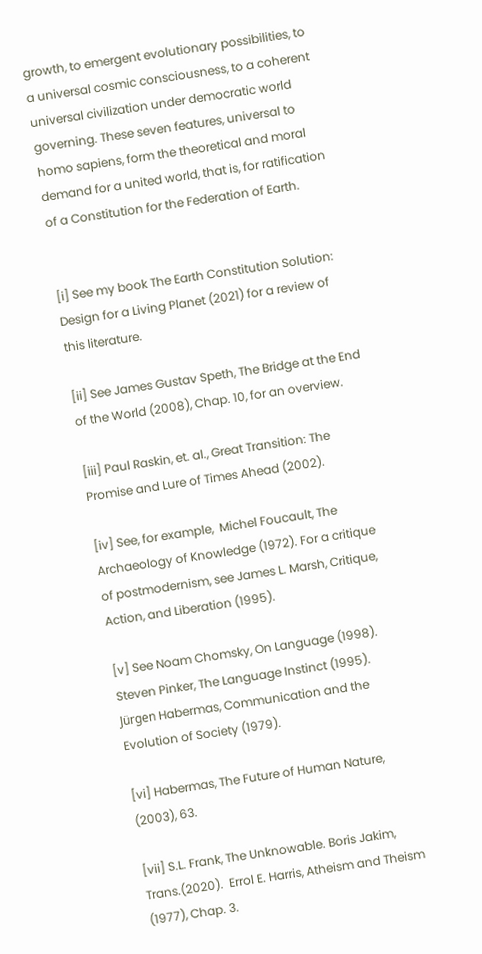growth, to emergent evolutionary possibilities, to a universal cosmic consciousness, to a coherent universal civilization under democratic world governing. These seven features, universal to homo sapiens, form the theoretical and moral demand for a united world, that is, for ratification of a Constitution for the Federation of Earth.


[i] See my book The Earth Constitution Solution: Design for a Living Planet (2021) for a review of this literature.

[ii] See James Gustav Speth, The Bridge at the End of the World (2008), Chap. 10, for an overview.

[iii] Paul Raskin, et. al., Great Transition: The Promise and Lure of Times Ahead (2002).

[iv] See, for example,  Michel Foucault, The Archaeology of Knowledge (1972). For a critique of postmodernism, see James L. Marsh, Critique, Action, and Liberation (1995).

[v] See Noam Chomsky, On Language (1998). Steven Pinker, The Language Instinct (1995). Jürgen Habermas, Communication and the Evolution of Society (1979).

[vi] Habermas, The Future of Human Nature, (2003), 63.

[vii] S.L. Frank, The Unknowable. Boris Jakim, Trans.(2020).  Errol E. Harris, Atheism and Theism (1977), Chap. 3.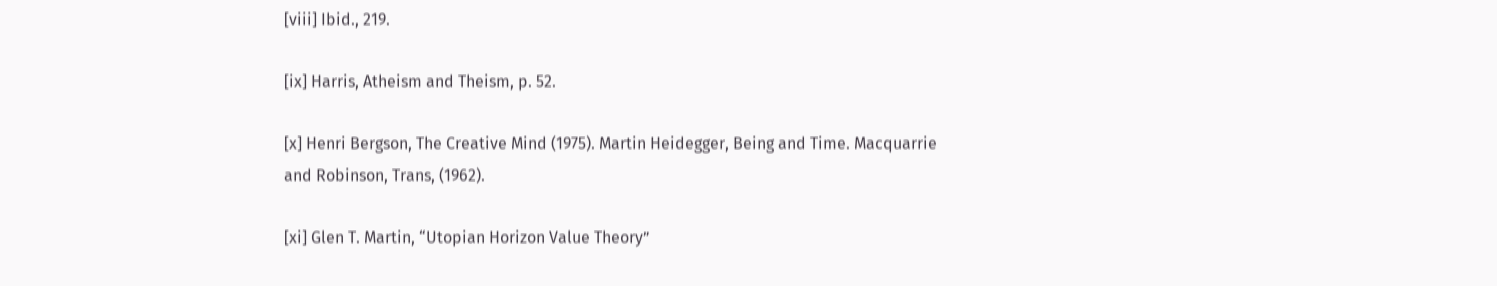[viii] Ibid., 219.

[ix] Harris, Atheism and Theism, p. 52.

[x] Henri Bergson, The Creative Mind (1975). Martin Heidegger, Being and Time. Macquarrie and Robinson, Trans, (1962).

[xi] Glen T. Martin, “Utopian Horizon Value Theory”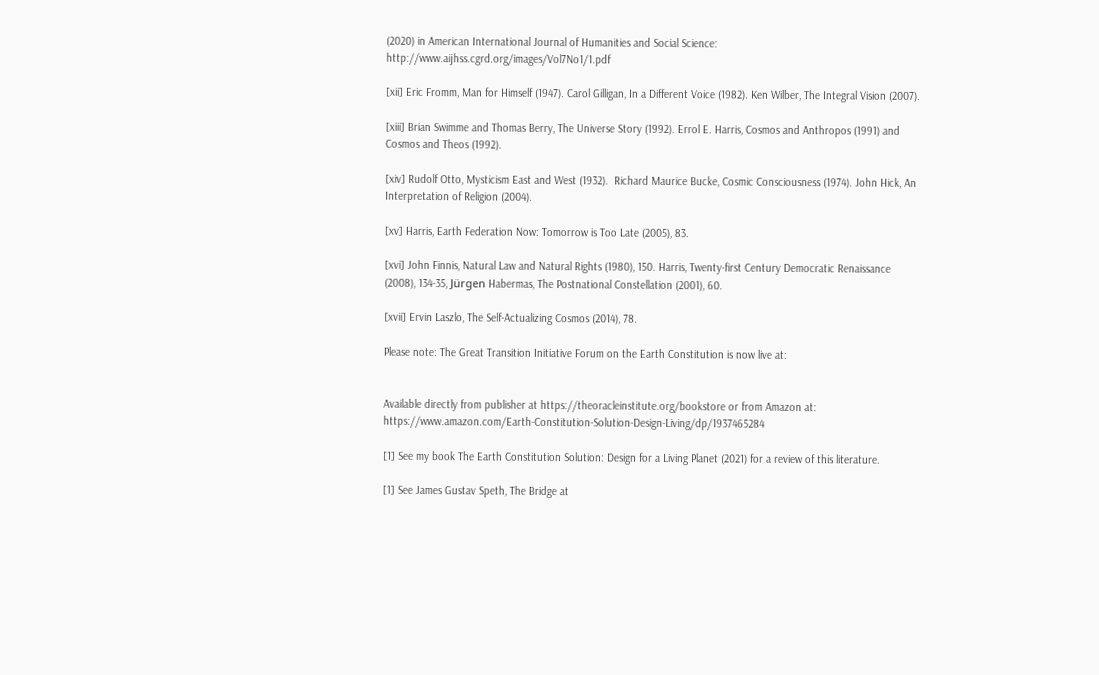(2020) in American International Journal of Humanities and Social Science: http://www.aijhss.cgrd.org/images/Vol7No1/1.pdf

[xii] Eric Fromm, Man for Himself (1947). Carol Gilligan, In a Different Voice (1982). Ken Wilber, The Integral Vision (2007).

[xiii] Brian Swimme and Thomas Berry, The Universe Story (1992). Errol E. Harris, Cosmos and Anthropos (1991) and Cosmos and Theos (1992).

[xiv] Rudolf Otto, Mysticism East and West (1932).  Richard Maurice Bucke, Cosmic Consciousness (1974). John Hick, An Interpretation of Religion (2004).

[xv] Harris, Earth Federation Now: Tomorrow is Too Late (2005), 83.

[xvi] John Finnis, Natural Law and Natural Rights (1980), 150. Harris, Twenty-first Century Democratic Renaissance (2008), 134-35, Jürgen Habermas, The Postnational Constellation (2001), 60.

[xvii] Ervin Laszlo, The Self-Actualizing Cosmos (2014), 78.

Please note: The Great Transition Initiative Forum on the Earth Constitution is now live at:


Available directly from publisher at https://theoracleinstitute.org/bookstore or from Amazon at: https://www.amazon.com/Earth-Constitution-Solution-Design-Living/dp/1937465284

[1] See my book The Earth Constitution Solution: Design for a Living Planet (2021) for a review of this literature.

[1] See James Gustav Speth, The Bridge at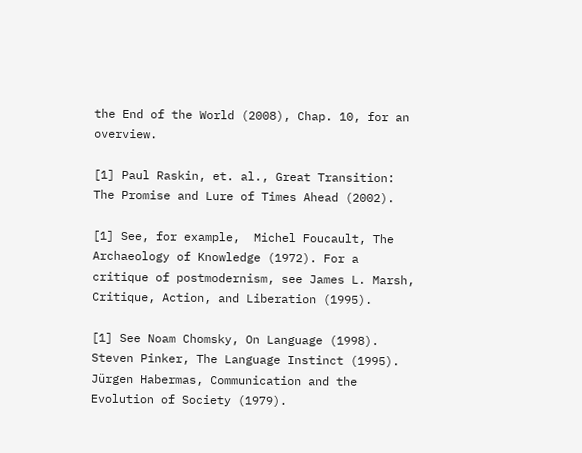the End of the World (2008), Chap. 10, for an overview.

[1] Paul Raskin, et. al., Great Transition: The Promise and Lure of Times Ahead (2002).

[1] See, for example,  Michel Foucault, The Archaeology of Knowledge (1972). For a critique of postmodernism, see James L. Marsh, Critique, Action, and Liberation (1995).

[1] See Noam Chomsky, On Language (1998). Steven Pinker, The Language Instinct (1995). Jürgen Habermas, Communication and the Evolution of Society (1979).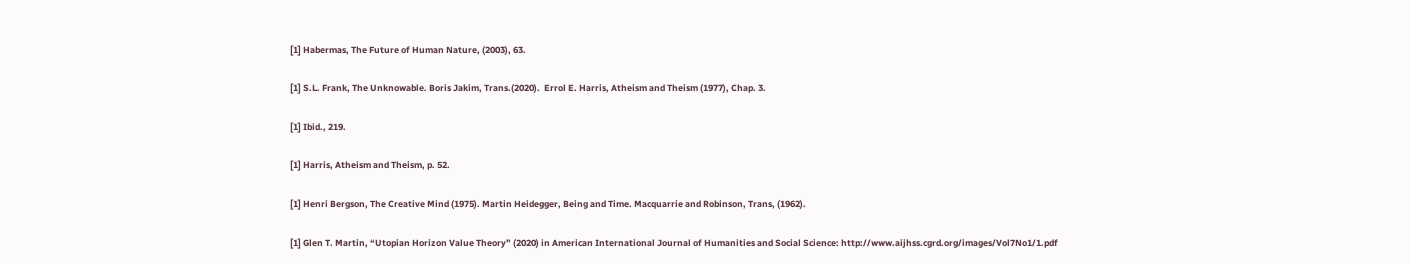[1] Habermas, The Future of Human Nature, (2003), 63.

[1] S.L. Frank, The Unknowable. Boris Jakim, Trans.(2020).  Errol E. Harris, Atheism and Theism (1977), Chap. 3.

[1] Ibid., 219.

[1] Harris, Atheism and Theism, p. 52.

[1] Henri Bergson, The Creative Mind (1975). Martin Heidegger, Being and Time. Macquarrie and Robinson, Trans, (1962).

[1] Glen T. Martin, “Utopian Horizon Value Theory” (2020) in American International Journal of Humanities and Social Science: http://www.aijhss.cgrd.org/images/Vol7No1/1.pdf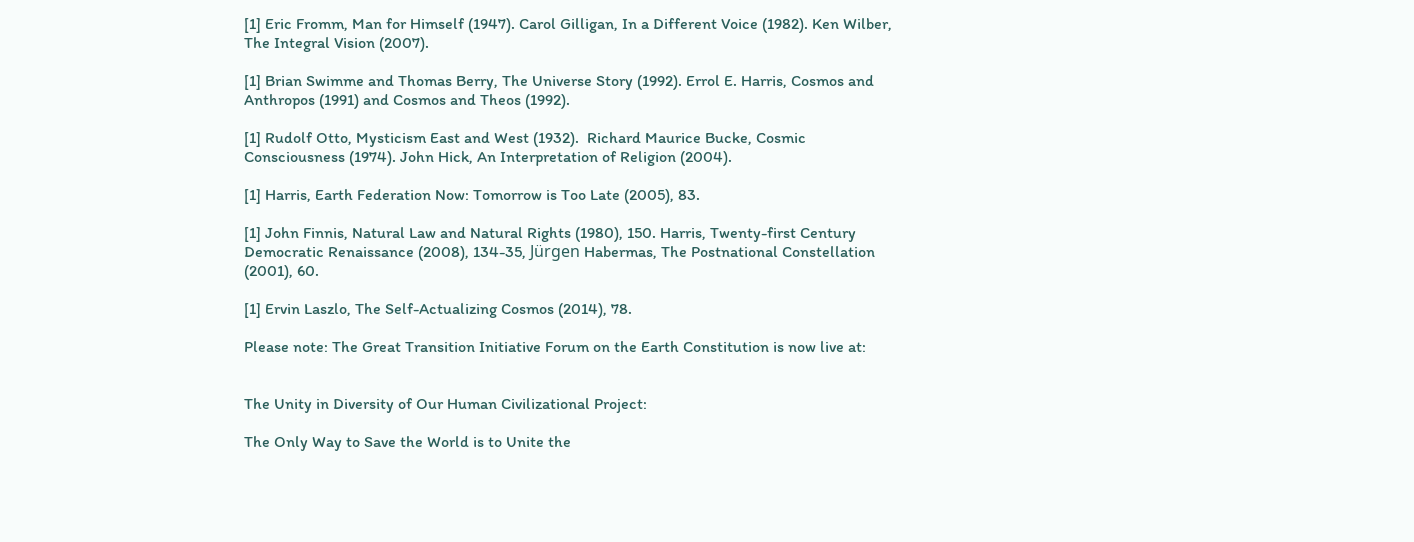[1] Eric Fromm, Man for Himself (1947). Carol Gilligan, In a Different Voice (1982). Ken Wilber, The Integral Vision (2007).

[1] Brian Swimme and Thomas Berry, The Universe Story (1992). Errol E. Harris, Cosmos and Anthropos (1991) and Cosmos and Theos (1992).

[1] Rudolf Otto, Mysticism East and West (1932).  Richard Maurice Bucke, Cosmic Consciousness (1974). John Hick, An Interpretation of Religion (2004).

[1] Harris, Earth Federation Now: Tomorrow is Too Late (2005), 83.

[1] John Finnis, Natural Law and Natural Rights (1980), 150. Harris, Twenty-first Century Democratic Renaissance (2008), 134-35, Jürgen Habermas, The Postnational Constellation (2001), 60.

[1] Ervin Laszlo, The Self-Actualizing Cosmos (2014), 78.

Please note: The Great Transition Initiative Forum on the Earth Constitution is now live at:


The Unity in Diversity of Our Human Civilizational Project:

The Only Way to Save the World is to Unite the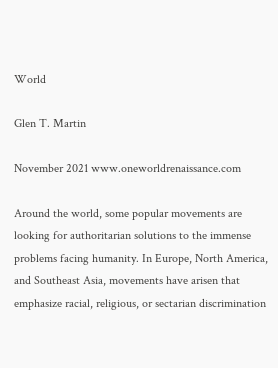World

Glen T. Martin

November 2021 www.oneworldrenaissance.com

Around the world, some popular movements are looking for authoritarian solutions to the immense problems facing humanity. In Europe, North America, and Southeast Asia, movements have arisen that emphasize racial, religious, or sectarian discrimination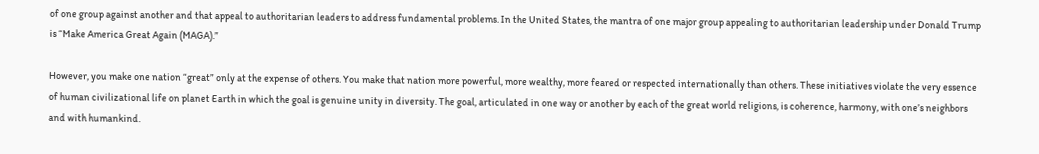of one group against another and that appeal to authoritarian leaders to address fundamental problems. In the United States, the mantra of one major group appealing to authoritarian leadership under Donald Trump is “Make America Great Again (MAGA).”

However, you make one nation “great” only at the expense of others. You make that nation more powerful, more wealthy, more feared or respected internationally than others. These initiatives violate the very essence of human civilizational life on planet Earth in which the goal is genuine unity in diversity. The goal, articulated in one way or another by each of the great world religions, is coherence, harmony, with one’s neighbors and with humankind.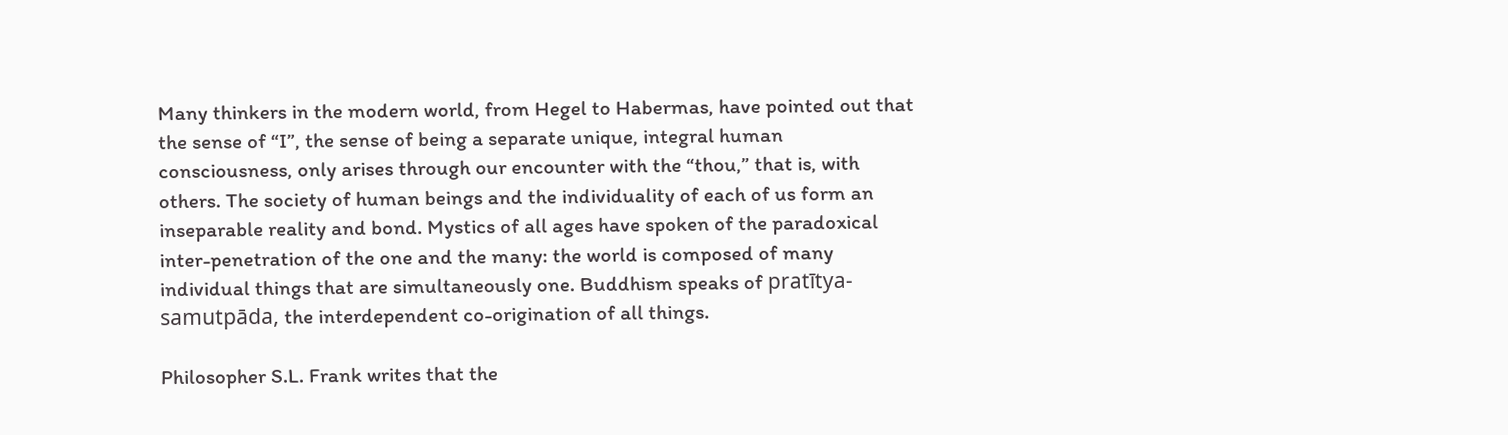Many thinkers in the modern world, from Hegel to Habermas, have pointed out that the sense of “I”, the sense of being a separate unique, integral human consciousness, only arises through our encounter with the “thou,” that is, with others. The society of human beings and the individuality of each of us form an inseparable reality and bond. Mystics of all ages have spoken of the paradoxical inter-penetration of the one and the many: the world is composed of many individual things that are simultaneously one. Buddhism speaks of pratītya-samutpāda, the interdependent co-origination of all things.

Philosopher S.L. Frank writes that the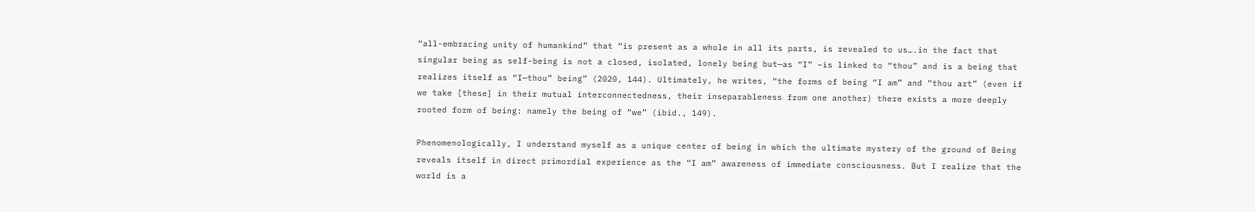“all-embracing unity of humankind” that “is present as a whole in all its parts, is revealed to us….in the fact that singular being as self-being is not a closed, isolated, lonely being but—as “I” –is linked to “thou” and is a being that realizes itself as “I—thou” being” (2020, 144). Ultimately, he writes, “the forms of being “I am” and “thou art” (even if we take [these] in their mutual interconnectedness, their inseparableness from one another) there exists a more deeply rooted form of being: namely the being of “we” (ibid., 149).

Phenomenologically, I understand myself as a unique center of being in which the ultimate mystery of the ground of Being reveals itself in direct primordial experience as the “I am” awareness of immediate consciousness. But I realize that the world is a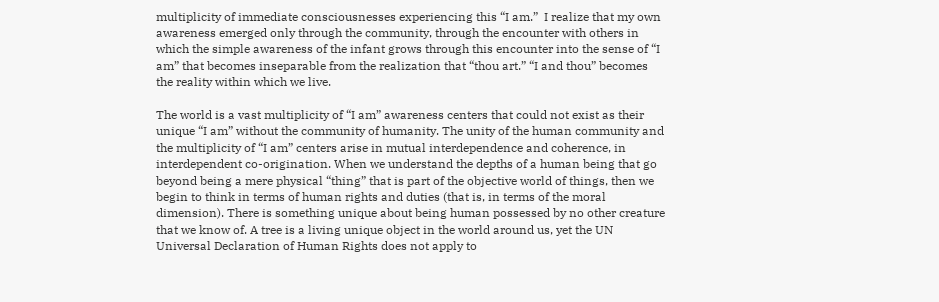multiplicity of immediate consciousnesses experiencing this “I am.”  I realize that my own awareness emerged only through the community, through the encounter with others in which the simple awareness of the infant grows through this encounter into the sense of “I am” that becomes inseparable from the realization that “thou art.” “I and thou” becomes the reality within which we live.

The world is a vast multiplicity of “I am” awareness centers that could not exist as their unique “I am” without the community of humanity. The unity of the human community and the multiplicity of “I am” centers arise in mutual interdependence and coherence, in interdependent co-origination. When we understand the depths of a human being that go beyond being a mere physical “thing” that is part of the objective world of things, then we begin to think in terms of human rights and duties (that is, in terms of the moral dimension). There is something unique about being human possessed by no other creature that we know of. A tree is a living unique object in the world around us, yet the UN Universal Declaration of Human Rights does not apply to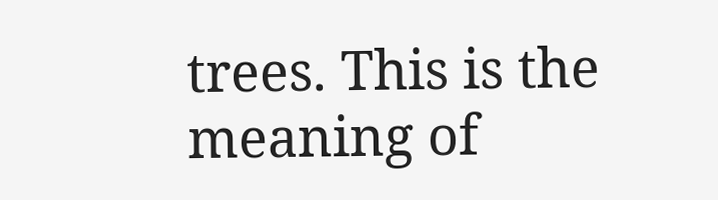trees. This is the meaning of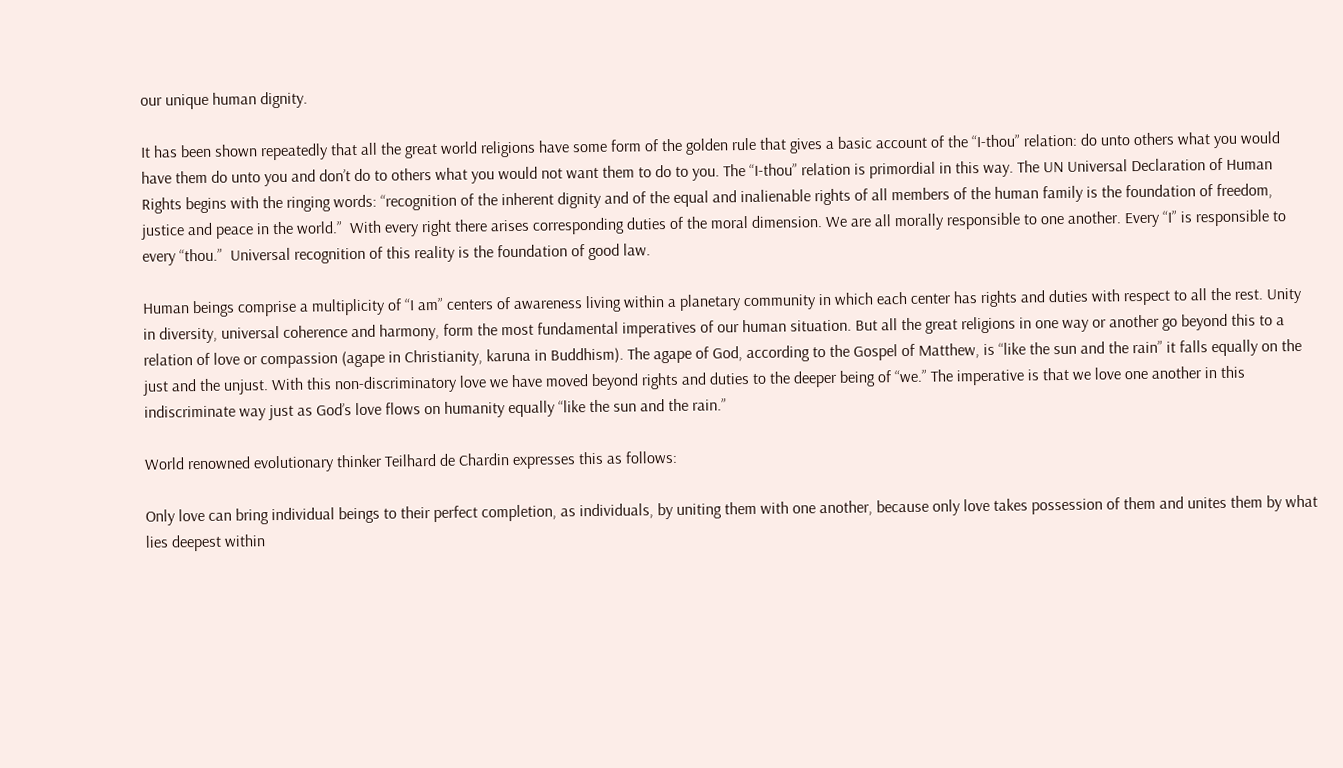our unique human dignity.

It has been shown repeatedly that all the great world religions have some form of the golden rule that gives a basic account of the “I-thou” relation: do unto others what you would have them do unto you and don’t do to others what you would not want them to do to you. The “I-thou” relation is primordial in this way. The UN Universal Declaration of Human Rights begins with the ringing words: “recognition of the inherent dignity and of the equal and inalienable rights of all members of the human family is the foundation of freedom, justice and peace in the world.”  With every right there arises corresponding duties of the moral dimension. We are all morally responsible to one another. Every “I” is responsible to every “thou.”  Universal recognition of this reality is the foundation of good law.

Human beings comprise a multiplicity of “I am” centers of awareness living within a planetary community in which each center has rights and duties with respect to all the rest. Unity in diversity, universal coherence and harmony, form the most fundamental imperatives of our human situation. But all the great religions in one way or another go beyond this to a relation of love or compassion (agape in Christianity, karuna in Buddhism). The agape of God, according to the Gospel of Matthew, is “like the sun and the rain” it falls equally on the just and the unjust. With this non-discriminatory love we have moved beyond rights and duties to the deeper being of “we.” The imperative is that we love one another in this indiscriminate way just as God’s love flows on humanity equally “like the sun and the rain.”

World renowned evolutionary thinker Teilhard de Chardin expresses this as follows:

Only love can bring individual beings to their perfect completion, as individuals, by uniting them with one another, because only love takes possession of them and unites them by what lies deepest within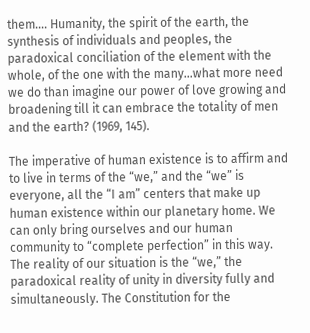them…. Humanity, the spirit of the earth, the synthesis of individuals and peoples, the paradoxical conciliation of the element with the whole, of the one with the many…what more need we do than imagine our power of love growing and broadening till it can embrace the totality of men and the earth? (1969, 145).

The imperative of human existence is to affirm and to live in terms of the “we,” and the “we” is everyone, all the “I am” centers that make up human existence within our planetary home. We can only bring ourselves and our human community to “complete perfection” in this way. The reality of our situation is the “we,” the paradoxical reality of unity in diversity fully and simultaneously. The Constitution for the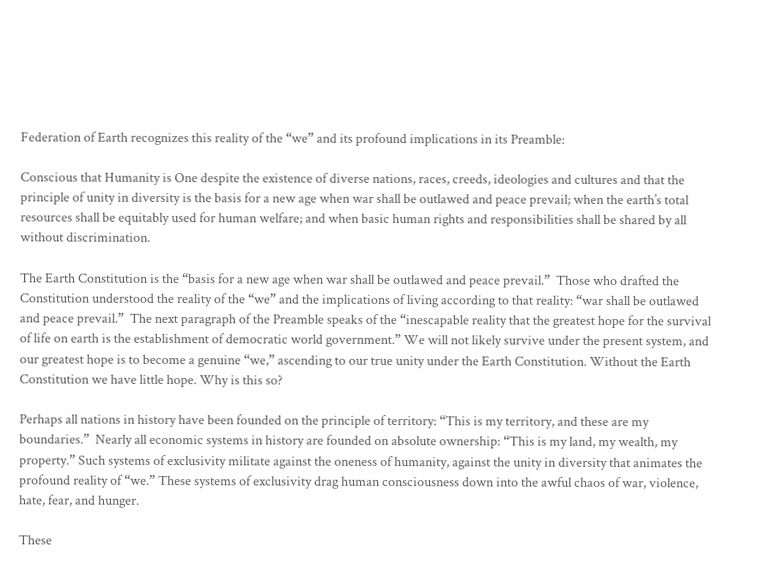Federation of Earth recognizes this reality of the “we” and its profound implications in its Preamble:

Conscious that Humanity is One despite the existence of diverse nations, races, creeds, ideologies and cultures and that the principle of unity in diversity is the basis for a new age when war shall be outlawed and peace prevail; when the earth’s total resources shall be equitably used for human welfare; and when basic human rights and responsibilities shall be shared by all without discrimination.

The Earth Constitution is the “basis for a new age when war shall be outlawed and peace prevail.”  Those who drafted the Constitution understood the reality of the “we” and the implications of living according to that reality: “war shall be outlawed and peace prevail.”  The next paragraph of the Preamble speaks of the “inescapable reality that the greatest hope for the survival of life on earth is the establishment of democratic world government.” We will not likely survive under the present system, and our greatest hope is to become a genuine “we,” ascending to our true unity under the Earth Constitution. Without the Earth Constitution we have little hope. Why is this so?

Perhaps all nations in history have been founded on the principle of territory: “This is my territory, and these are my boundaries.”  Nearly all economic systems in history are founded on absolute ownership: “This is my land, my wealth, my property.” Such systems of exclusivity militate against the oneness of humanity, against the unity in diversity that animates the profound reality of “we.” These systems of exclusivity drag human consciousness down into the awful chaos of war, violence, hate, fear, and hunger.

These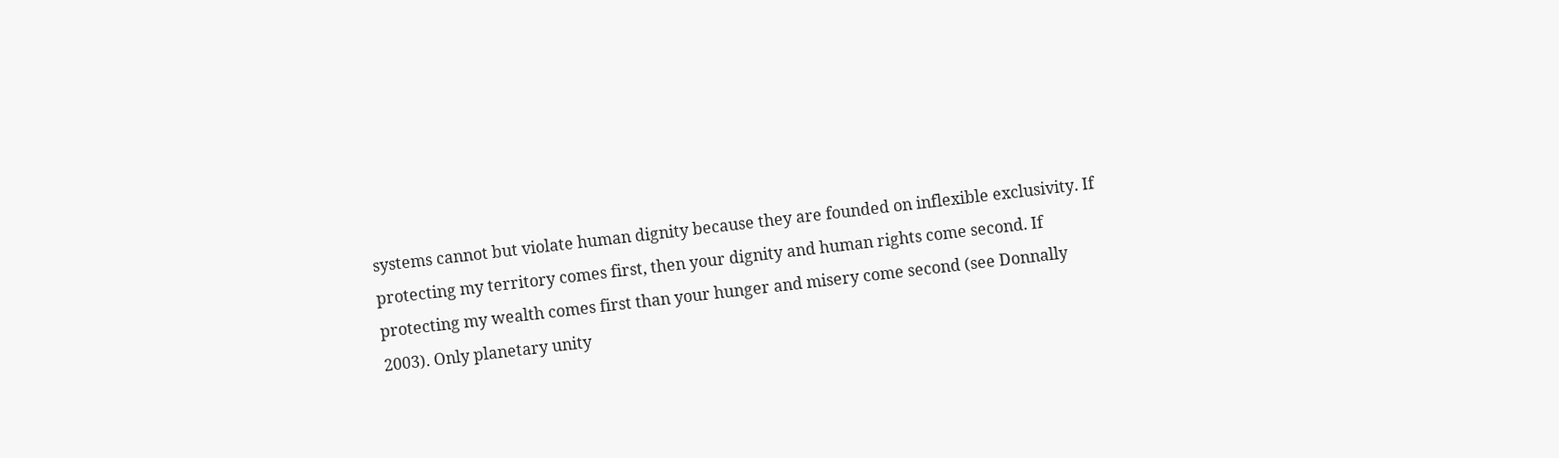systems cannot but violate human dignity because they are founded on inflexible exclusivity. If protecting my territory comes first, then your dignity and human rights come second. If protecting my wealth comes first than your hunger and misery come second (see Donnally 2003). Only planetary unity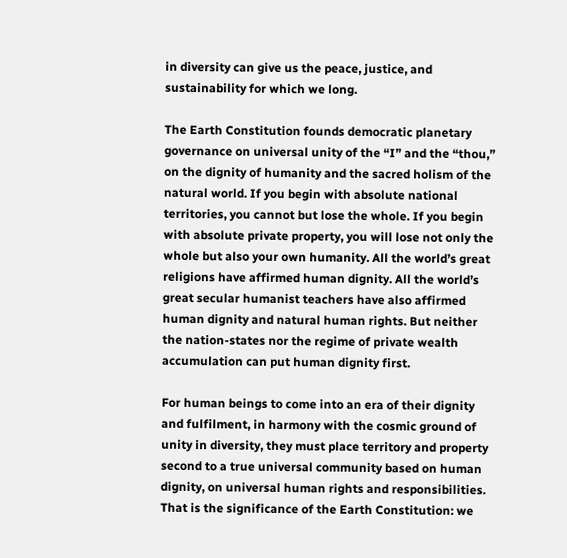in diversity can give us the peace, justice, and sustainability for which we long.

The Earth Constitution founds democratic planetary governance on universal unity of the “I” and the “thou,” on the dignity of humanity and the sacred holism of the natural world. If you begin with absolute national territories, you cannot but lose the whole. If you begin with absolute private property, you will lose not only the whole but also your own humanity. All the world’s great religions have affirmed human dignity. All the world’s great secular humanist teachers have also affirmed human dignity and natural human rights. But neither the nation-states nor the regime of private wealth accumulation can put human dignity first.

For human beings to come into an era of their dignity and fulfilment, in harmony with the cosmic ground of unity in diversity, they must place territory and property second to a true universal community based on human dignity, on universal human rights and responsibilities. That is the significance of the Earth Constitution: we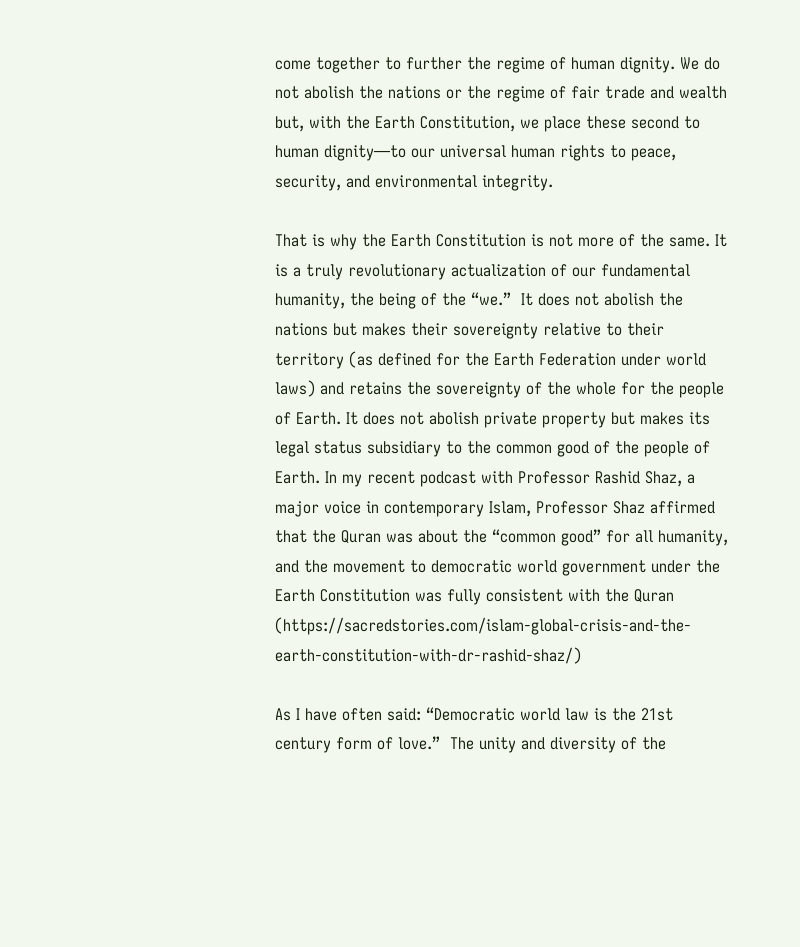come together to further the regime of human dignity. We do not abolish the nations or the regime of fair trade and wealth but, with the Earth Constitution, we place these second to human dignity—to our universal human rights to peace, security, and environmental integrity.

That is why the Earth Constitution is not more of the same. It is a truly revolutionary actualization of our fundamental humanity, the being of the “we.”  It does not abolish the nations but makes their sovereignty relative to their territory (as defined for the Earth Federation under world laws) and retains the sovereignty of the whole for the people of Earth. It does not abolish private property but makes its legal status subsidiary to the common good of the people of Earth. In my recent podcast with Professor Rashid Shaz, a major voice in contemporary Islam, Professor Shaz affirmed that the Quran was about the “common good” for all humanity, and the movement to democratic world government under the Earth Constitution was fully consistent with the Quran (https://sacredstories.com/islam-global-crisis-and-the-earth-constitution-with-dr-rashid-shaz/)

As I have often said: “Democratic world law is the 21st century form of love.”  The unity and diversity of the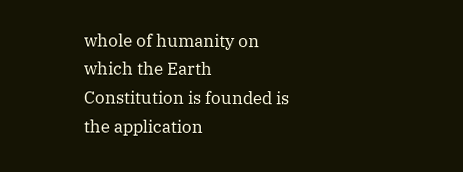whole of humanity on which the Earth Constitution is founded is the application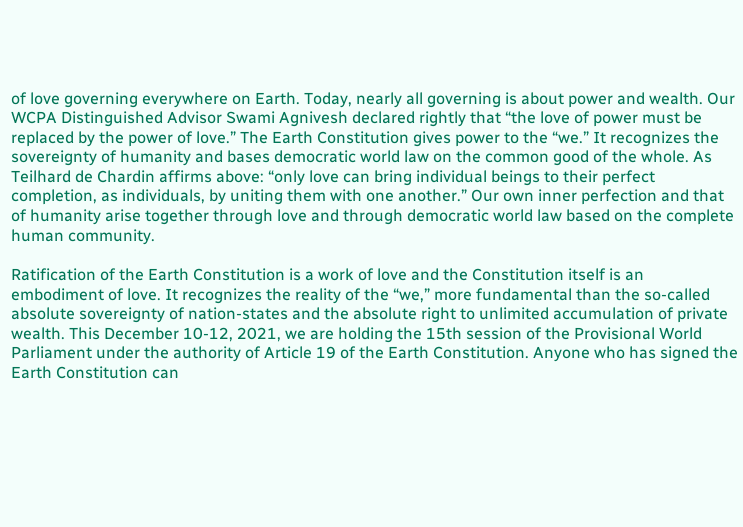of love governing everywhere on Earth. Today, nearly all governing is about power and wealth. Our WCPA Distinguished Advisor Swami Agnivesh declared rightly that “the love of power must be replaced by the power of love.” The Earth Constitution gives power to the “we.” It recognizes the sovereignty of humanity and bases democratic world law on the common good of the whole. As Teilhard de Chardin affirms above: “only love can bring individual beings to their perfect completion, as individuals, by uniting them with one another.” Our own inner perfection and that of humanity arise together through love and through democratic world law based on the complete human community.

Ratification of the Earth Constitution is a work of love and the Constitution itself is an embodiment of love. It recognizes the reality of the “we,” more fundamental than the so-called absolute sovereignty of nation-states and the absolute right to unlimited accumulation of private wealth. This December 10-12, 2021, we are holding the 15th session of the Provisional World Parliament under the authority of Article 19 of the Earth Constitution. Anyone who has signed the Earth Constitution can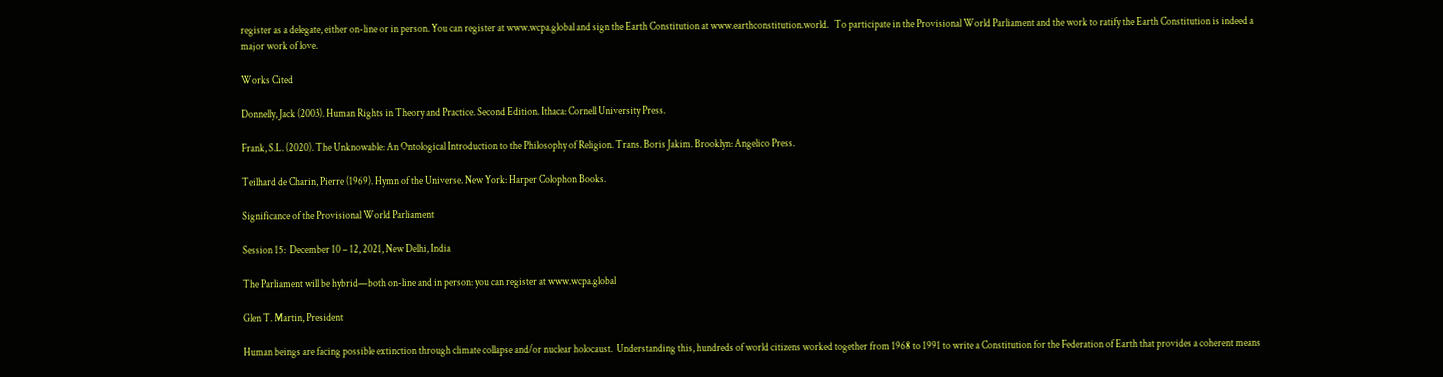register as a delegate, either on-line or in person. You can register at www.wcpa.global and sign the Earth Constitution at www.earthconstitution.world.   To participate in the Provisional World Parliament and the work to ratify the Earth Constitution is indeed a major work of love.

Works Cited

Donnelly, Jack (2003). Human Rights in Theory and Practice. Second Edition. Ithaca: Cornell University Press.

Frank, S.L. (2020). The Unknowable: An Ontological Introduction to the Philosophy of Religion. Trans. Boris Jakim. Brooklyn: Angelico Press.

Teilhard de Charin, Pierre (1969). Hymn of the Universe. New York: Harper Colophon Books.

Significance of the Provisional World Parliament

Session 15:  December 10 – 12, 2021, New Delhi, India

The Parliament will be hybrid—both on-line and in person: you can register at www.wcpa.global

Glen T. Martin, President

Human beings are facing possible extinction through climate collapse and/or nuclear holocaust.  Understanding this, hundreds of world citizens worked together from 1968 to 1991 to write a Constitution for the Federation of Earth that provides a coherent means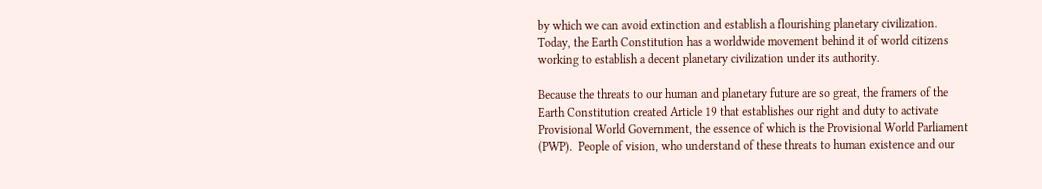by which we can avoid extinction and establish a flourishing planetary civilization. Today, the Earth Constitution has a worldwide movement behind it of world citizens working to establish a decent planetary civilization under its authority.

Because the threats to our human and planetary future are so great, the framers of the Earth Constitution created Article 19 that establishes our right and duty to activate Provisional World Government, the essence of which is the Provisional World Parliament (PWP).  People of vision, who understand of these threats to human existence and our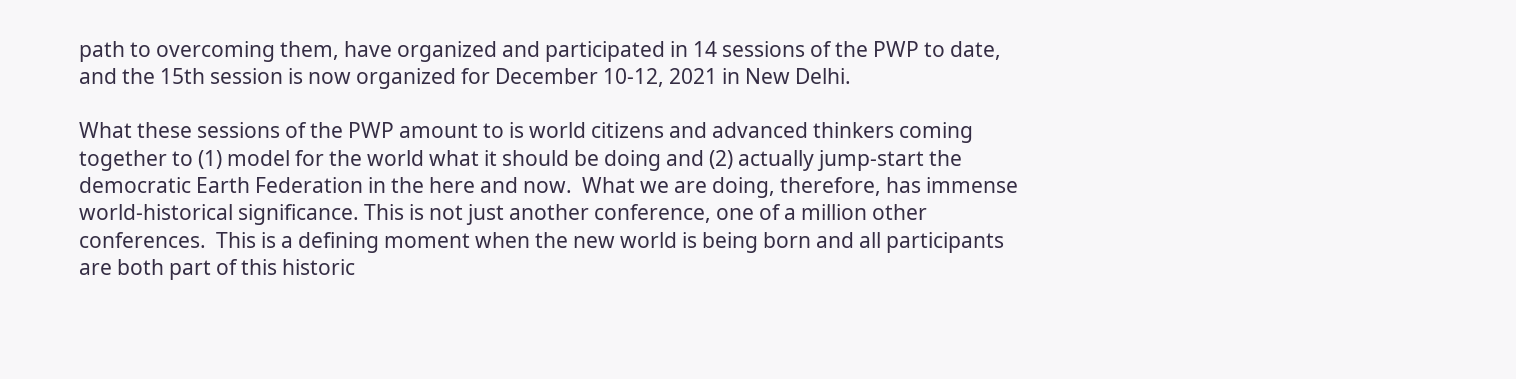path to overcoming them, have organized and participated in 14 sessions of the PWP to date, and the 15th session is now organized for December 10-12, 2021 in New Delhi.

What these sessions of the PWP amount to is world citizens and advanced thinkers coming together to (1) model for the world what it should be doing and (2) actually jump-start the democratic Earth Federation in the here and now.  What we are doing, therefore, has immense world-historical significance. This is not just another conference, one of a million other conferences.  This is a defining moment when the new world is being born and all participants are both part of this historic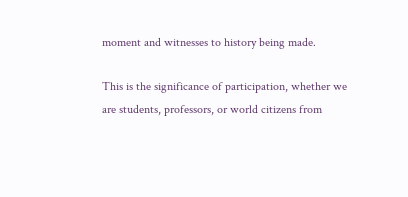moment and witnesses to history being made.

This is the significance of participation, whether we are students, professors, or world citizens from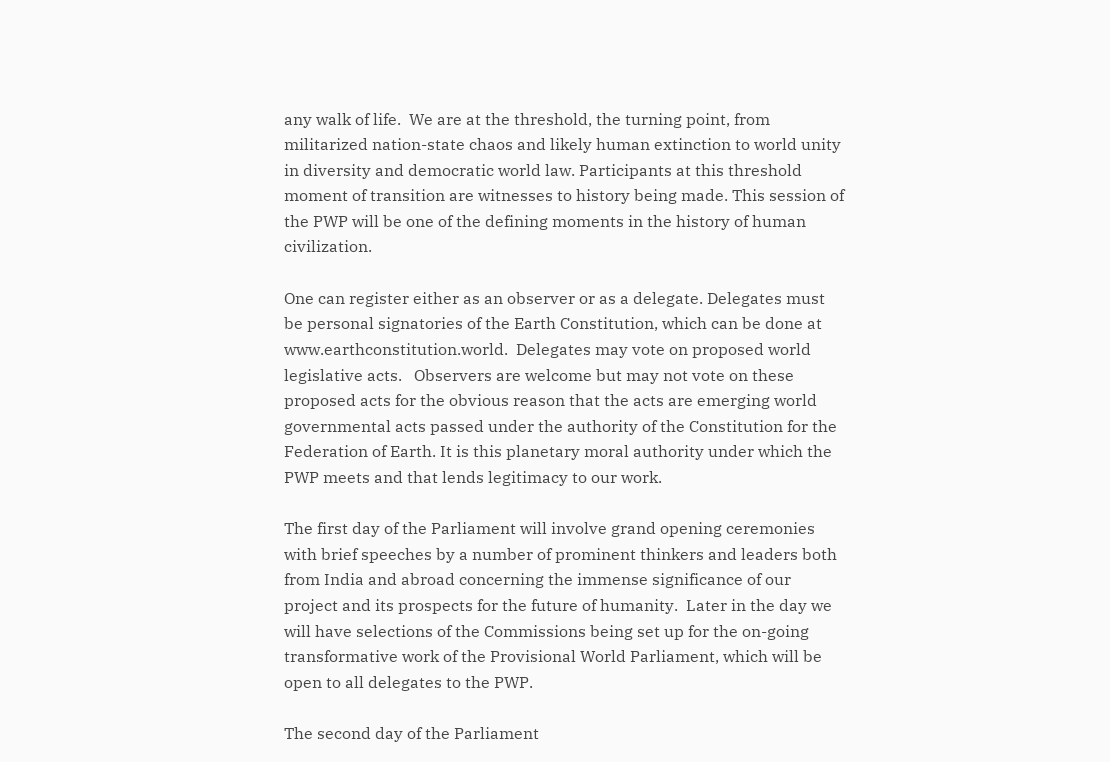any walk of life.  We are at the threshold, the turning point, from militarized nation-state chaos and likely human extinction to world unity in diversity and democratic world law. Participants at this threshold moment of transition are witnesses to history being made. This session of the PWP will be one of the defining moments in the history of human civilization.

One can register either as an observer or as a delegate. Delegates must be personal signatories of the Earth Constitution, which can be done at www.earthconstitution.world.  Delegates may vote on proposed world legislative acts.   Observers are welcome but may not vote on these proposed acts for the obvious reason that the acts are emerging world governmental acts passed under the authority of the Constitution for the Federation of Earth. It is this planetary moral authority under which the PWP meets and that lends legitimacy to our work.

The first day of the Parliament will involve grand opening ceremonies with brief speeches by a number of prominent thinkers and leaders both from India and abroad concerning the immense significance of our project and its prospects for the future of humanity.  Later in the day we will have selections of the Commissions being set up for the on-going transformative work of the Provisional World Parliament, which will be open to all delegates to the PWP.

The second day of the Parliament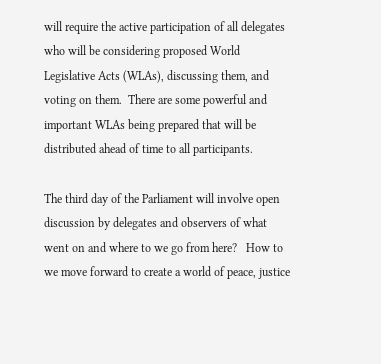will require the active participation of all delegates who will be considering proposed World Legislative Acts (WLAs), discussing them, and voting on them.  There are some powerful and important WLAs being prepared that will be distributed ahead of time to all participants.

The third day of the Parliament will involve open discussion by delegates and observers of what went on and where to we go from here?   How to we move forward to create a world of peace, justice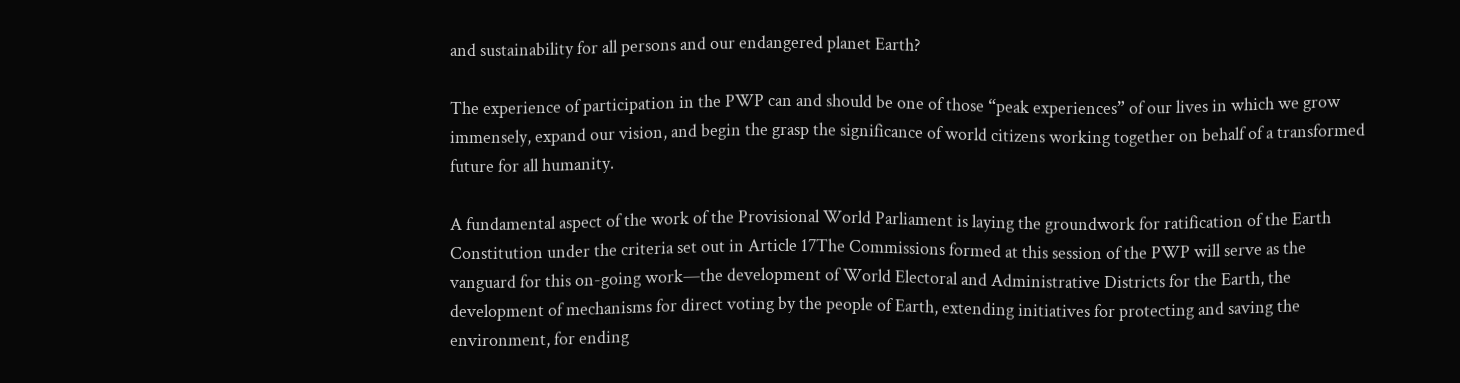and sustainability for all persons and our endangered planet Earth?

The experience of participation in the PWP can and should be one of those “peak experiences” of our lives in which we grow immensely, expand our vision, and begin the grasp the significance of world citizens working together on behalf of a transformed future for all humanity.

A fundamental aspect of the work of the Provisional World Parliament is laying the groundwork for ratification of the Earth Constitution under the criteria set out in Article 17The Commissions formed at this session of the PWP will serve as the vanguard for this on-going work—the development of World Electoral and Administrative Districts for the Earth, the development of mechanisms for direct voting by the people of Earth, extending initiatives for protecting and saving the environment, for ending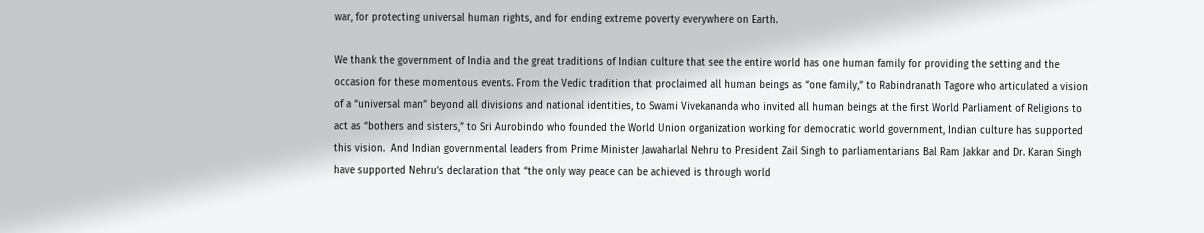war, for protecting universal human rights, and for ending extreme poverty everywhere on Earth.

We thank the government of India and the great traditions of Indian culture that see the entire world has one human family for providing the setting and the occasion for these momentous events. From the Vedic tradition that proclaimed all human beings as “one family,” to Rabindranath Tagore who articulated a vision of a “universal man” beyond all divisions and national identities, to Swami Vivekananda who invited all human beings at the first World Parliament of Religions to act as “bothers and sisters,” to Sri Aurobindo who founded the World Union organization working for democratic world government, Indian culture has supported this vision.  And Indian governmental leaders from Prime Minister Jawaharlal Nehru to President Zail Singh to parliamentarians Bal Ram Jakkar and Dr. Karan Singh have supported Nehru’s declaration that “the only way peace can be achieved is through world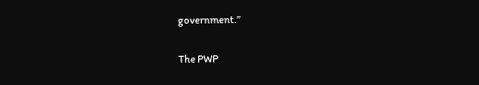government.”

The PWP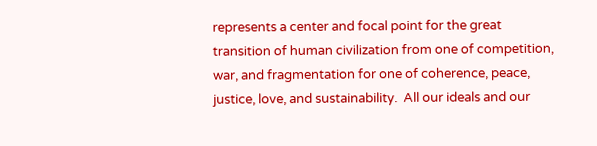represents a center and focal point for the great transition of human civilization from one of competition, war, and fragmentation for one of coherence, peace, justice, love, and sustainability.  All our ideals and our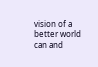vision of a better world can and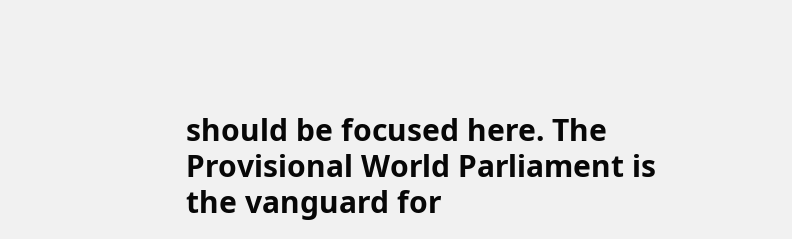should be focused here. The Provisional World Parliament is the vanguard for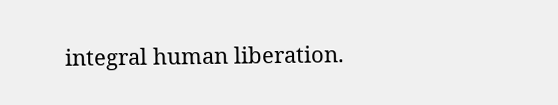integral human liberation.